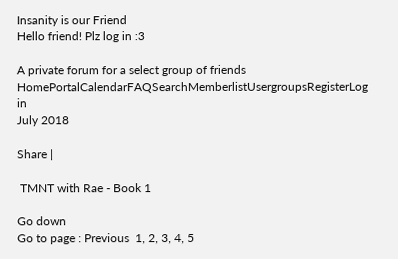Insanity is our Friend
Hello friend! Plz log in :3

A private forum for a select group of friends
HomePortalCalendarFAQSearchMemberlistUsergroupsRegisterLog in
July 2018

Share |

 TMNT with Rae - Book 1

Go down
Go to page : Previous  1, 2, 3, 4, 5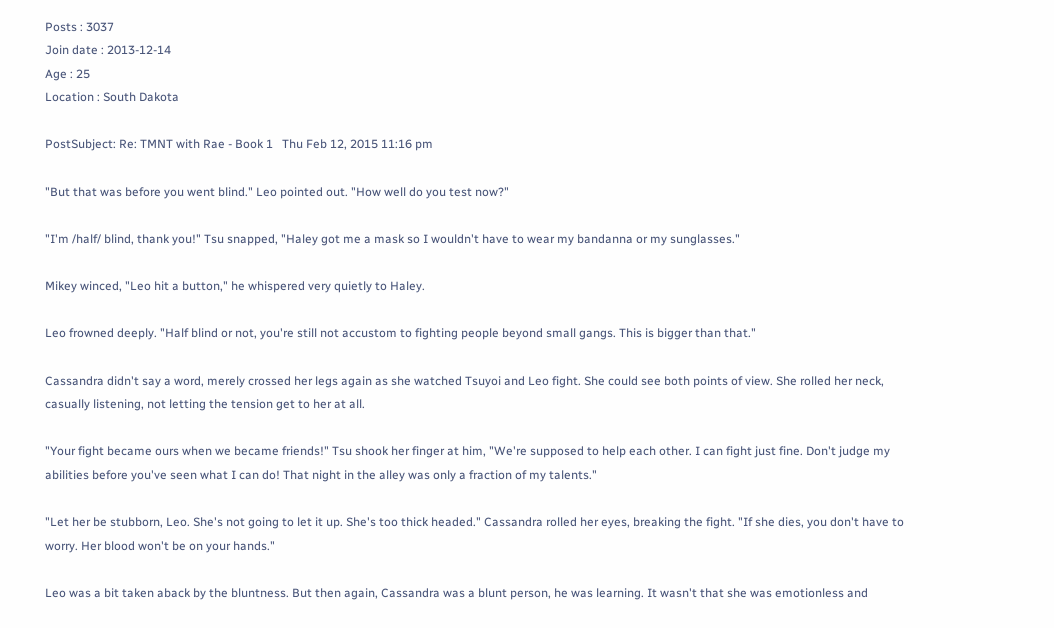Posts : 3037
Join date : 2013-12-14
Age : 25
Location : South Dakota

PostSubject: Re: TMNT with Rae - Book 1   Thu Feb 12, 2015 11:16 pm

"But that was before you went blind." Leo pointed out. "How well do you test now?"

"I'm /half/ blind, thank you!" Tsu snapped, "Haley got me a mask so I wouldn't have to wear my bandanna or my sunglasses."

Mikey winced, "Leo hit a button," he whispered very quietly to Haley.

Leo frowned deeply. "Half blind or not, you're still not accustom to fighting people beyond small gangs. This is bigger than that."

Cassandra didn't say a word, merely crossed her legs again as she watched Tsuyoi and Leo fight. She could see both points of view. She rolled her neck, casually listening, not letting the tension get to her at all.

"Your fight became ours when we became friends!" Tsu shook her finger at him, "We're supposed to help each other. I can fight just fine. Don't judge my abilities before you've seen what I can do! That night in the alley was only a fraction of my talents."

"Let her be stubborn, Leo. She's not going to let it up. She's too thick headed." Cassandra rolled her eyes, breaking the fight. "If she dies, you don't have to worry. Her blood won't be on your hands."

Leo was a bit taken aback by the bluntness. But then again, Cassandra was a blunt person, he was learning. It wasn't that she was emotionless and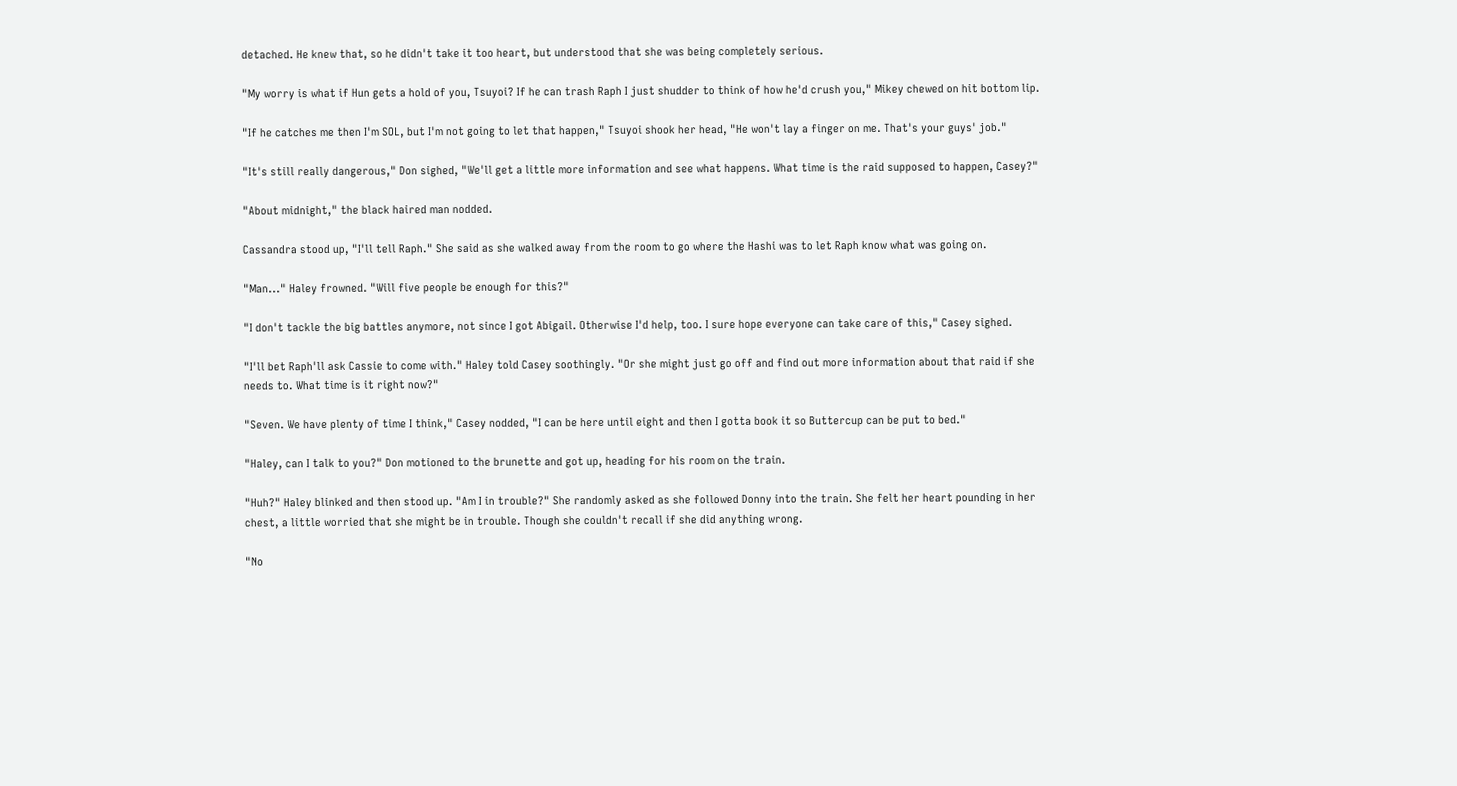detached. He knew that, so he didn't take it too heart, but understood that she was being completely serious.

"My worry is what if Hun gets a hold of you, Tsuyoi? If he can trash Raph I just shudder to think of how he'd crush you," Mikey chewed on hit bottom lip.

"If he catches me then I'm SOL, but I'm not going to let that happen," Tsuyoi shook her head, "He won't lay a finger on me. That's your guys' job."

"It's still really dangerous," Don sighed, "We'll get a little more information and see what happens. What time is the raid supposed to happen, Casey?"

"About midnight," the black haired man nodded.

Cassandra stood up, "I'll tell Raph." She said as she walked away from the room to go where the Hashi was to let Raph know what was going on.

"Man..." Haley frowned. "Will five people be enough for this?"

"I don't tackle the big battles anymore, not since I got Abigail. Otherwise I'd help, too. I sure hope everyone can take care of this," Casey sighed.

"I'll bet Raph'll ask Cassie to come with." Haley told Casey soothingly. "Or she might just go off and find out more information about that raid if she needs to. What time is it right now?"

"Seven. We have plenty of time I think," Casey nodded, "I can be here until eight and then I gotta book it so Buttercup can be put to bed."

"Haley, can I talk to you?" Don motioned to the brunette and got up, heading for his room on the train.

"Huh?" Haley blinked and then stood up. "Am I in trouble?" She randomly asked as she followed Donny into the train. She felt her heart pounding in her chest, a little worried that she might be in trouble. Though she couldn't recall if she did anything wrong.

"No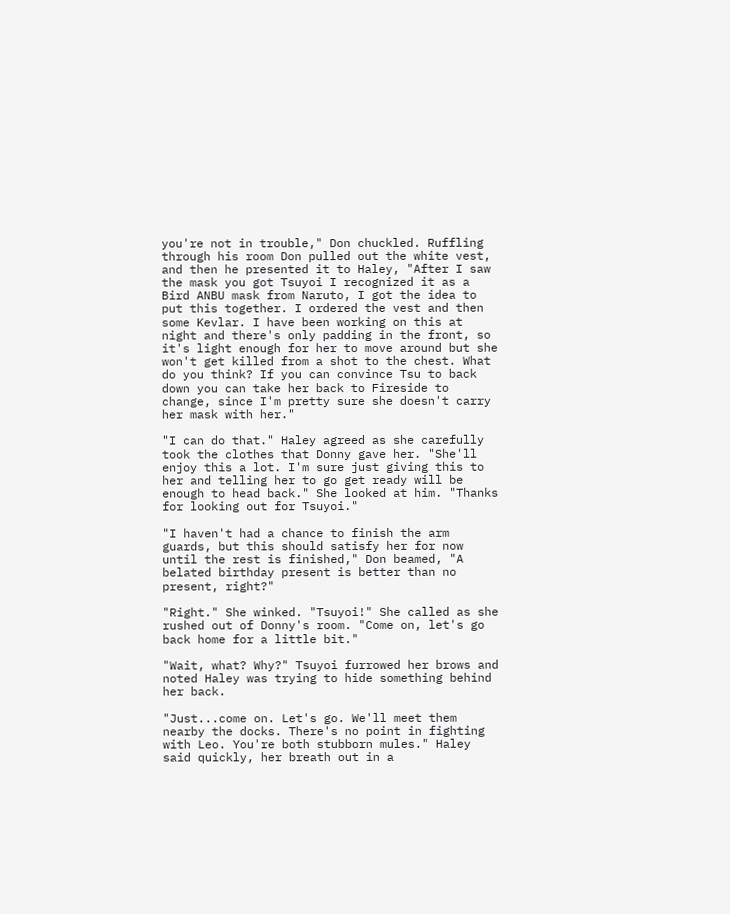you're not in trouble," Don chuckled. Ruffling through his room Don pulled out the white vest, and then he presented it to Haley, "After I saw the mask you got Tsuyoi I recognized it as a Bird ANBU mask from Naruto, I got the idea to put this together. I ordered the vest and then some Kevlar. I have been working on this at night and there's only padding in the front, so it's light enough for her to move around but she won't get killed from a shot to the chest. What do you think? If you can convince Tsu to back down you can take her back to Fireside to change, since I'm pretty sure she doesn't carry her mask with her."

"I can do that." Haley agreed as she carefully took the clothes that Donny gave her. "She'll enjoy this a lot. I'm sure just giving this to her and telling her to go get ready will be enough to head back." She looked at him. "Thanks for looking out for Tsuyoi."

"I haven't had a chance to finish the arm guards, but this should satisfy her for now until the rest is finished," Don beamed, "A belated birthday present is better than no present, right?"

"Right." She winked. "Tsuyoi!" She called as she rushed out of Donny's room. "Come on, let's go back home for a little bit."

"Wait, what? Why?" Tsuyoi furrowed her brows and noted Haley was trying to hide something behind her back.

"Just...come on. Let's go. We'll meet them nearby the docks. There's no point in fighting with Leo. You're both stubborn mules." Haley said quickly, her breath out in a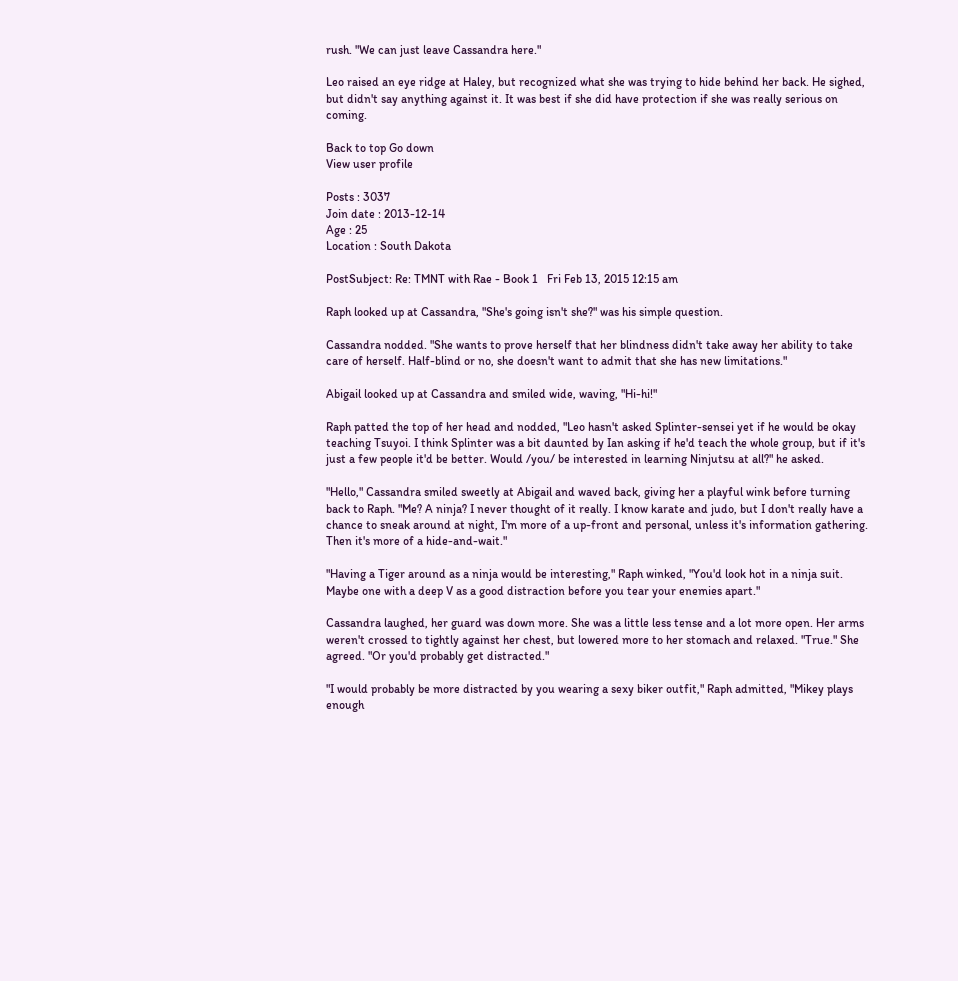rush. "We can just leave Cassandra here."

Leo raised an eye ridge at Haley, but recognized what she was trying to hide behind her back. He sighed, but didn't say anything against it. It was best if she did have protection if she was really serious on coming.

Back to top Go down
View user profile

Posts : 3037
Join date : 2013-12-14
Age : 25
Location : South Dakota

PostSubject: Re: TMNT with Rae - Book 1   Fri Feb 13, 2015 12:15 am

Raph looked up at Cassandra, "She's going isn't she?" was his simple question.

Cassandra nodded. "She wants to prove herself that her blindness didn't take away her ability to take care of herself. Half-blind or no, she doesn't want to admit that she has new limitations."

Abigail looked up at Cassandra and smiled wide, waving, "Hi-hi!"

Raph patted the top of her head and nodded, "Leo hasn't asked Splinter-sensei yet if he would be okay teaching Tsuyoi. I think Splinter was a bit daunted by Ian asking if he'd teach the whole group, but if it's just a few people it'd be better. Would /you/ be interested in learning Ninjutsu at all?" he asked.

"Hello," Cassandra smiled sweetly at Abigail and waved back, giving her a playful wink before turning back to Raph. "Me? A ninja? I never thought of it really. I know karate and judo, but I don't really have a chance to sneak around at night, I'm more of a up-front and personal, unless it's information gathering. Then it's more of a hide-and-wait."

"Having a Tiger around as a ninja would be interesting," Raph winked, "You'd look hot in a ninja suit. Maybe one with a deep V as a good distraction before you tear your enemies apart."

Cassandra laughed, her guard was down more. She was a little less tense and a lot more open. Her arms weren't crossed to tightly against her chest, but lowered more to her stomach and relaxed. "True." She agreed. "Or you'd probably get distracted."

"I would probably be more distracted by you wearing a sexy biker outfit," Raph admitted, "Mikey plays enough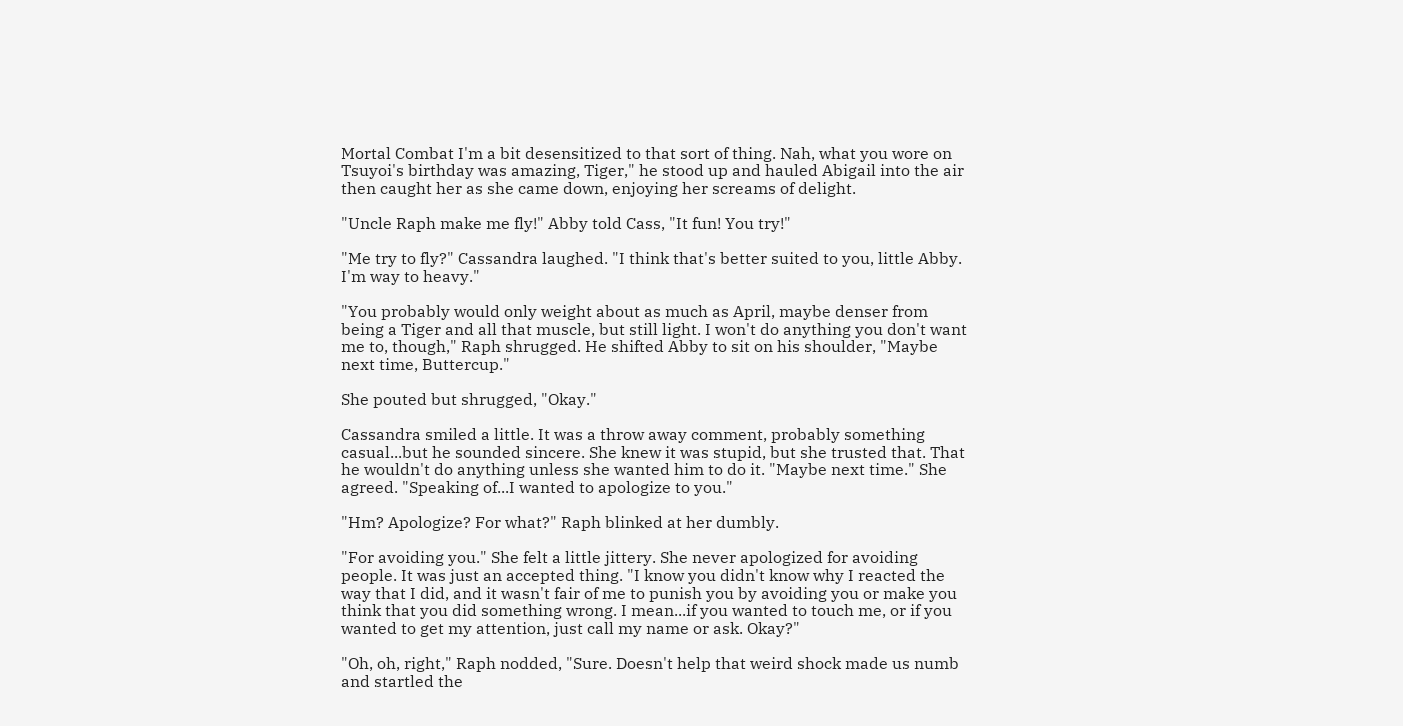Mortal Combat I'm a bit desensitized to that sort of thing. Nah, what you wore on Tsuyoi's birthday was amazing, Tiger," he stood up and hauled Abigail into the air then caught her as she came down, enjoying her screams of delight.

"Uncle Raph make me fly!" Abby told Cass, "It fun! You try!"

"Me try to fly?" Cassandra laughed. "I think that's better suited to you, little Abby. I'm way to heavy."

"You probably would only weight about as much as April, maybe denser from being a Tiger and all that muscle, but still light. I won't do anything you don't want me to, though," Raph shrugged. He shifted Abby to sit on his shoulder, "Maybe next time, Buttercup."

She pouted but shrugged, "Okay."

Cassandra smiled a little. It was a throw away comment, probably something casual...but he sounded sincere. She knew it was stupid, but she trusted that. That he wouldn't do anything unless she wanted him to do it. "Maybe next time." She agreed. "Speaking of...I wanted to apologize to you."

"Hm? Apologize? For what?" Raph blinked at her dumbly.

"For avoiding you." She felt a little jittery. She never apologized for avoiding people. It was just an accepted thing. "I know you didn't know why I reacted the way that I did, and it wasn't fair of me to punish you by avoiding you or make you think that you did something wrong. I mean...if you wanted to touch me, or if you wanted to get my attention, just call my name or ask. Okay?"

"Oh, oh, right," Raph nodded, "Sure. Doesn't help that weird shock made us numb and startled the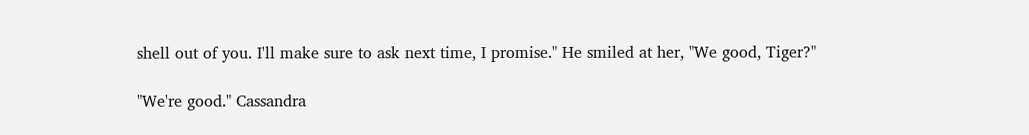shell out of you. I'll make sure to ask next time, I promise." He smiled at her, "We good, Tiger?"

"We're good." Cassandra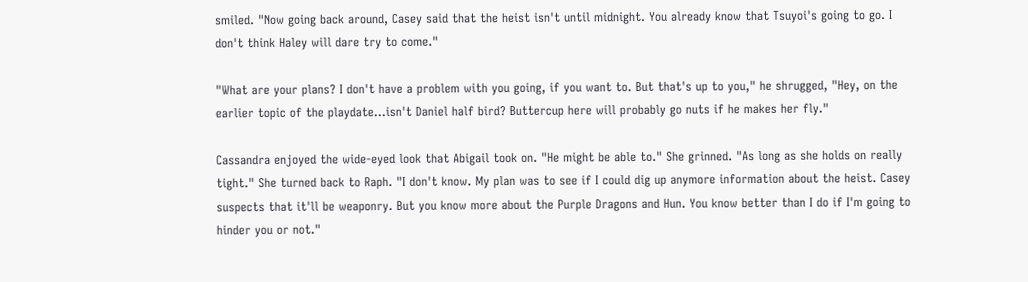smiled. "Now going back around, Casey said that the heist isn't until midnight. You already know that Tsuyoi's going to go. I don't think Haley will dare try to come."

"What are your plans? I don't have a problem with you going, if you want to. But that's up to you," he shrugged, "Hey, on the earlier topic of the playdate...isn't Daniel half bird? Buttercup here will probably go nuts if he makes her fly."

Cassandra enjoyed the wide-eyed look that Abigail took on. "He might be able to." She grinned. "As long as she holds on really tight." She turned back to Raph. "I don't know. My plan was to see if I could dig up anymore information about the heist. Casey suspects that it'll be weaponry. But you know more about the Purple Dragons and Hun. You know better than I do if I'm going to hinder you or not."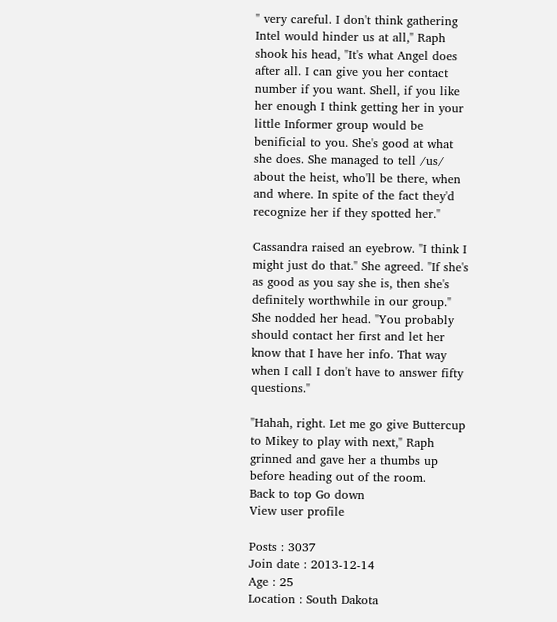" very careful. I don't think gathering Intel would hinder us at all," Raph shook his head, "It's what Angel does after all. I can give you her contact number if you want. Shell, if you like her enough I think getting her in your little Informer group would be benificial to you. She's good at what she does. She managed to tell /us/ about the heist, who'll be there, when and where. In spite of the fact they'd recognize her if they spotted her."

Cassandra raised an eyebrow. "I think I might just do that." She agreed. "If she's as good as you say she is, then she's definitely worthwhile in our group." She nodded her head. "You probably should contact her first and let her know that I have her info. That way when I call I don't have to answer fifty questions."

"Hahah, right. Let me go give Buttercup to Mikey to play with next," Raph grinned and gave her a thumbs up before heading out of the room.
Back to top Go down
View user profile

Posts : 3037
Join date : 2013-12-14
Age : 25
Location : South Dakota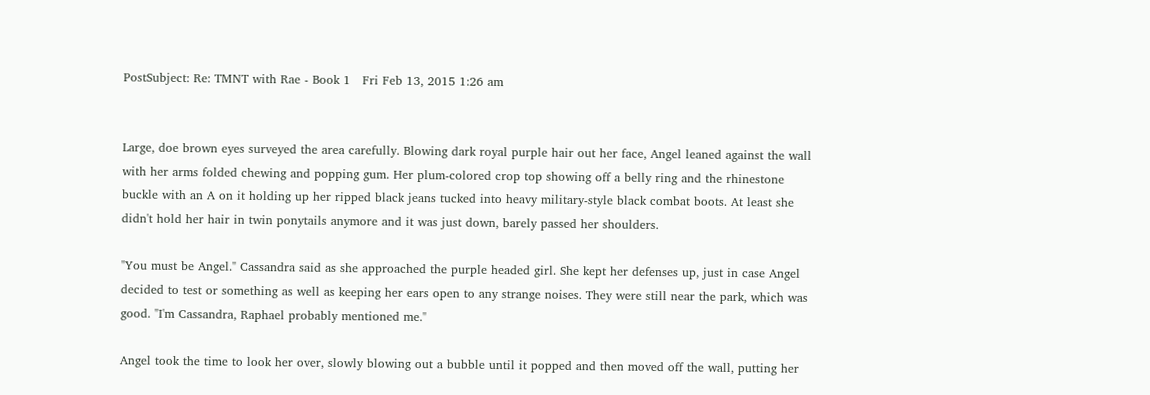PostSubject: Re: TMNT with Rae - Book 1   Fri Feb 13, 2015 1:26 am


Large, doe brown eyes surveyed the area carefully. Blowing dark royal purple hair out her face, Angel leaned against the wall with her arms folded chewing and popping gum. Her plum-colored crop top showing off a belly ring and the rhinestone buckle with an A on it holding up her ripped black jeans tucked into heavy military-style black combat boots. At least she didn't hold her hair in twin ponytails anymore and it was just down, barely passed her shoulders.

"You must be Angel." Cassandra said as she approached the purple headed girl. She kept her defenses up, just in case Angel decided to test or something as well as keeping her ears open to any strange noises. They were still near the park, which was good. "I'm Cassandra, Raphael probably mentioned me."

Angel took the time to look her over, slowly blowing out a bubble until it popped and then moved off the wall, putting her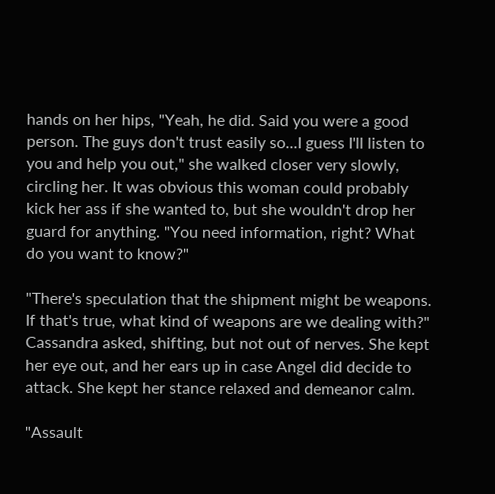hands on her hips, "Yeah, he did. Said you were a good person. The guys don't trust easily so...I guess I'll listen to you and help you out," she walked closer very slowly, circling her. It was obvious this woman could probably kick her ass if she wanted to, but she wouldn't drop her guard for anything. "You need information, right? What do you want to know?"

"There's speculation that the shipment might be weapons. If that's true, what kind of weapons are we dealing with?" Cassandra asked, shifting, but not out of nerves. She kept her eye out, and her ears up in case Angel did decide to attack. She kept her stance relaxed and demeanor calm.

"Assault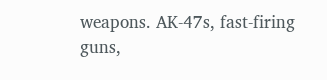weapons. AK-47s, fast-firing guns,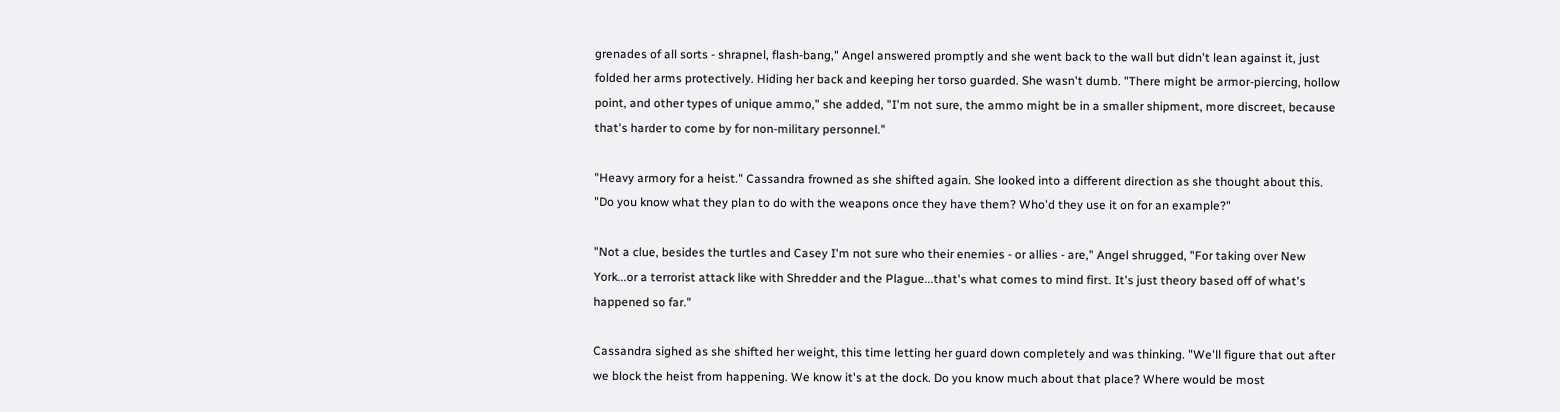grenades of all sorts - shrapnel, flash-bang," Angel answered promptly and she went back to the wall but didn't lean against it, just folded her arms protectively. Hiding her back and keeping her torso guarded. She wasn't dumb. "There might be armor-piercing, hollow point, and other types of unique ammo," she added, "I'm not sure, the ammo might be in a smaller shipment, more discreet, because that's harder to come by for non-military personnel."

"Heavy armory for a heist." Cassandra frowned as she shifted again. She looked into a different direction as she thought about this. "Do you know what they plan to do with the weapons once they have them? Who'd they use it on for an example?"

"Not a clue, besides the turtles and Casey I'm not sure who their enemies - or allies - are," Angel shrugged, "For taking over New York...or a terrorist attack like with Shredder and the Plague...that's what comes to mind first. It's just theory based off of what's happened so far."

Cassandra sighed as she shifted her weight, this time letting her guard down completely and was thinking. "We'll figure that out after we block the heist from happening. We know it's at the dock. Do you know much about that place? Where would be most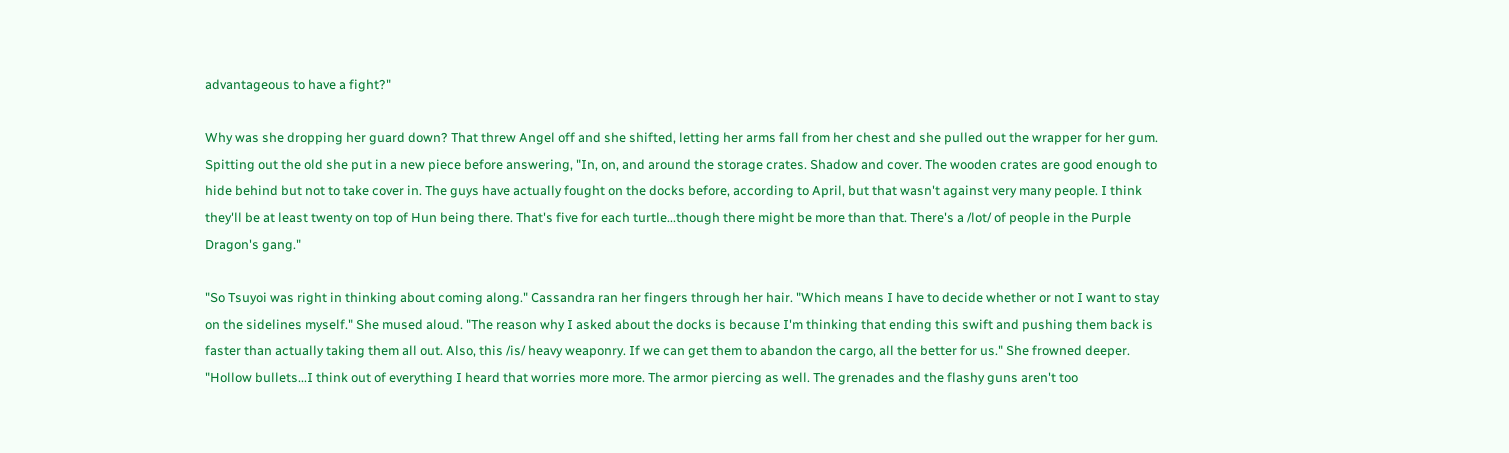advantageous to have a fight?"

Why was she dropping her guard down? That threw Angel off and she shifted, letting her arms fall from her chest and she pulled out the wrapper for her gum. Spitting out the old she put in a new piece before answering, "In, on, and around the storage crates. Shadow and cover. The wooden crates are good enough to hide behind but not to take cover in. The guys have actually fought on the docks before, according to April, but that wasn't against very many people. I think they'll be at least twenty on top of Hun being there. That's five for each turtle...though there might be more than that. There's a /lot/ of people in the Purple Dragon's gang."

"So Tsuyoi was right in thinking about coming along." Cassandra ran her fingers through her hair. "Which means I have to decide whether or not I want to stay on the sidelines myself." She mused aloud. "The reason why I asked about the docks is because I'm thinking that ending this swift and pushing them back is faster than actually taking them all out. Also, this /is/ heavy weaponry. If we can get them to abandon the cargo, all the better for us." She frowned deeper. "Hollow bullets...I think out of everything I heard that worries more more. The armor piercing as well. The grenades and the flashy guns aren't too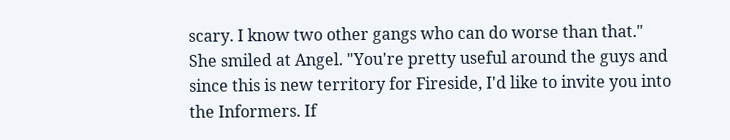scary. I know two other gangs who can do worse than that." She smiled at Angel. "You're pretty useful around the guys and since this is new territory for Fireside, I'd like to invite you into the Informers. If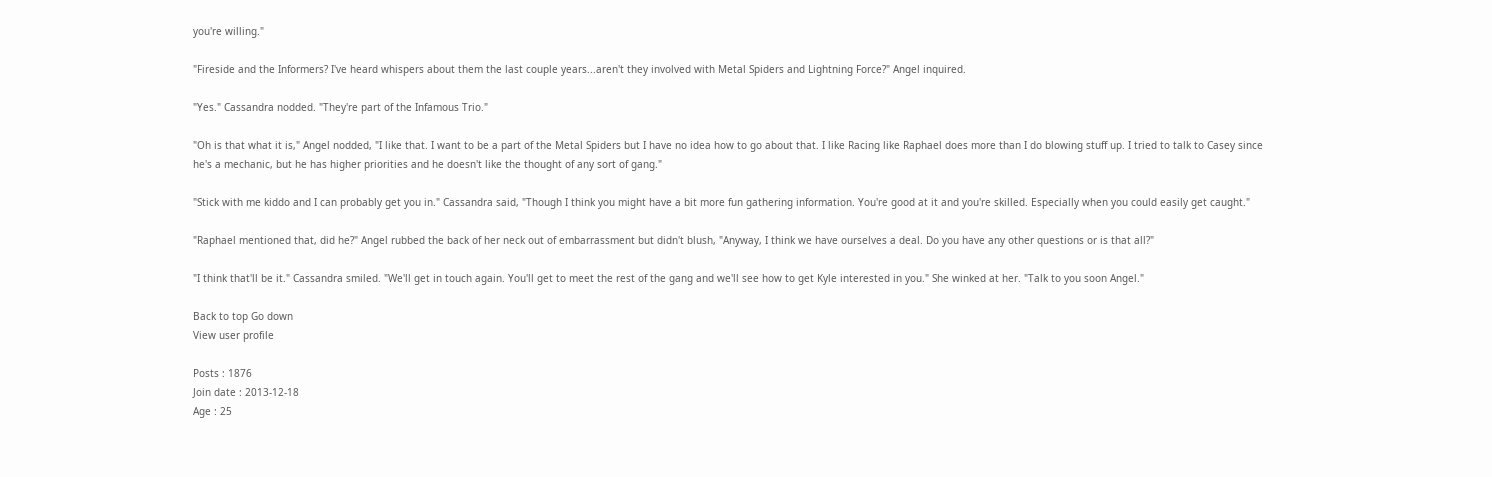you're willing."

"Fireside and the Informers? I've heard whispers about them the last couple years...aren't they involved with Metal Spiders and Lightning Force?" Angel inquired.

"Yes." Cassandra nodded. "They're part of the Infamous Trio."

"Oh is that what it is," Angel nodded, "I like that. I want to be a part of the Metal Spiders but I have no idea how to go about that. I like Racing like Raphael does more than I do blowing stuff up. I tried to talk to Casey since he's a mechanic, but he has higher priorities and he doesn't like the thought of any sort of gang."

"Stick with me kiddo and I can probably get you in." Cassandra said, "Though I think you might have a bit more fun gathering information. You're good at it and you're skilled. Especially when you could easily get caught."

"Raphael mentioned that, did he?" Angel rubbed the back of her neck out of embarrassment but didn't blush, "Anyway, I think we have ourselves a deal. Do you have any other questions or is that all?"

"I think that'll be it." Cassandra smiled. "We'll get in touch again. You'll get to meet the rest of the gang and we'll see how to get Kyle interested in you." She winked at her. "Talk to you soon Angel."

Back to top Go down
View user profile

Posts : 1876
Join date : 2013-12-18
Age : 25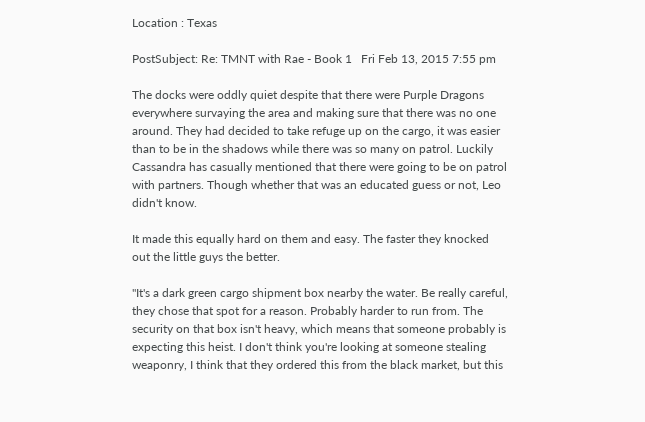Location : Texas

PostSubject: Re: TMNT with Rae - Book 1   Fri Feb 13, 2015 7:55 pm

The docks were oddly quiet despite that there were Purple Dragons everywhere survaying the area and making sure that there was no one around. They had decided to take refuge up on the cargo, it was easier than to be in the shadows while there was so many on patrol. Luckily Cassandra has casually mentioned that there were going to be on patrol with partners. Though whether that was an educated guess or not, Leo didn't know.

It made this equally hard on them and easy. The faster they knocked out the little guys the better.

"It's a dark green cargo shipment box nearby the water. Be really careful, they chose that spot for a reason. Probably harder to run from. The security on that box isn't heavy, which means that someone probably is expecting this heist. I don't think you're looking at someone stealing weaponry, I think that they ordered this from the black market, but this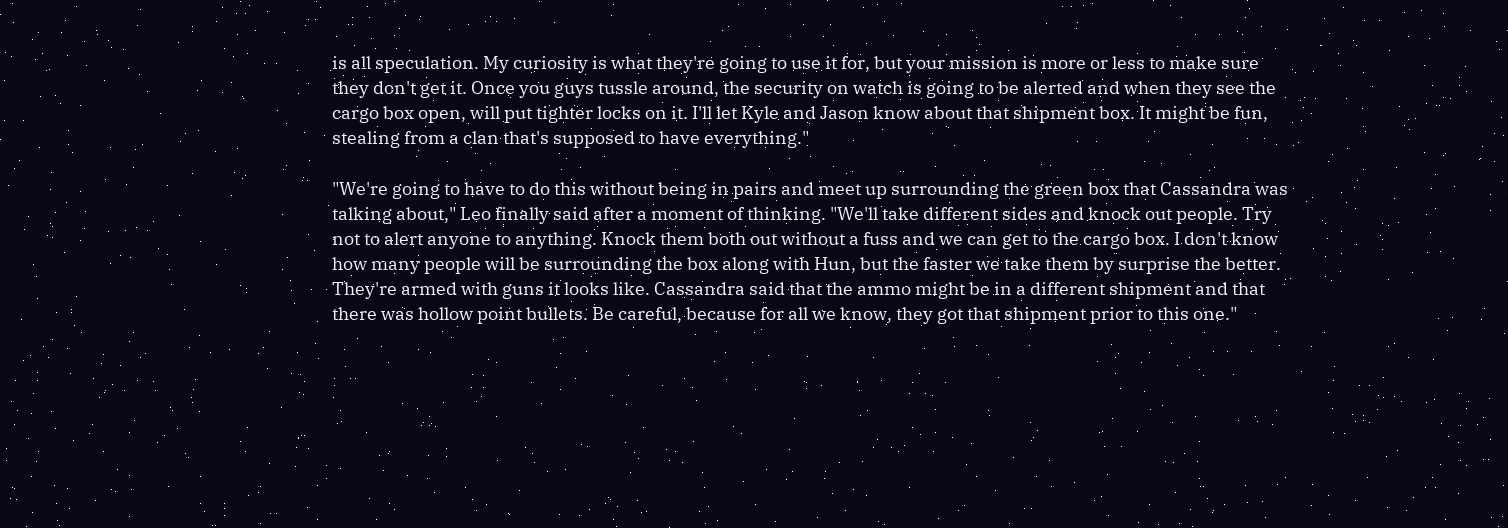is all speculation. My curiosity is what they're going to use it for, but your mission is more or less to make sure they don't get it. Once you guys tussle around, the security on watch is going to be alerted and when they see the cargo box open, will put tighter locks on it. I'll let Kyle and Jason know about that shipment box. It might be fun, stealing from a clan that's supposed to have everything."

"We're going to have to do this without being in pairs and meet up surrounding the green box that Cassandra was talking about," Leo finally said after a moment of thinking. "We'll take different sides and knock out people. Try not to alert anyone to anything. Knock them both out without a fuss and we can get to the cargo box. I don't know how many people will be surrounding the box along with Hun, but the faster we take them by surprise the better. They're armed with guns it looks like. Cassandra said that the ammo might be in a different shipment and that there was hollow point bullets. Be careful, because for all we know, they got that shipment prior to this one."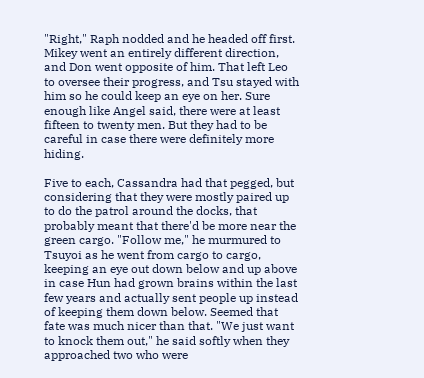"Right," Raph nodded and he headed off first. Mikey went an entirely different direction, and Don went opposite of him. That left Leo to oversee their progress, and Tsu stayed with him so he could keep an eye on her. Sure enough like Angel said, there were at least fifteen to twenty men. But they had to be careful in case there were definitely more hiding.

Five to each, Cassandra had that pegged, but considering that they were mostly paired up to do the patrol around the docks, that probably meant that there'd be more near the green cargo. "Follow me," he murmured to Tsuyoi as he went from cargo to cargo, keeping an eye out down below and up above in case Hun had grown brains within the last few years and actually sent people up instead of keeping them down below. Seemed that fate was much nicer than that. "We just want to knock them out," he said softly when they approached two who were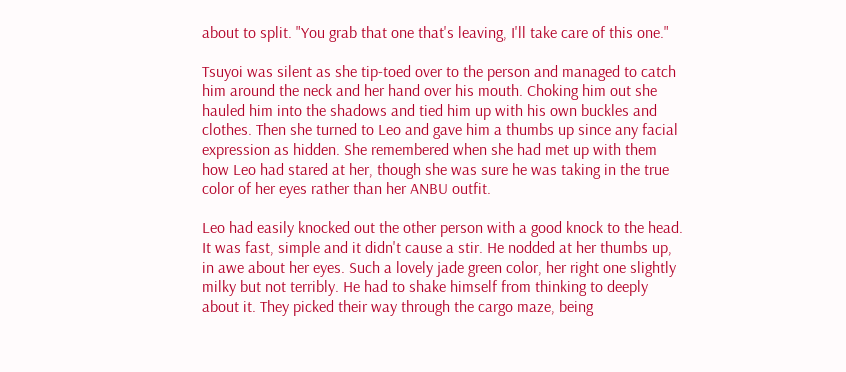about to split. "You grab that one that's leaving, I'll take care of this one."

Tsuyoi was silent as she tip-toed over to the person and managed to catch him around the neck and her hand over his mouth. Choking him out she hauled him into the shadows and tied him up with his own buckles and clothes. Then she turned to Leo and gave him a thumbs up since any facial expression as hidden. She remembered when she had met up with them how Leo had stared at her, though she was sure he was taking in the true color of her eyes rather than her ANBU outfit.

Leo had easily knocked out the other person with a good knock to the head. It was fast, simple and it didn't cause a stir. He nodded at her thumbs up, in awe about her eyes. Such a lovely jade green color, her right one slightly milky but not terribly. He had to shake himself from thinking to deeply about it. They picked their way through the cargo maze, being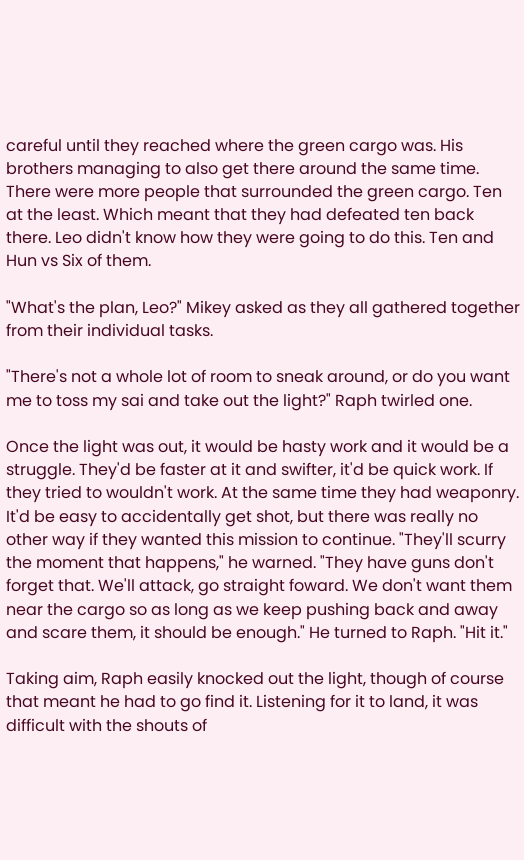careful until they reached where the green cargo was. His brothers managing to also get there around the same time. There were more people that surrounded the green cargo. Ten at the least. Which meant that they had defeated ten back there. Leo didn't know how they were going to do this. Ten and Hun vs Six of them.

"What's the plan, Leo?" Mikey asked as they all gathered together from their individual tasks.

"There's not a whole lot of room to sneak around, or do you want me to toss my sai and take out the light?" Raph twirled one.

Once the light was out, it would be hasty work and it would be a struggle. They'd be faster at it and swifter, it'd be quick work. If they tried to wouldn't work. At the same time they had weaponry. It'd be easy to accidentally get shot, but there was really no other way if they wanted this mission to continue. "They'll scurry the moment that happens," he warned. "They have guns don't forget that. We'll attack, go straight foward. We don't want them near the cargo so as long as we keep pushing back and away and scare them, it should be enough." He turned to Raph. "Hit it."

Taking aim, Raph easily knocked out the light, though of course that meant he had to go find it. Listening for it to land, it was difficult with the shouts of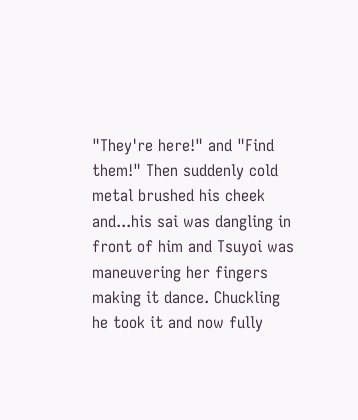"They're here!" and "Find them!" Then suddenly cold metal brushed his cheek and...his sai was dangling in front of him and Tsuyoi was maneuvering her fingers making it dance. Chuckling he took it and now fully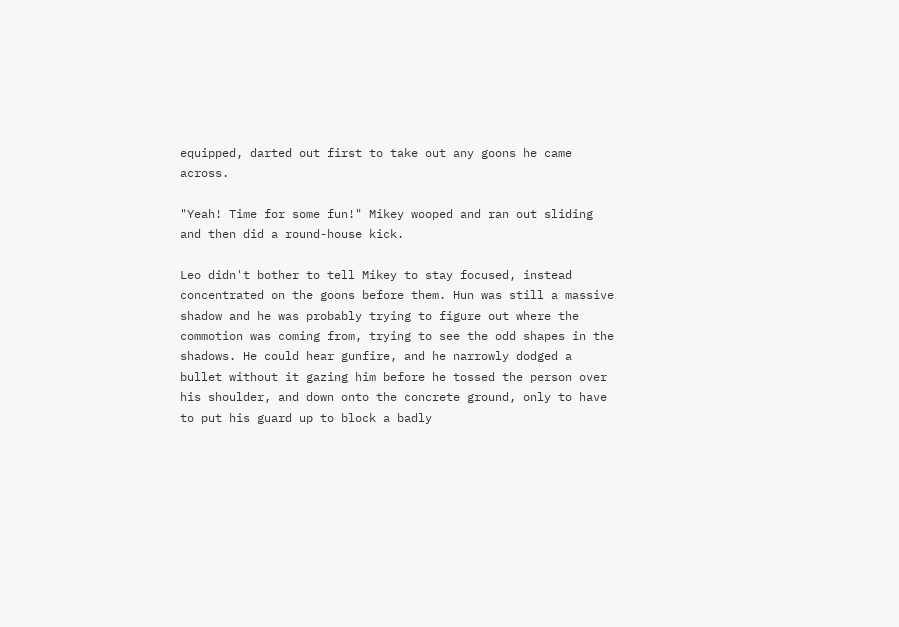equipped, darted out first to take out any goons he came across.

"Yeah! Time for some fun!" Mikey wooped and ran out sliding and then did a round-house kick.

Leo didn't bother to tell Mikey to stay focused, instead concentrated on the goons before them. Hun was still a massive shadow and he was probably trying to figure out where the commotion was coming from, trying to see the odd shapes in the shadows. He could hear gunfire, and he narrowly dodged a bullet without it gazing him before he tossed the person over his shoulder, and down onto the concrete ground, only to have to put his guard up to block a badly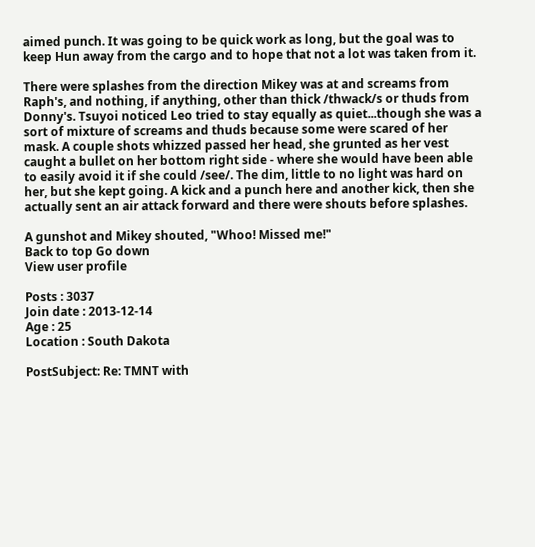aimed punch. It was going to be quick work as long, but the goal was to keep Hun away from the cargo and to hope that not a lot was taken from it.

There were splashes from the direction Mikey was at and screams from Raph's, and nothing, if anything, other than thick /thwack/s or thuds from Donny's. Tsuyoi noticed Leo tried to stay equally as quiet...though she was a sort of mixture of screams and thuds because some were scared of her mask. A couple shots whizzed passed her head, she grunted as her vest caught a bullet on her bottom right side - where she would have been able to easily avoid it if she could /see/. The dim, little to no light was hard on her, but she kept going. A kick and a punch here and another kick, then she actually sent an air attack forward and there were shouts before splashes.

A gunshot and Mikey shouted, "Whoo! Missed me!"
Back to top Go down
View user profile

Posts : 3037
Join date : 2013-12-14
Age : 25
Location : South Dakota

PostSubject: Re: TMNT with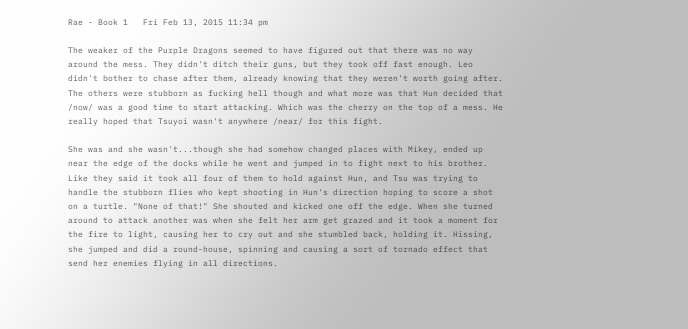Rae - Book 1   Fri Feb 13, 2015 11:34 pm

The weaker of the Purple Dragons seemed to have figured out that there was no way around the mess. They didn't ditch their guns, but they took off fast enough. Leo didn't bother to chase after them, already knowing that they weren't worth going after. The others were stubborn as fucking hell though and what more was that Hun decided that /now/ was a good time to start attacking. Which was the cherry on the top of a mess. He really hoped that Tsuyoi wasn't anywhere /near/ for this fight.

She was and she wasn't...though she had somehow changed places with Mikey, ended up near the edge of the docks while he went and jumped in to fight next to his brother. Like they said it took all four of them to hold against Hun, and Tsu was trying to handle the stubborn flies who kept shooting in Hun's direction hoping to score a shot on a turtle. "None of that!" She shouted and kicked one off the edge. When she turned around to attack another was when she felt her arm get grazed and it took a moment for the fire to light, causing her to cry out and she stumbled back, holding it. Hissing, she jumped and did a round-house, spinning and causing a sort of tornado effect that send her enemies flying in all directions.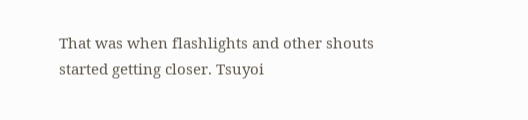That was when flashlights and other shouts started getting closer. Tsuyoi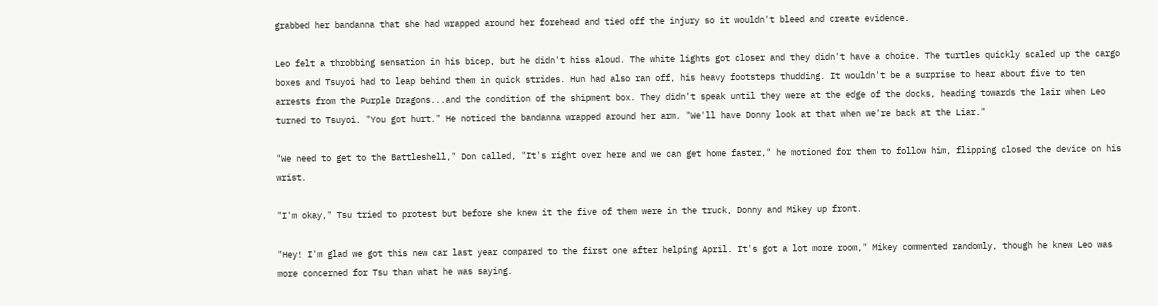grabbed her bandanna that she had wrapped around her forehead and tied off the injury so it wouldn't bleed and create evidence.

Leo felt a throbbing sensation in his bicep, but he didn't hiss aloud. The white lights got closer and they didn't have a choice. The turtles quickly scaled up the cargo boxes and Tsuyoi had to leap behind them in quick strides. Hun had also ran off, his heavy footsteps thudding. It wouldn't be a surprise to hear about five to ten arrests from the Purple Dragons...and the condition of the shipment box. They didn't speak until they were at the edge of the docks, heading towards the lair when Leo turned to Tsuyoi. "You got hurt." He noticed the bandanna wrapped around her arm. "We'll have Donny look at that when we're back at the Liar."

"We need to get to the Battleshell," Don called, "It's right over here and we can get home faster," he motioned for them to follow him, flipping closed the device on his wrist.

"I'm okay," Tsu tried to protest but before she knew it the five of them were in the truck, Donny and Mikey up front.

"Hey! I'm glad we got this new car last year compared to the first one after helping April. It's got a lot more room," Mikey commented randomly, though he knew Leo was more concerned for Tsu than what he was saying.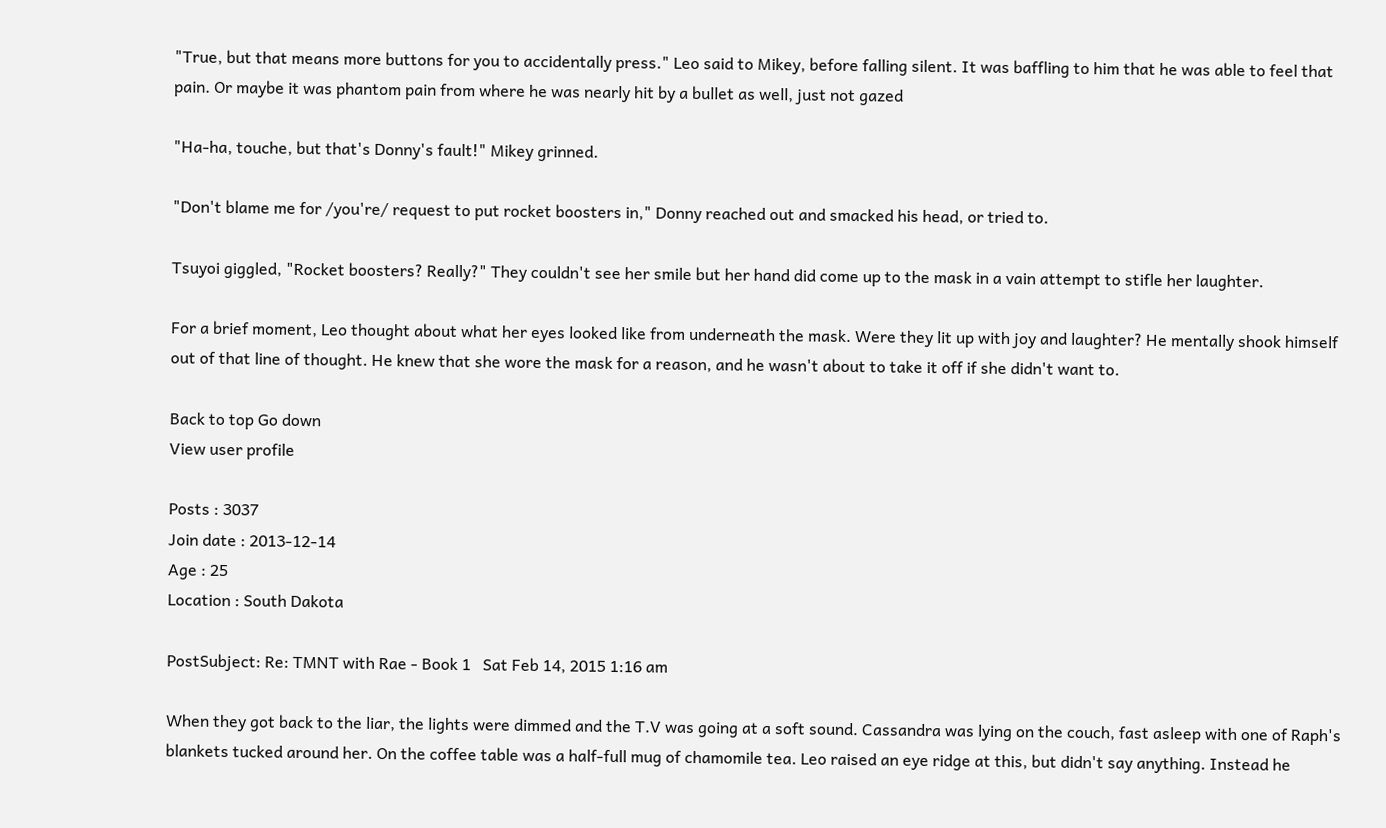"True, but that means more buttons for you to accidentally press." Leo said to Mikey, before falling silent. It was baffling to him that he was able to feel that pain. Or maybe it was phantom pain from where he was nearly hit by a bullet as well, just not gazed

"Ha-ha, touche, but that's Donny's fault!" Mikey grinned.

"Don't blame me for /you're/ request to put rocket boosters in," Donny reached out and smacked his head, or tried to.

Tsuyoi giggled, "Rocket boosters? Really?" They couldn't see her smile but her hand did come up to the mask in a vain attempt to stifle her laughter.

For a brief moment, Leo thought about what her eyes looked like from underneath the mask. Were they lit up with joy and laughter? He mentally shook himself out of that line of thought. He knew that she wore the mask for a reason, and he wasn't about to take it off if she didn't want to.

Back to top Go down
View user profile

Posts : 3037
Join date : 2013-12-14
Age : 25
Location : South Dakota

PostSubject: Re: TMNT with Rae - Book 1   Sat Feb 14, 2015 1:16 am

When they got back to the liar, the lights were dimmed and the T.V was going at a soft sound. Cassandra was lying on the couch, fast asleep with one of Raph's blankets tucked around her. On the coffee table was a half-full mug of chamomile tea. Leo raised an eye ridge at this, but didn't say anything. Instead he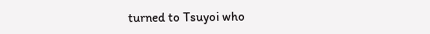turned to Tsuyoi who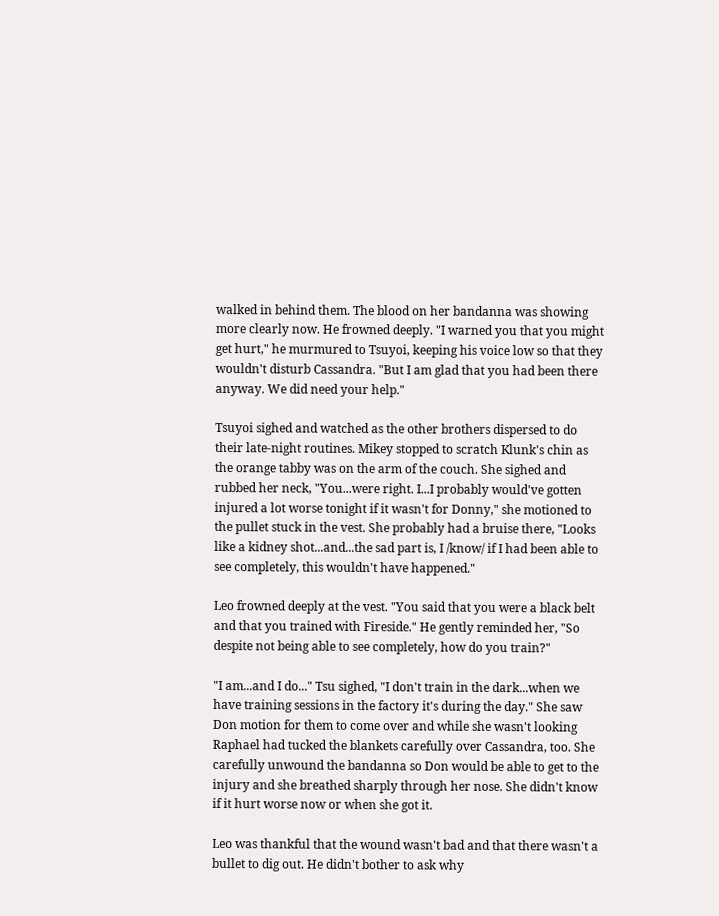walked in behind them. The blood on her bandanna was showing more clearly now. He frowned deeply. "I warned you that you might get hurt," he murmured to Tsuyoi, keeping his voice low so that they wouldn't disturb Cassandra. "But I am glad that you had been there anyway. We did need your help."

Tsuyoi sighed and watched as the other brothers dispersed to do their late-night routines. Mikey stopped to scratch Klunk's chin as the orange tabby was on the arm of the couch. She sighed and rubbed her neck, "You...were right. I...I probably would've gotten injured a lot worse tonight if it wasn't for Donny," she motioned to the pullet stuck in the vest. She probably had a bruise there, "Looks like a kidney shot...and...the sad part is, I /know/ if I had been able to see completely, this wouldn't have happened."

Leo frowned deeply at the vest. "You said that you were a black belt and that you trained with Fireside." He gently reminded her, "So despite not being able to see completely, how do you train?"

"I am...and I do..." Tsu sighed, "I don't train in the dark...when we have training sessions in the factory it's during the day." She saw Don motion for them to come over and while she wasn't looking Raphael had tucked the blankets carefully over Cassandra, too. She carefully unwound the bandanna so Don would be able to get to the injury and she breathed sharply through her nose. She didn't know if it hurt worse now or when she got it.

Leo was thankful that the wound wasn't bad and that there wasn't a bullet to dig out. He didn't bother to ask why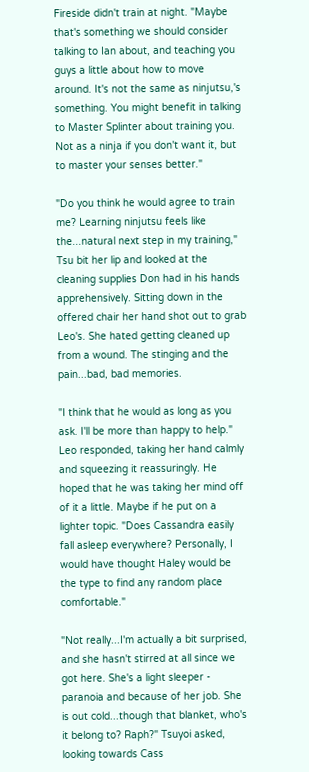Fireside didn't train at night. "Maybe that's something we should consider talking to Ian about, and teaching you guys a little about how to move around. It's not the same as ninjutsu,'s something. You might benefit in talking to Master Splinter about training you. Not as a ninja if you don't want it, but to master your senses better."

"Do you think he would agree to train me? Learning ninjutsu feels like the...natural next step in my training," Tsu bit her lip and looked at the cleaning supplies Don had in his hands apprehensively. Sitting down in the offered chair her hand shot out to grab Leo's. She hated getting cleaned up from a wound. The stinging and the pain...bad, bad memories.

"I think that he would as long as you ask. I'll be more than happy to help." Leo responded, taking her hand calmly and squeezing it reassuringly. He hoped that he was taking her mind off of it a little. Maybe if he put on a lighter topic. "Does Cassandra easily fall asleep everywhere? Personally, I would have thought Haley would be the type to find any random place comfortable."

"Not really...I'm actually a bit surprised, and she hasn't stirred at all since we got here. She's a light sleeper - paranoia and because of her job. She is out cold...though that blanket, who's it belong to? Raph?" Tsuyoi asked, looking towards Cass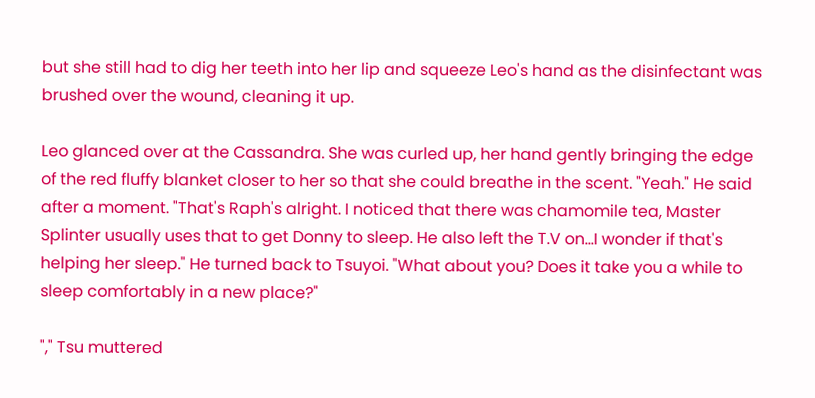but she still had to dig her teeth into her lip and squeeze Leo's hand as the disinfectant was brushed over the wound, cleaning it up.

Leo glanced over at the Cassandra. She was curled up, her hand gently bringing the edge of the red fluffy blanket closer to her so that she could breathe in the scent. "Yeah." He said after a moment. "That's Raph's alright. I noticed that there was chamomile tea, Master Splinter usually uses that to get Donny to sleep. He also left the T.V on...I wonder if that's helping her sleep." He turned back to Tsuyoi. "What about you? Does it take you a while to sleep comfortably in a new place?"

"," Tsu muttered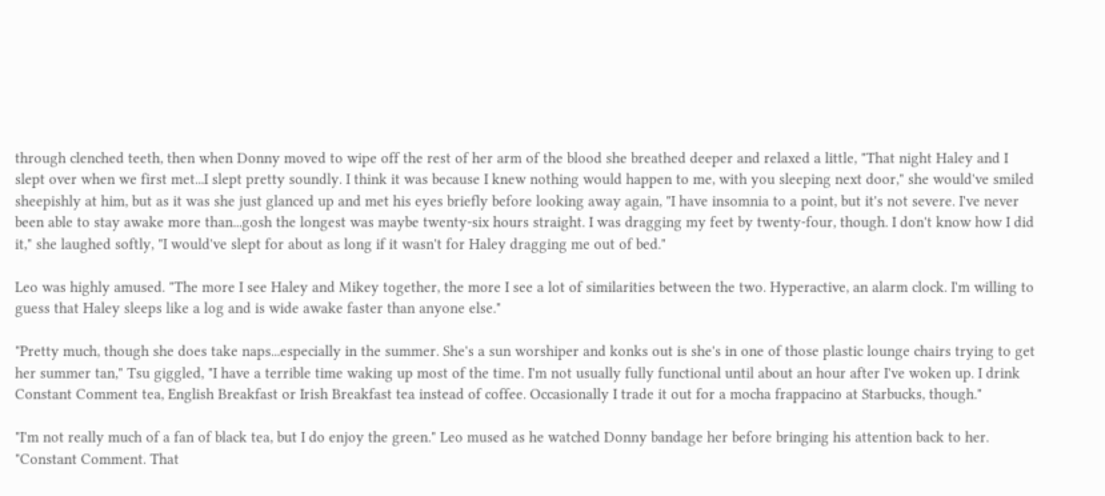through clenched teeth, then when Donny moved to wipe off the rest of her arm of the blood she breathed deeper and relaxed a little, "That night Haley and I slept over when we first met...I slept pretty soundly. I think it was because I knew nothing would happen to me, with you sleeping next door," she would've smiled sheepishly at him, but as it was she just glanced up and met his eyes briefly before looking away again, "I have insomnia to a point, but it's not severe. I've never been able to stay awake more than...gosh the longest was maybe twenty-six hours straight. I was dragging my feet by twenty-four, though. I don't know how I did it," she laughed softly, "I would've slept for about as long if it wasn't for Haley dragging me out of bed."

Leo was highly amused. "The more I see Haley and Mikey together, the more I see a lot of similarities between the two. Hyperactive, an alarm clock. I'm willing to guess that Haley sleeps like a log and is wide awake faster than anyone else."

"Pretty much, though she does take naps...especially in the summer. She's a sun worshiper and konks out is she's in one of those plastic lounge chairs trying to get her summer tan," Tsu giggled, "I have a terrible time waking up most of the time. I'm not usually fully functional until about an hour after I've woken up. I drink Constant Comment tea, English Breakfast or Irish Breakfast tea instead of coffee. Occasionally I trade it out for a mocha frappacino at Starbucks, though."

"I'm not really much of a fan of black tea, but I do enjoy the green." Leo mused as he watched Donny bandage her before bringing his attention back to her. "Constant Comment. That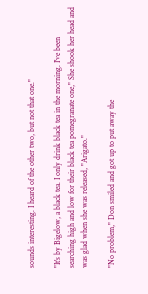sounds interesting. I heard of the other two, but not that one."

"It's by Bigelow, a black tea. I only drink black tea in the morning. I've been searching high and low for their black tea pomegranate one," She shook her head and was glad when she was released, "Arigato."

"No problem," Don smiled and got up to put away the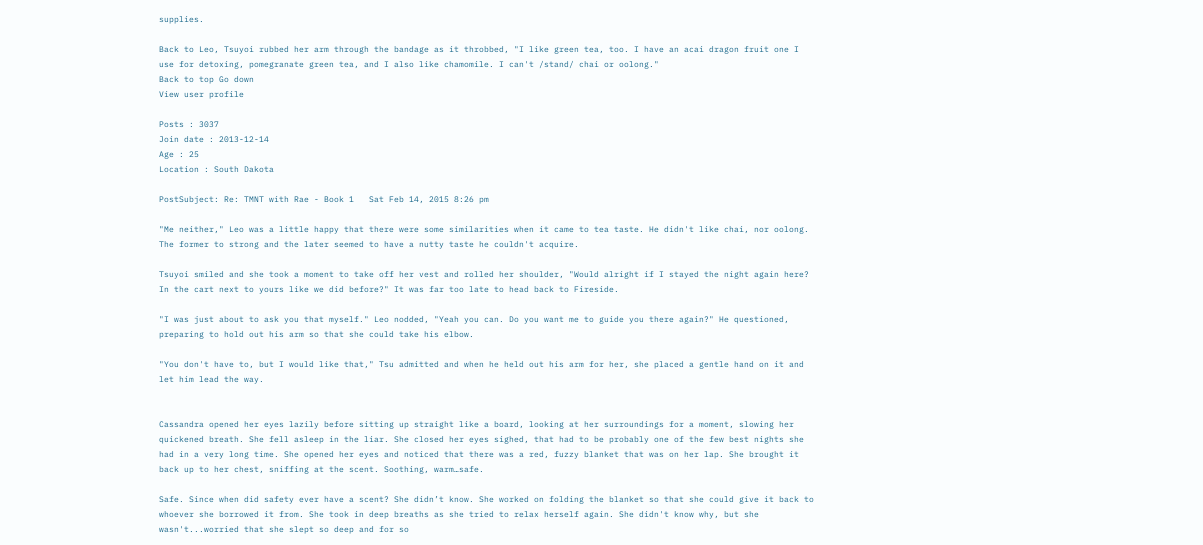supplies.

Back to Leo, Tsuyoi rubbed her arm through the bandage as it throbbed, "I like green tea, too. I have an acai dragon fruit one I use for detoxing, pomegranate green tea, and I also like chamomile. I can't /stand/ chai or oolong."
Back to top Go down
View user profile

Posts : 3037
Join date : 2013-12-14
Age : 25
Location : South Dakota

PostSubject: Re: TMNT with Rae - Book 1   Sat Feb 14, 2015 8:26 pm

"Me neither," Leo was a little happy that there were some similarities when it came to tea taste. He didn't like chai, nor oolong. The former to strong and the later seemed to have a nutty taste he couldn't acquire.

Tsuyoi smiled and she took a moment to take off her vest and rolled her shoulder, "Would alright if I stayed the night again here? In the cart next to yours like we did before?" It was far too late to head back to Fireside.

"I was just about to ask you that myself." Leo nodded, "Yeah you can. Do you want me to guide you there again?" He questioned, preparing to hold out his arm so that she could take his elbow.

"You don't have to, but I would like that," Tsu admitted and when he held out his arm for her, she placed a gentle hand on it and let him lead the way.


Cassandra opened her eyes lazily before sitting up straight like a board, looking at her surroundings for a moment, slowing her quickened breath. She fell asleep in the liar. She closed her eyes sighed, that had to be probably one of the few best nights she had in a very long time. She opened her eyes and noticed that there was a red, fuzzy blanket that was on her lap. She brought it back up to her chest, sniffing at the scent. Soothing, warm…safe.

Safe. Since when did safety ever have a scent? She didn’t know. She worked on folding the blanket so that she could give it back to whoever she borrowed it from. She took in deep breaths as she tried to relax herself again. She didn't know why, but she wasn't...worried that she slept so deep and for so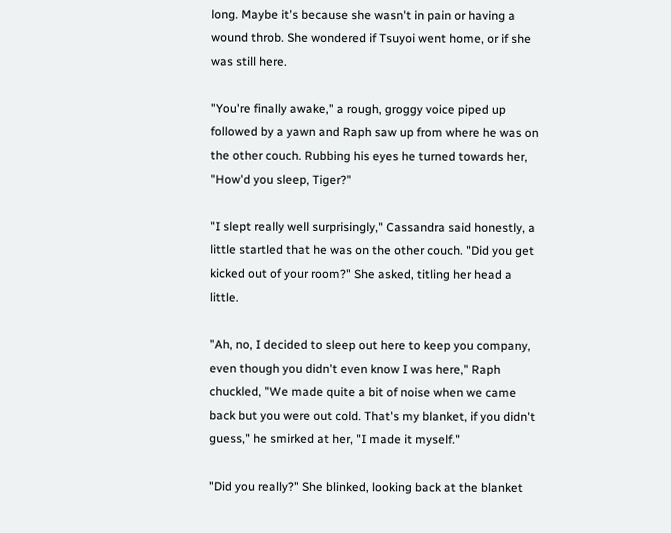long. Maybe it's because she wasn't in pain or having a wound throb. She wondered if Tsuyoi went home, or if she was still here.

"You're finally awake," a rough, groggy voice piped up followed by a yawn and Raph saw up from where he was on the other couch. Rubbing his eyes he turned towards her, "How'd you sleep, Tiger?"

"I slept really well surprisingly," Cassandra said honestly, a little startled that he was on the other couch. "Did you get kicked out of your room?" She asked, titling her head a little.

"Ah, no, I decided to sleep out here to keep you company, even though you didn't even know I was here," Raph chuckled, "We made quite a bit of noise when we came back but you were out cold. That's my blanket, if you didn't guess," he smirked at her, "I made it myself."

"Did you really?" She blinked, looking back at the blanket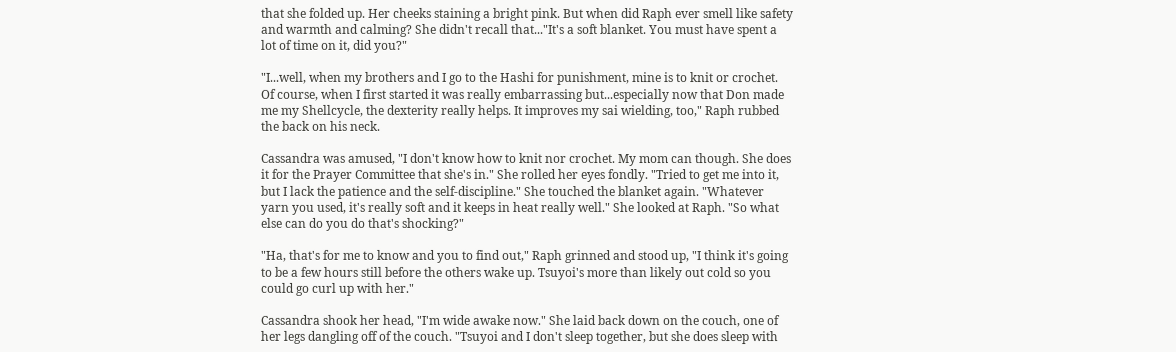that she folded up. Her cheeks staining a bright pink. But when did Raph ever smell like safety and warmth and calming? She didn't recall that..."It's a soft blanket. You must have spent a lot of time on it, did you?"

"I...well, when my brothers and I go to the Hashi for punishment, mine is to knit or crochet. Of course, when I first started it was really embarrassing but...especially now that Don made me my Shellcycle, the dexterity really helps. It improves my sai wielding, too," Raph rubbed the back on his neck.

Cassandra was amused, "I don't know how to knit nor crochet. My mom can though. She does it for the Prayer Committee that she's in." She rolled her eyes fondly. "Tried to get me into it, but I lack the patience and the self-discipline." She touched the blanket again. "Whatever yarn you used, it's really soft and it keeps in heat really well." She looked at Raph. "So what else can do you do that's shocking?"

"Ha, that's for me to know and you to find out," Raph grinned and stood up, "I think it's going to be a few hours still before the others wake up. Tsuyoi's more than likely out cold so you could go curl up with her."

Cassandra shook her head, "I'm wide awake now." She laid back down on the couch, one of her legs dangling off of the couch. "Tsuyoi and I don't sleep together, but she does sleep with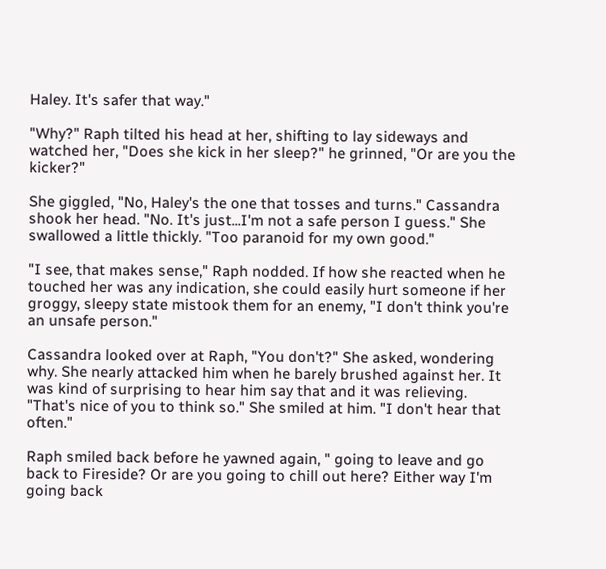Haley. It's safer that way."

"Why?" Raph tilted his head at her, shifting to lay sideways and watched her, "Does she kick in her sleep?" he grinned, "Or are you the kicker?"

She giggled, "No, Haley's the one that tosses and turns." Cassandra shook her head. "No. It's just...I'm not a safe person I guess." She swallowed a little thickly. "Too paranoid for my own good."

"I see, that makes sense," Raph nodded. If how she reacted when he touched her was any indication, she could easily hurt someone if her groggy, sleepy state mistook them for an enemy, "I don't think you're an unsafe person."

Cassandra looked over at Raph, "You don't?" She asked, wondering why. She nearly attacked him when he barely brushed against her. It was kind of surprising to hear him say that and it was relieving. "That's nice of you to think so." She smiled at him. "I don't hear that often."

Raph smiled back before he yawned again, " going to leave and go back to Fireside? Or are you going to chill out here? Either way I'm going back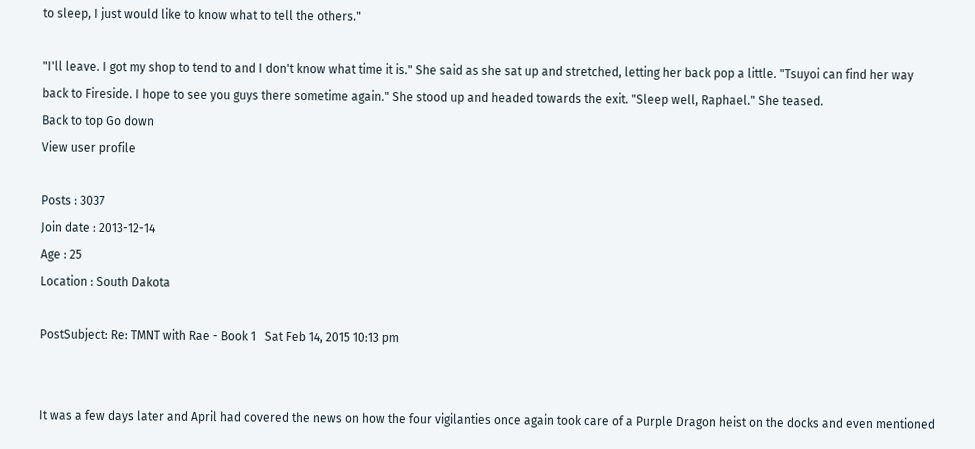to sleep, I just would like to know what to tell the others."

"I'll leave. I got my shop to tend to and I don't know what time it is." She said as she sat up and stretched, letting her back pop a little. "Tsuyoi can find her way back to Fireside. I hope to see you guys there sometime again." She stood up and headed towards the exit. "Sleep well, Raphael." She teased.
Back to top Go down
View user profile

Posts : 3037
Join date : 2013-12-14
Age : 25
Location : South Dakota

PostSubject: Re: TMNT with Rae - Book 1   Sat Feb 14, 2015 10:13 pm


It was a few days later and April had covered the news on how the four vigilanties once again took care of a Purple Dragon heist on the docks and even mentioned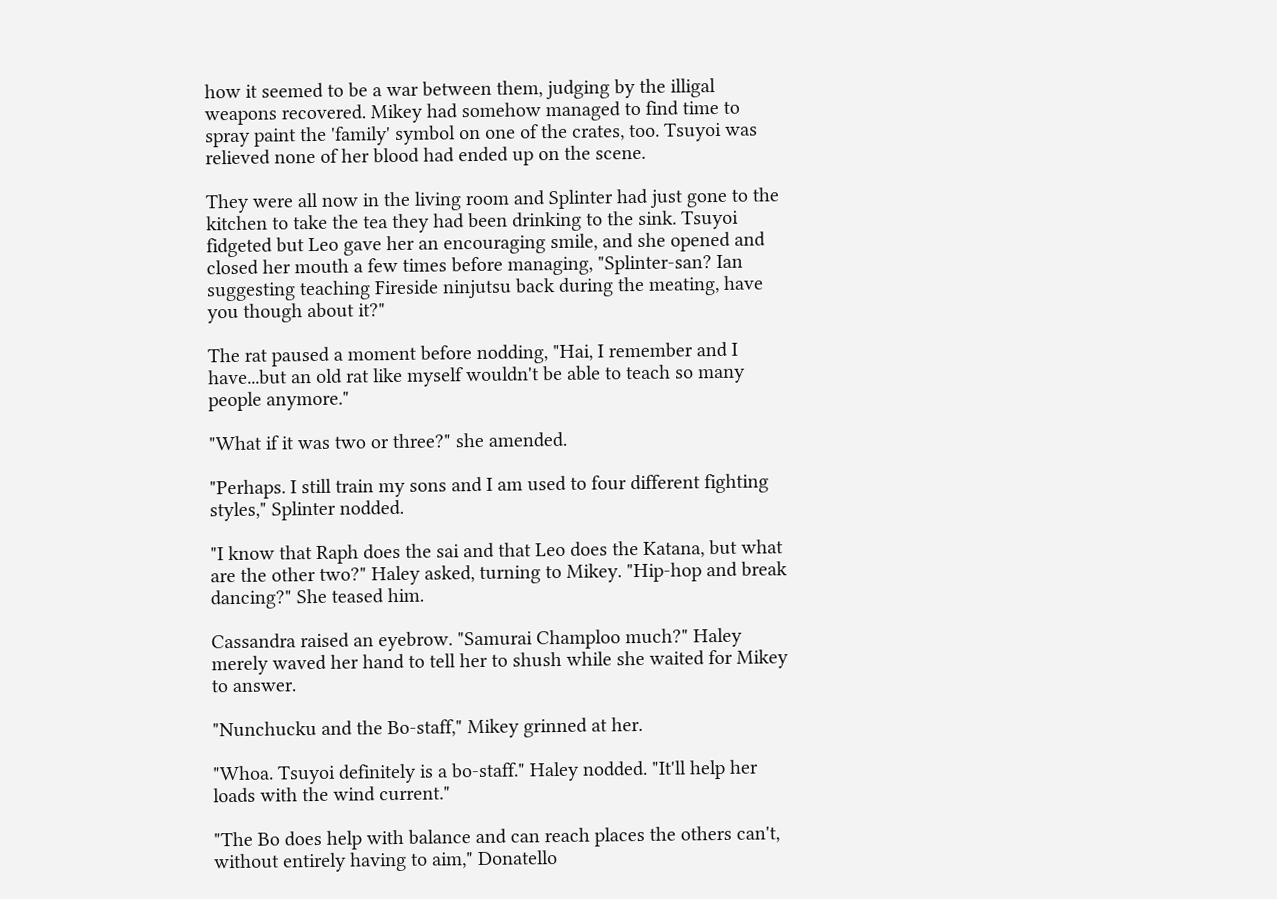how it seemed to be a war between them, judging by the illigal weapons recovered. Mikey had somehow managed to find time to spray paint the 'family' symbol on one of the crates, too. Tsuyoi was relieved none of her blood had ended up on the scene.

They were all now in the living room and Splinter had just gone to the kitchen to take the tea they had been drinking to the sink. Tsuyoi fidgeted but Leo gave her an encouraging smile, and she opened and closed her mouth a few times before managing, "Splinter-san? Ian suggesting teaching Fireside ninjutsu back during the meating, have you though about it?"

The rat paused a moment before nodding, "Hai, I remember and I have...but an old rat like myself wouldn't be able to teach so many people anymore."

"What if it was two or three?" she amended.

"Perhaps. I still train my sons and I am used to four different fighting styles," Splinter nodded.

"I know that Raph does the sai and that Leo does the Katana, but what are the other two?" Haley asked, turning to Mikey. "Hip-hop and break dancing?" She teased him.

Cassandra raised an eyebrow. "Samurai Champloo much?" Haley merely waved her hand to tell her to shush while she waited for Mikey to answer.

"Nunchucku and the Bo-staff," Mikey grinned at her.

"Whoa. Tsuyoi definitely is a bo-staff." Haley nodded. "It'll help her loads with the wind current."

"The Bo does help with balance and can reach places the others can't, without entirely having to aim," Donatello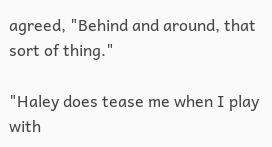agreed, "Behind and around, that sort of thing."

"Haley does tease me when I play with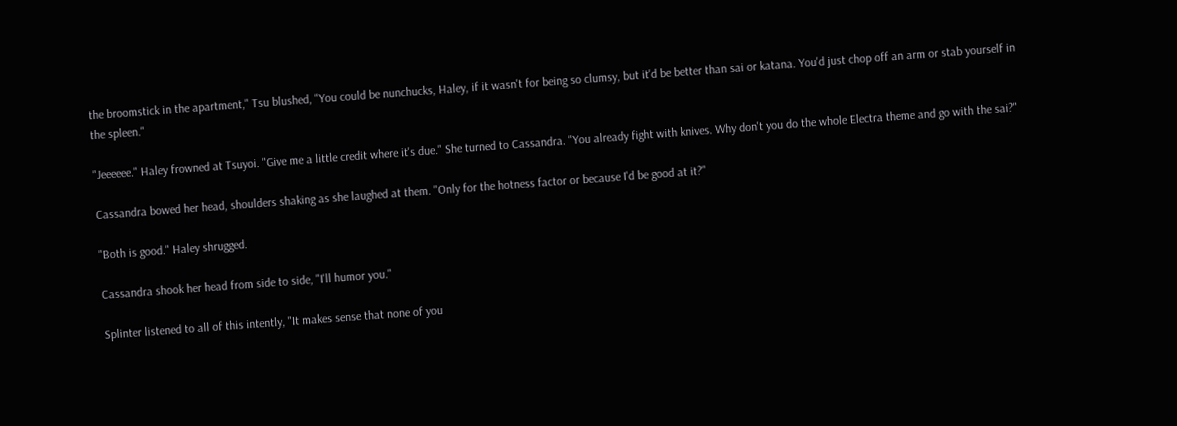the broomstick in the apartment," Tsu blushed, "You could be nunchucks, Haley, if it wasn't for being so clumsy, but it'd be better than sai or katana. You'd just chop off an arm or stab yourself in the spleen."

"Jeeeeee." Haley frowned at Tsuyoi. "Give me a little credit where it's due." She turned to Cassandra. "You already fight with knives. Why don't you do the whole Electra theme and go with the sai?"

Cassandra bowed her head, shoulders shaking as she laughed at them. "Only for the hotness factor or because I'd be good at it?"

"Both is good." Haley shrugged.

Cassandra shook her head from side to side, "I'll humor you."

Splinter listened to all of this intently, "It makes sense that none of you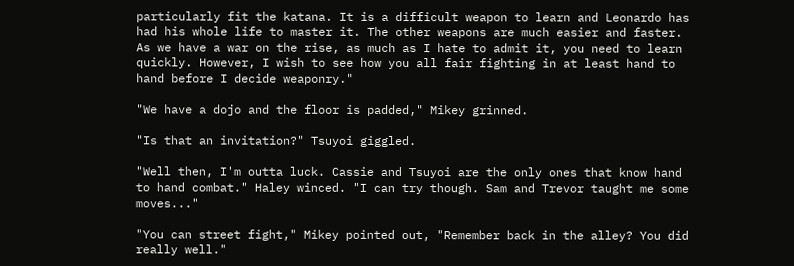particularly fit the katana. It is a difficult weapon to learn and Leonardo has had his whole life to master it. The other weapons are much easier and faster. As we have a war on the rise, as much as I hate to admit it, you need to learn quickly. However, I wish to see how you all fair fighting in at least hand to hand before I decide weaponry."

"We have a dojo and the floor is padded," Mikey grinned.

"Is that an invitation?" Tsuyoi giggled.

"Well then, I'm outta luck. Cassie and Tsuyoi are the only ones that know hand to hand combat." Haley winced. "I can try though. Sam and Trevor taught me some moves..."

"You can street fight," Mikey pointed out, "Remember back in the alley? You did really well."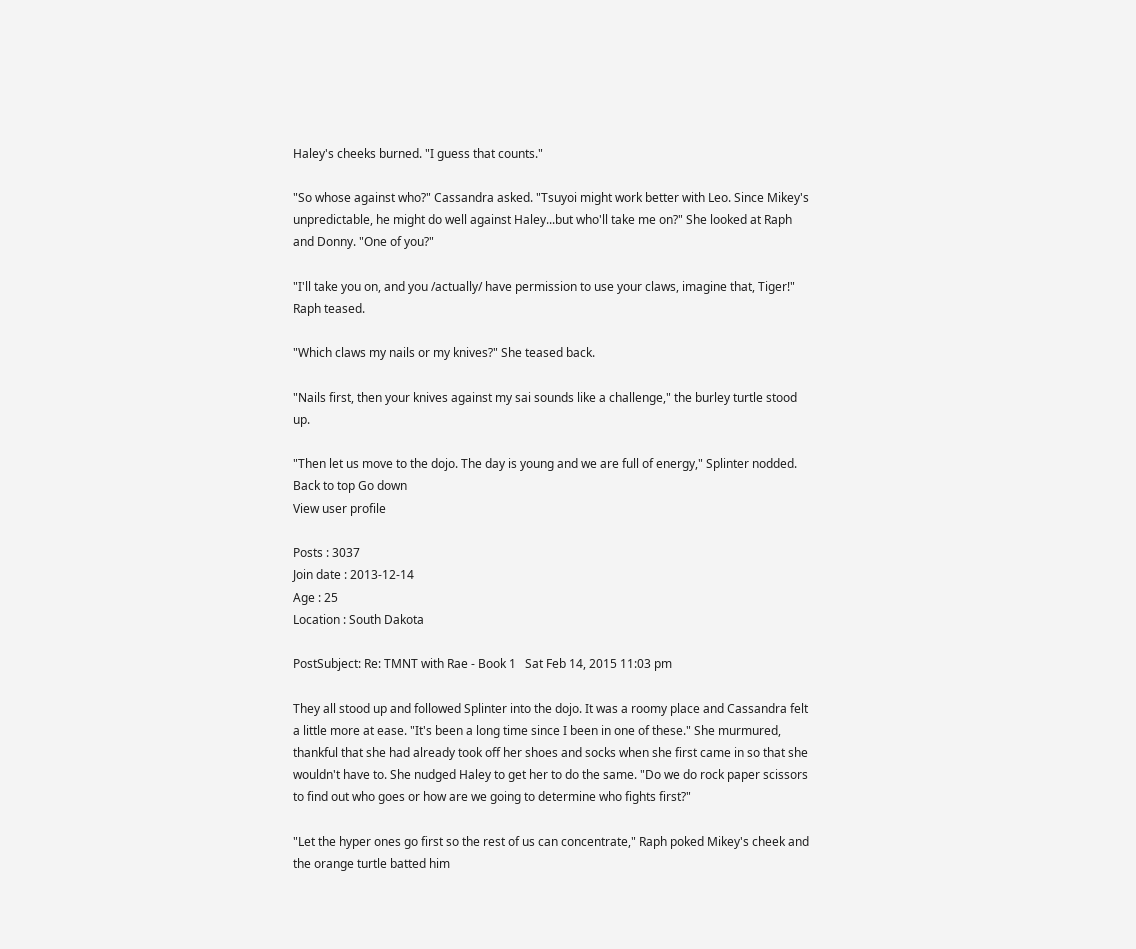Haley's cheeks burned. "I guess that counts."

"So whose against who?" Cassandra asked. "Tsuyoi might work better with Leo. Since Mikey's unpredictable, he might do well against Haley...but who'll take me on?" She looked at Raph and Donny. "One of you?"

"I'll take you on, and you /actually/ have permission to use your claws, imagine that, Tiger!" Raph teased.

"Which claws my nails or my knives?" She teased back.

"Nails first, then your knives against my sai sounds like a challenge," the burley turtle stood up.

"Then let us move to the dojo. The day is young and we are full of energy," Splinter nodded.
Back to top Go down
View user profile

Posts : 3037
Join date : 2013-12-14
Age : 25
Location : South Dakota

PostSubject: Re: TMNT with Rae - Book 1   Sat Feb 14, 2015 11:03 pm

They all stood up and followed Splinter into the dojo. It was a roomy place and Cassandra felt a little more at ease. "It's been a long time since I been in one of these." She murmured, thankful that she had already took off her shoes and socks when she first came in so that she wouldn't have to. She nudged Haley to get her to do the same. "Do we do rock paper scissors to find out who goes or how are we going to determine who fights first?"

"Let the hyper ones go first so the rest of us can concentrate," Raph poked Mikey's cheek and the orange turtle batted him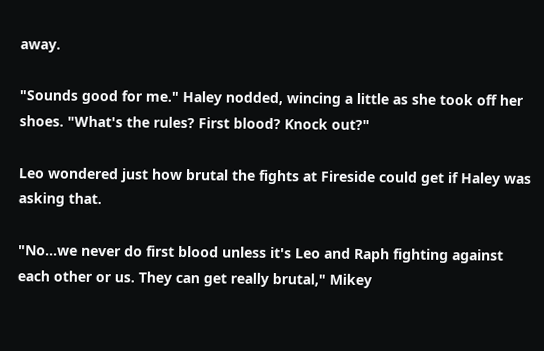away.

"Sounds good for me." Haley nodded, wincing a little as she took off her shoes. "What's the rules? First blood? Knock out?"

Leo wondered just how brutal the fights at Fireside could get if Haley was asking that.

"No...we never do first blood unless it's Leo and Raph fighting against each other or us. They can get really brutal," Mikey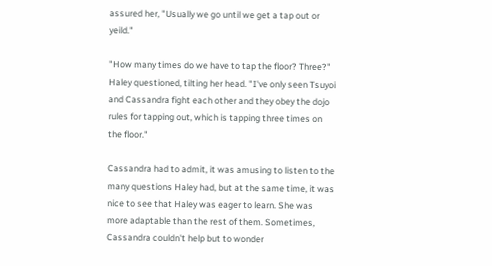assured her, "Usually we go until we get a tap out or yeild."

"How many times do we have to tap the floor? Three?" Haley questioned, tilting her head. "I've only seen Tsuyoi and Cassandra fight each other and they obey the dojo rules for tapping out, which is tapping three times on the floor."

Cassandra had to admit, it was amusing to listen to the many questions Haley had, but at the same time, it was nice to see that Haley was eager to learn. She was more adaptable than the rest of them. Sometimes, Cassandra couldn't help but to wonder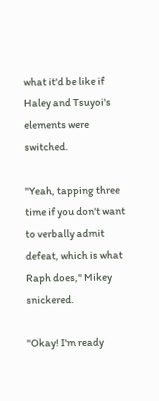what it'd be like if Haley and Tsuyoi's elements were switched.

"Yeah, tapping three time if you don't want to verbally admit defeat, which is what Raph does," Mikey snickered.

"Okay! I'm ready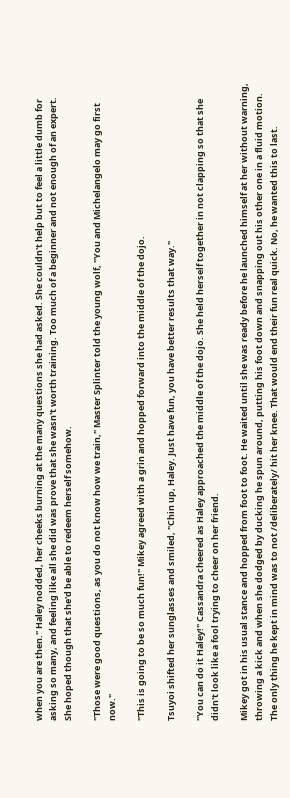when you are then." Haley nodded, her cheeks burning at the many questions she had asked. She couldn't help but to feel a little dumb for asking so many, and feeling like all she did was prove that she wasn't worth training. Too much of a beginner and not enough of an expert. She hoped though that she'd be able to redeem herself somehow.

"Those were good questions, as you do not know how we train," Master Splinter told the young wolf, "You and Michelangelo may go first now."

"This is going to be so much fun!" Mikey agreed with a grin and hopped forward into the middle of the dojo.

Tsuyoi shifted her sunglasses and smiled, "Chin up, Haley. Just have fun, you have better results that way."

"You can do it Haley!" Cassandra cheered as Haley approached the middle of the dojo. She held herself together in not clapping so that she didn't look like a fool trying to cheer on her friend.

Mikey got in his usual stance and hopped from foot to foot. He waited until she was ready before he launched himself at her without warning, throwing a kick and when she dodged by ducking he spun around, putting his foot down and snapping out his other one in a fluid motion. The only thing he kept in mind was to not /deliberately/ hit her knee. That would end their fun real quick. No, he wanted this to last.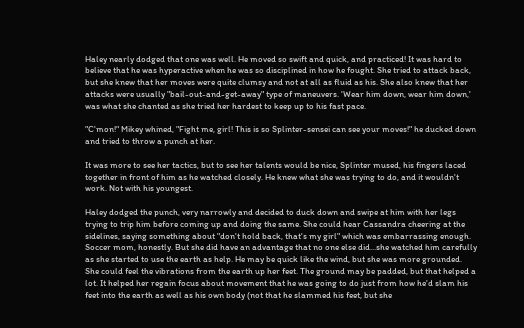Haley nearly dodged that one was well. He moved so swift and quick, and practiced! It was hard to believe that he was hyperactive when he was so disciplined in how he fought. She tried to attack back, but she knew that her moves were quite clumsy and not at all as fluid as his. She also knew that her attacks were usually "bail-out-and-get-away" type of maneuvers. 'Wear him down, wear him down,' was what she chanted as she tried her hardest to keep up to his fast pace.

"C'mon!" Mikey whined, "Fight me, girl! This is so Splinter-sensei can see your moves!" he ducked down and tried to throw a punch at her.

It was more to see her tactics, but to see her talents would be nice, Splinter mused, his fingers laced together in front of him as he watched closely. He knew what she was trying to do, and it wouldn't work. Not with his youngest.

Haley dodged the punch, very narrowly and decided to duck down and swipe at him with her legs trying to trip him before coming up and doing the same. She could hear Cassandra cheering at the sidelines, saying something about "don't hold back, that's my girl" which was embarrassing enough. Soccer mom, honestly. But she did have an advantage that no one else did...she watched him carefully as she started to use the earth as help. He may be quick like the wind, but she was more grounded. She could feel the vibrations from the earth up her feet. The ground may be padded, but that helped a lot. It helped her regain focus about movement that he was going to do just from how he'd slam his feet into the earth as well as his own body (not that he slammed his feet, but she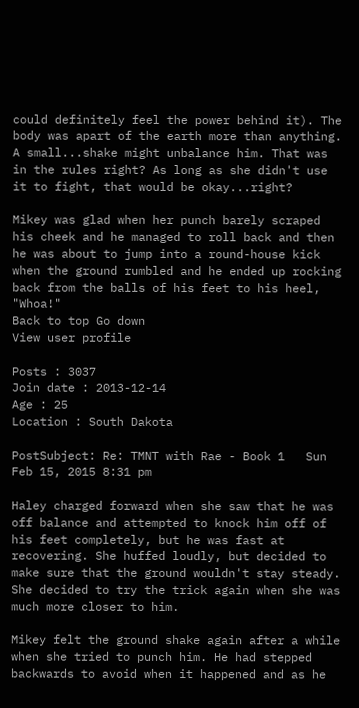could definitely feel the power behind it). The body was apart of the earth more than anything. A small...shake might unbalance him. That was in the rules right? As long as she didn't use it to fight, that would be okay...right?

Mikey was glad when her punch barely scraped his cheek and he managed to roll back and then he was about to jump into a round-house kick when the ground rumbled and he ended up rocking back from the balls of his feet to his heel, "Whoa!"
Back to top Go down
View user profile

Posts : 3037
Join date : 2013-12-14
Age : 25
Location : South Dakota

PostSubject: Re: TMNT with Rae - Book 1   Sun Feb 15, 2015 8:31 pm

Haley charged forward when she saw that he was off balance and attempted to knock him off of his feet completely, but he was fast at recovering. She huffed loudly, but decided to make sure that the ground wouldn't stay steady. She decided to try the trick again when she was much more closer to him.

Mikey felt the ground shake again after a while when she tried to punch him. He had stepped backwards to avoid when it happened and as he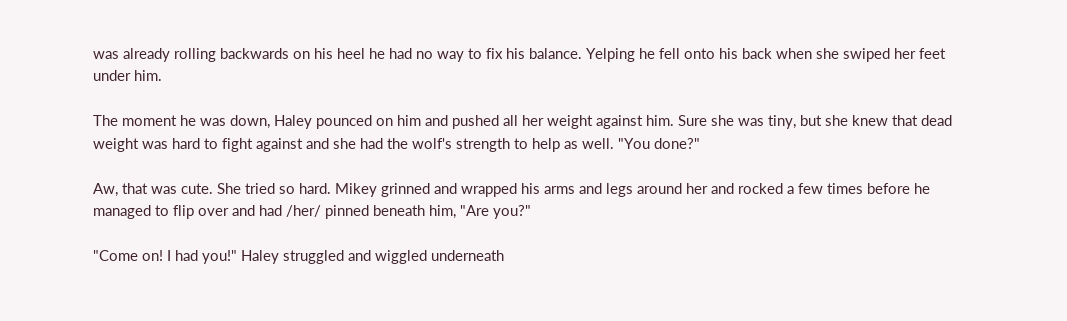was already rolling backwards on his heel he had no way to fix his balance. Yelping he fell onto his back when she swiped her feet under him.

The moment he was down, Haley pounced on him and pushed all her weight against him. Sure she was tiny, but she knew that dead weight was hard to fight against and she had the wolf's strength to help as well. "You done?"

Aw, that was cute. She tried so hard. Mikey grinned and wrapped his arms and legs around her and rocked a few times before he managed to flip over and had /her/ pinned beneath him, "Are you?"

"Come on! I had you!" Haley struggled and wiggled underneath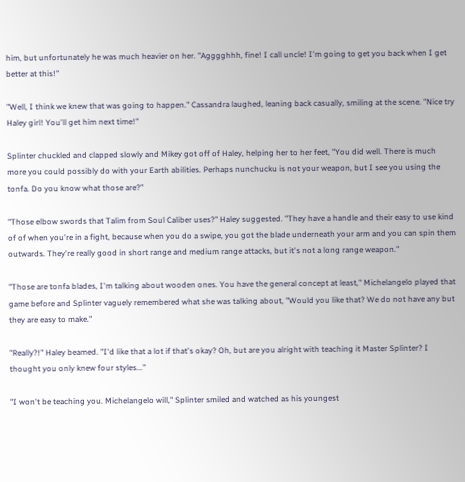him, but unfortunately he was much heavier on her. "Agggghhh, fine! I call uncle! I'm going to get you back when I get better at this!"

"Well, I think we knew that was going to happen." Cassandra laughed, leaning back casually, smiling at the scene. "Nice try Haley girl! You'll get him next time!"

Splinter chuckled and clapped slowly and Mikey got off of Haley, helping her to her feet, "You did well. There is much more you could possibly do with your Earth abilities. Perhaps nunchucku is not your weapon, but I see you using the tonfa. Do you know what those are?"

"Those elbow swords that Talim from Soul Caliber uses?" Haley suggested. "They have a handle and their easy to use kind of of when you're in a fight, because when you do a swipe, you got the blade underneath your arm and you can spin them outwards. They're really good in short range and medium range attacks, but it's not a long range weapon."

"Those are tonfa blades, I'm talking about wooden ones. You have the general concept at least," Michelangelo played that game before and Splinter vaguely remembered what she was talking about, "Would you like that? We do not have any but they are easy to make."

"Really?!" Haley beamed. "I'd like that a lot if that's okay? Oh, but are you alright with teaching it Master Splinter? I thought you only knew four styles..."

"I won't be teaching you. Michelangelo will," Splinter smiled and watched as his youngest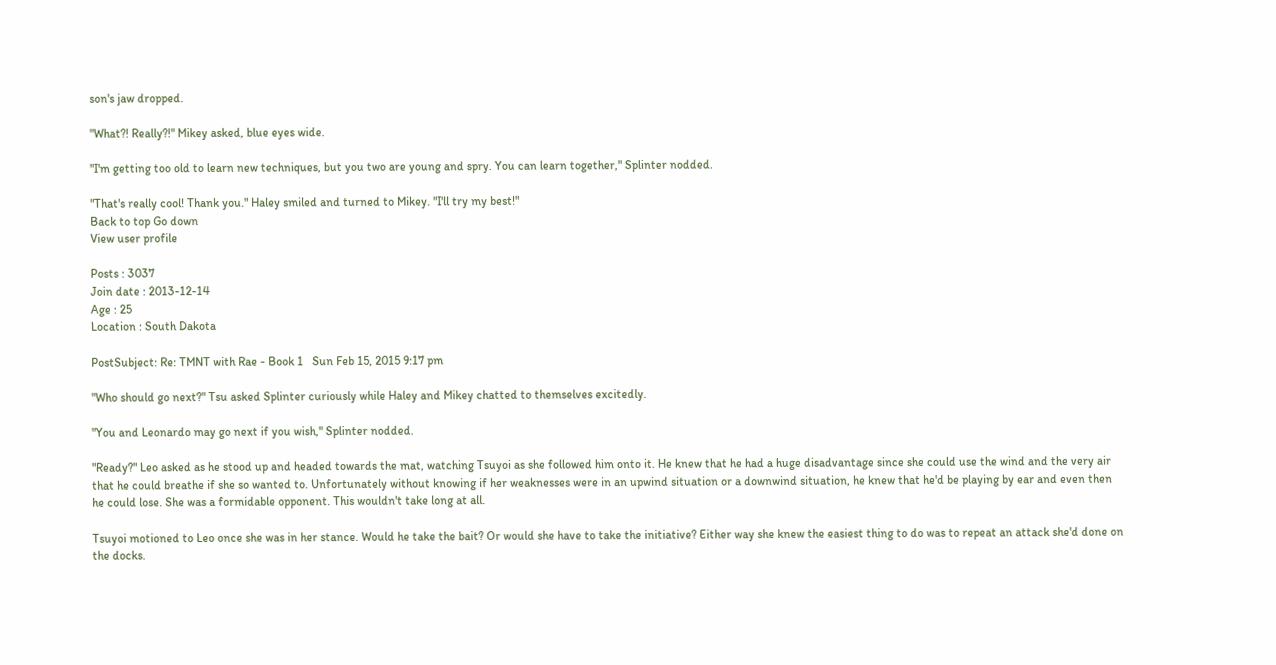son's jaw dropped.

"What?! Really?!" Mikey asked, blue eyes wide.

"I'm getting too old to learn new techniques, but you two are young and spry. You can learn together," Splinter nodded.

"That's really cool! Thank you." Haley smiled and turned to Mikey. "I'll try my best!"
Back to top Go down
View user profile

Posts : 3037
Join date : 2013-12-14
Age : 25
Location : South Dakota

PostSubject: Re: TMNT with Rae - Book 1   Sun Feb 15, 2015 9:17 pm

"Who should go next?" Tsu asked Splinter curiously while Haley and Mikey chatted to themselves excitedly.

"You and Leonardo may go next if you wish," Splinter nodded.

"Ready?" Leo asked as he stood up and headed towards the mat, watching Tsuyoi as she followed him onto it. He knew that he had a huge disadvantage since she could use the wind and the very air that he could breathe if she so wanted to. Unfortunately without knowing if her weaknesses were in an upwind situation or a downwind situation, he knew that he'd be playing by ear and even then he could lose. She was a formidable opponent. This wouldn't take long at all.

Tsuyoi motioned to Leo once she was in her stance. Would he take the bait? Or would she have to take the initiative? Either way she knew the easiest thing to do was to repeat an attack she'd done on the docks.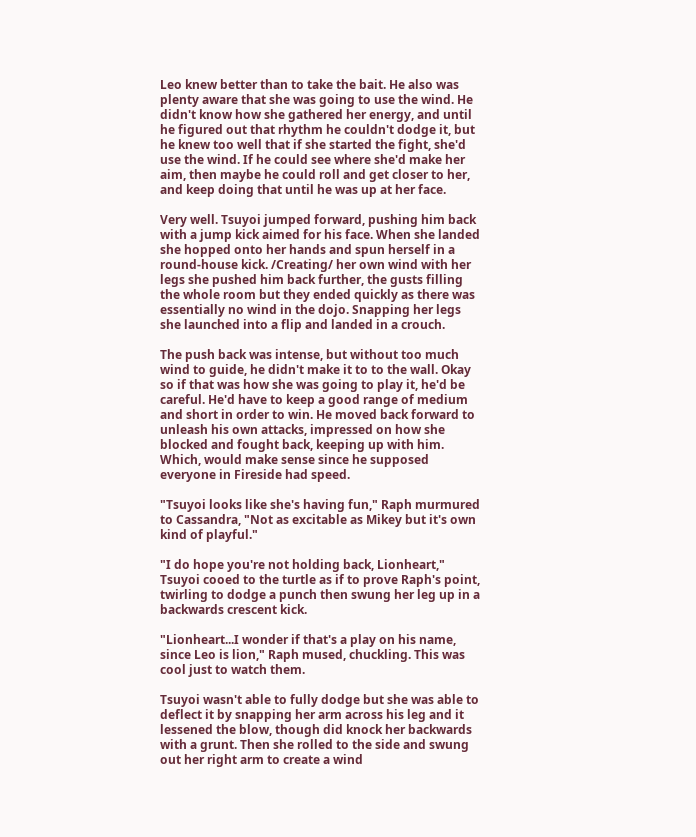Leo knew better than to take the bait. He also was plenty aware that she was going to use the wind. He didn't know how she gathered her energy, and until he figured out that rhythm he couldn't dodge it, but he knew too well that if she started the fight, she'd use the wind. If he could see where she'd make her aim, then maybe he could roll and get closer to her, and keep doing that until he was up at her face.

Very well. Tsuyoi jumped forward, pushing him back with a jump kick aimed for his face. When she landed she hopped onto her hands and spun herself in a round-house kick. /Creating/ her own wind with her legs she pushed him back further, the gusts filling the whole room but they ended quickly as there was essentially no wind in the dojo. Snapping her legs she launched into a flip and landed in a crouch.

The push back was intense, but without too much wind to guide, he didn't make it to to the wall. Okay so if that was how she was going to play it, he'd be careful. He'd have to keep a good range of medium and short in order to win. He moved back forward to unleash his own attacks, impressed on how she blocked and fought back, keeping up with him. Which, would make sense since he supposed everyone in Fireside had speed.

"Tsuyoi looks like she's having fun," Raph murmured to Cassandra, "Not as excitable as Mikey but it's own kind of playful."

"I do hope you're not holding back, Lionheart," Tsuyoi cooed to the turtle as if to prove Raph's point, twirling to dodge a punch then swung her leg up in a backwards crescent kick.

"Lionheart...I wonder if that's a play on his name, since Leo is lion," Raph mused, chuckling. This was cool just to watch them.

Tsuyoi wasn't able to fully dodge but she was able to deflect it by snapping her arm across his leg and it lessened the blow, though did knock her backwards with a grunt. Then she rolled to the side and swung out her right arm to create a wind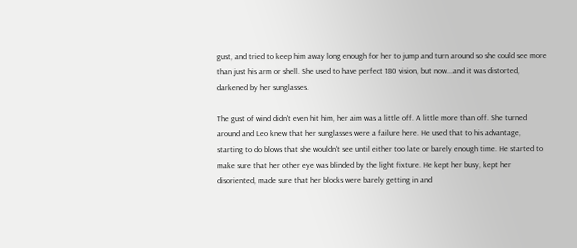gust, and tried to keep him away long enough for her to jump and turn around so she could see more than just his arm or shell. She used to have perfect 180 vision, but now...and it was distorted, darkened by her sunglasses.

The gust of wind didn't even hit him, her aim was a little off. A little more than off. She turned around and Leo knew that her sunglasses were a failure here. He used that to his advantage, starting to do blows that she wouldn't see until either too late or barely enough time. He started to make sure that her other eye was blinded by the light fixture. He kept her busy, kept her disoriented, made sure that her blocks were barely getting in and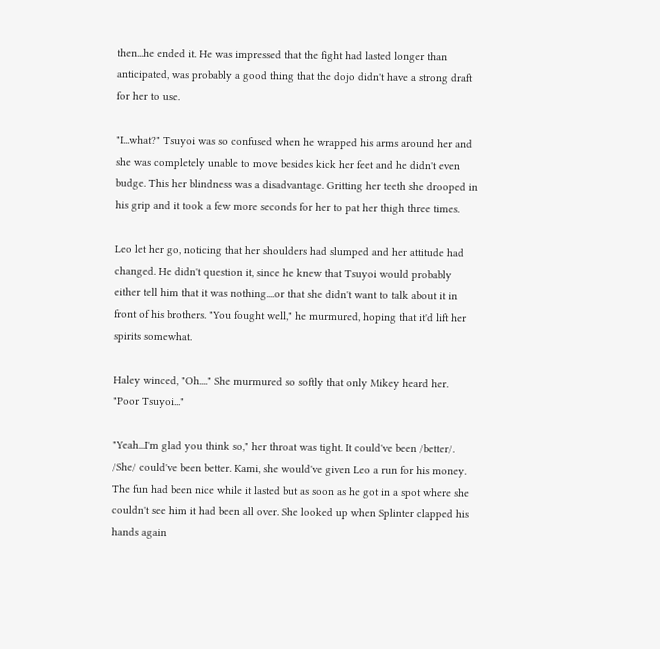then...he ended it. He was impressed that the fight had lasted longer than anticipated, was probably a good thing that the dojo didn't have a strong draft for her to use.

"I...what?" Tsuyoi was so confused when he wrapped his arms around her and she was completely unable to move besides kick her feet and he didn't even budge. This her blindness was a disadvantage. Gritting her teeth she drooped in his grip and it took a few more seconds for her to pat her thigh three times.

Leo let her go, noticing that her shoulders had slumped and her attitude had changed. He didn't question it, since he knew that Tsuyoi would probably either tell him that it was nothing....or that she didn't want to talk about it in front of his brothers. "You fought well," he murmured, hoping that it'd lift her spirits somewhat.

Haley winced, "Oh...." She murmured so softly that only Mikey heard her. "Poor Tsuyoi..."

"Yeah...I'm glad you think so," her throat was tight. It could've been /better/. /She/ could've been better. Kami, she would've given Leo a run for his money. The fun had been nice while it lasted but as soon as he got in a spot where she couldn't see him it had been all over. She looked up when Splinter clapped his hands again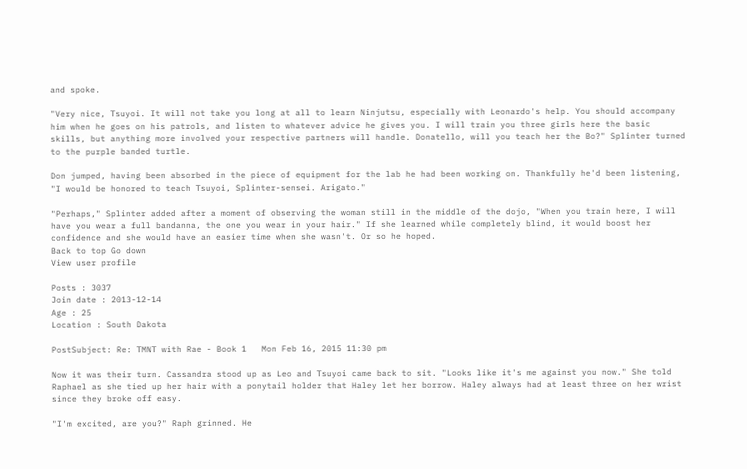and spoke.

"Very nice, Tsuyoi. It will not take you long at all to learn Ninjutsu, especially with Leonardo's help. You should accompany him when he goes on his patrols, and listen to whatever advice he gives you. I will train you three girls here the basic skills, but anything more involved your respective partners will handle. Donatello, will you teach her the Bo?" Splinter turned to the purple banded turtle.

Don jumped, having been absorbed in the piece of equipment for the lab he had been working on. Thankfully he'd been listening, "I would be honored to teach Tsuyoi, Splinter-sensei. Arigato."

"Perhaps," Splinter added after a moment of observing the woman still in the middle of the dojo, "When you train here, I will have you wear a full bandanna, the one you wear in your hair." If she learned while completely blind, it would boost her confidence and she would have an easier time when she wasn't. Or so he hoped.
Back to top Go down
View user profile

Posts : 3037
Join date : 2013-12-14
Age : 25
Location : South Dakota

PostSubject: Re: TMNT with Rae - Book 1   Mon Feb 16, 2015 11:30 pm

Now it was their turn. Cassandra stood up as Leo and Tsuyoi came back to sit. "Looks like it's me against you now." She told Raphael as she tied up her hair with a ponytail holder that Haley let her borrow. Haley always had at least three on her wrist since they broke off easy.

"I'm excited, are you?" Raph grinned. He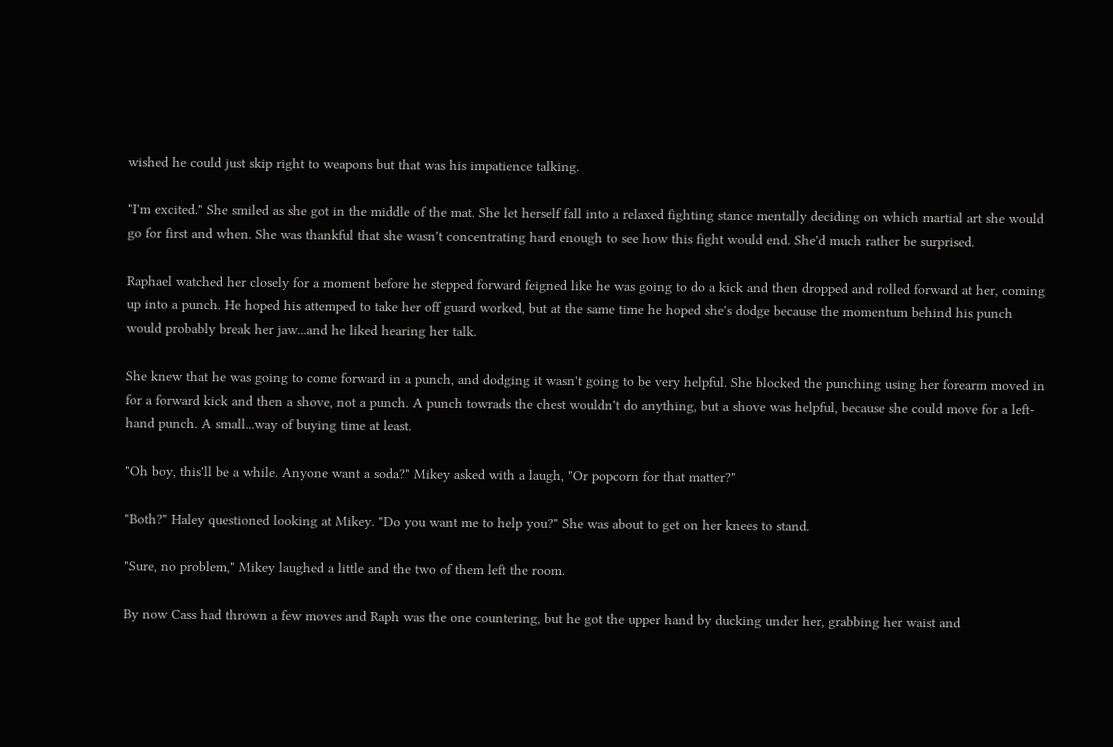wished he could just skip right to weapons but that was his impatience talking.

"I'm excited." She smiled as she got in the middle of the mat. She let herself fall into a relaxed fighting stance mentally deciding on which martial art she would go for first and when. She was thankful that she wasn't concentrating hard enough to see how this fight would end. She'd much rather be surprised.

Raphael watched her closely for a moment before he stepped forward feigned like he was going to do a kick and then dropped and rolled forward at her, coming up into a punch. He hoped his attemped to take her off guard worked, but at the same time he hoped she's dodge because the momentum behind his punch would probably break her jaw...and he liked hearing her talk.

She knew that he was going to come forward in a punch, and dodging it wasn't going to be very helpful. She blocked the punching using her forearm moved in for a forward kick and then a shove, not a punch. A punch towrads the chest wouldn't do anything, but a shove was helpful, because she could move for a left-hand punch. A small...way of buying time at least.

"Oh boy, this'll be a while. Anyone want a soda?" Mikey asked with a laugh, "Or popcorn for that matter?"

"Both?" Haley questioned looking at Mikey. "Do you want me to help you?" She was about to get on her knees to stand.

"Sure, no problem," Mikey laughed a little and the two of them left the room.

By now Cass had thrown a few moves and Raph was the one countering, but he got the upper hand by ducking under her, grabbing her waist and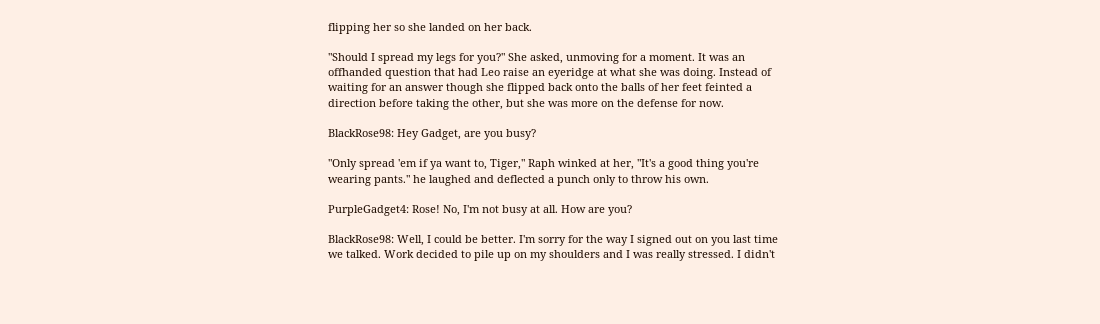flipping her so she landed on her back.

"Should I spread my legs for you?" She asked, unmoving for a moment. It was an offhanded question that had Leo raise an eyeridge at what she was doing. Instead of waiting for an answer though she flipped back onto the balls of her feet feinted a direction before taking the other, but she was more on the defense for now.

BlackRose98: Hey Gadget, are you busy?

"Only spread 'em if ya want to, Tiger," Raph winked at her, "It's a good thing you're wearing pants." he laughed and deflected a punch only to throw his own.

PurpleGadget4: Rose! No, I'm not busy at all. How are you?

BlackRose98: Well, I could be better. I'm sorry for the way I signed out on you last time we talked. Work decided to pile up on my shoulders and I was really stressed. I didn't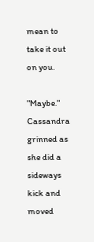mean to take it out on you.

"Maybe." Cassandra grinned as she did a sideways kick and moved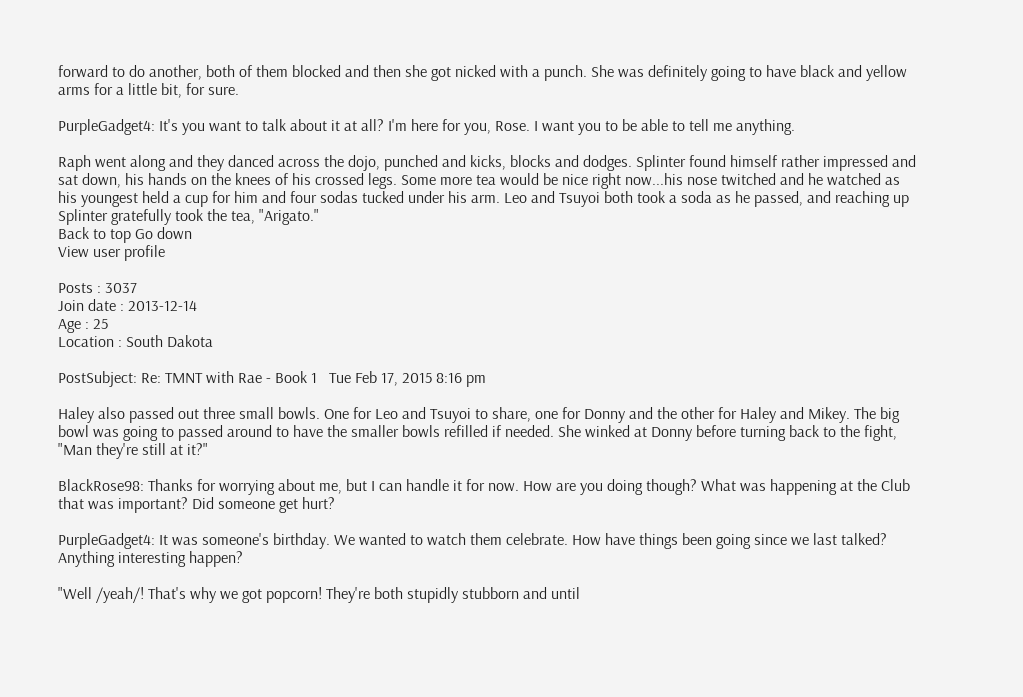forward to do another, both of them blocked and then she got nicked with a punch. She was definitely going to have black and yellow arms for a little bit, for sure.

PurpleGadget4: It's you want to talk about it at all? I'm here for you, Rose. I want you to be able to tell me anything.

Raph went along and they danced across the dojo, punched and kicks, blocks and dodges. Splinter found himself rather impressed and sat down, his hands on the knees of his crossed legs. Some more tea would be nice right now...his nose twitched and he watched as his youngest held a cup for him and four sodas tucked under his arm. Leo and Tsuyoi both took a soda as he passed, and reaching up Splinter gratefully took the tea, "Arigato."
Back to top Go down
View user profile

Posts : 3037
Join date : 2013-12-14
Age : 25
Location : South Dakota

PostSubject: Re: TMNT with Rae - Book 1   Tue Feb 17, 2015 8:16 pm

Haley also passed out three small bowls. One for Leo and Tsuyoi to share, one for Donny and the other for Haley and Mikey. The big bowl was going to passed around to have the smaller bowls refilled if needed. She winked at Donny before turning back to the fight, "Man they're still at it?"

BlackRose98: Thanks for worrying about me, but I can handle it for now. How are you doing though? What was happening at the Club that was important? Did someone get hurt?

PurpleGadget4: It was someone's birthday. We wanted to watch them celebrate. How have things been going since we last talked? Anything interesting happen?

"Well /yeah/! That's why we got popcorn! They're both stupidly stubborn and until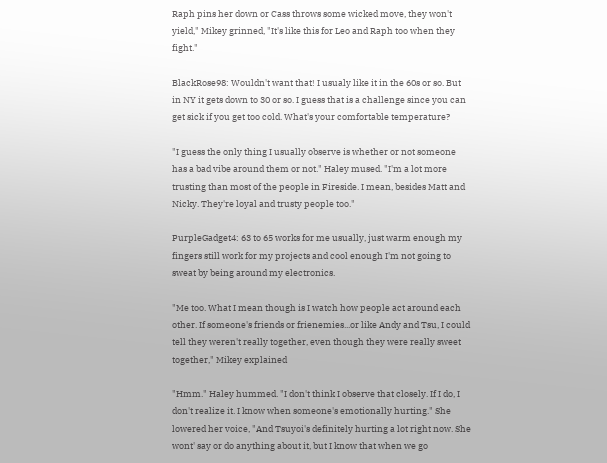Raph pins her down or Cass throws some wicked move, they won't yield," Mikey grinned, "It's like this for Leo and Raph too when they fight."

BlackRose98: Wouldn't want that! I usualy like it in the 60s or so. But in NY it gets down to 30 or so. I guess that is a challenge since you can get sick if you get too cold. What's your comfortable temperature?

"I guess the only thing I usually observe is whether or not someone has a bad vibe around them or not." Haley mused. "I'm a lot more trusting than most of the people in Fireside. I mean, besides Matt and Nicky. They're loyal and trusty people too."

PurpleGadget4: 63 to 65 works for me usually, just warm enough my fingers still work for my projects and cool enough I'm not going to sweat by being around my electronics.

"Me too. What I mean though is I watch how people act around each other. If someone's friends or frienemies...or like Andy and Tsu, I could tell they weren't really together, even though they were really sweet together," Mikey explained

"Hmm." Haley hummed. "I don't think I observe that closely. If I do, I don't realize it. I know when someone's emotionally hurting." She lowered her voice, "And Tsuyoi's definitely hurting a lot right now. She wont' say or do anything about it, but I know that when we go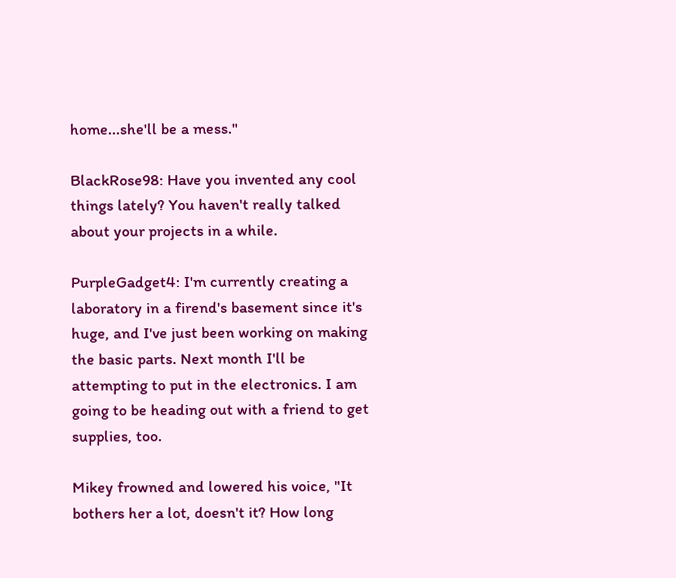home...she'll be a mess."

BlackRose98: Have you invented any cool things lately? You haven't really talked about your projects in a while.

PurpleGadget4: I'm currently creating a laboratory in a firend's basement since it's huge, and I've just been working on making the basic parts. Next month I'll be attempting to put in the electronics. I am going to be heading out with a friend to get supplies, too.

Mikey frowned and lowered his voice, "It bothers her a lot, doesn't it? How long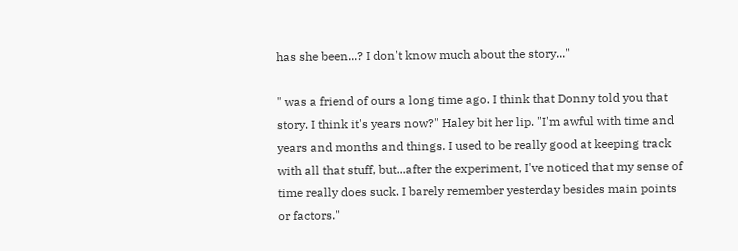has she been...? I don't know much about the story..."

" was a friend of ours a long time ago. I think that Donny told you that story. I think it's years now?" Haley bit her lip. "I'm awful with time and years and months and things. I used to be really good at keeping track with all that stuff, but...after the experiment, I've noticed that my sense of time really does suck. I barely remember yesterday besides main points or factors."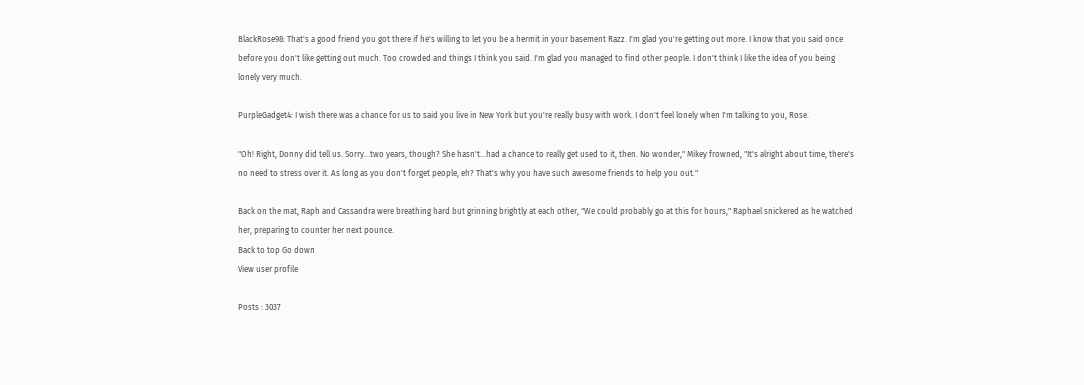BlackRose98: That's a good friend you got there if he's willing to let you be a hermit in your basement Razz. I'm glad you're getting out more. I know that you said once before you don't like getting out much. Too crowded and things I think you said. I'm glad you managed to find other people. I don't think I like the idea of you being lonely very much.

PurpleGadget4: I wish there was a chance for us to said you live in New York but you're really busy with work. I don't feel lonely when I'm talking to you, Rose.

"Oh! Right, Donny did tell us. Sorry...two years, though? She hasn't...had a chance to really get used to it, then. No wonder," Mikey frowned, "It's alright about time, there's no need to stress over it. As long as you don't forget people, eh? That's why you have such awesome friends to help you out."

Back on the mat, Raph and Cassandra were breathing hard but grinning brightly at each other, "We could probably go at this for hours," Raphael snickered as he watched her, preparing to counter her next pounce.
Back to top Go down
View user profile

Posts : 3037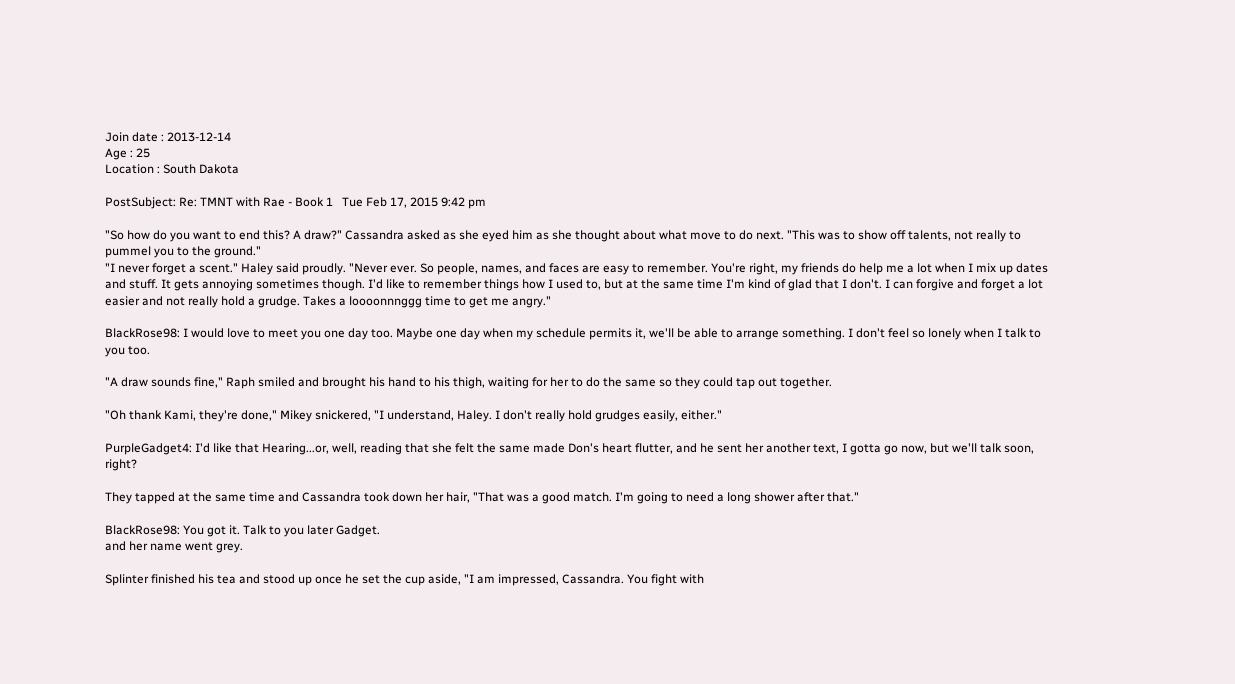Join date : 2013-12-14
Age : 25
Location : South Dakota

PostSubject: Re: TMNT with Rae - Book 1   Tue Feb 17, 2015 9:42 pm

"So how do you want to end this? A draw?" Cassandra asked as she eyed him as she thought about what move to do next. "This was to show off talents, not really to pummel you to the ground."
"I never forget a scent." Haley said proudly. "Never ever. So people, names, and faces are easy to remember. You're right, my friends do help me a lot when I mix up dates and stuff. It gets annoying sometimes though. I'd like to remember things how I used to, but at the same time I'm kind of glad that I don't. I can forgive and forget a lot easier and not really hold a grudge. Takes a loooonnnggg time to get me angry."

BlackRose98: I would love to meet you one day too. Maybe one day when my schedule permits it, we'll be able to arrange something. I don't feel so lonely when I talk to you too.

"A draw sounds fine," Raph smiled and brought his hand to his thigh, waiting for her to do the same so they could tap out together.

"Oh thank Kami, they're done," Mikey snickered, "I understand, Haley. I don't really hold grudges easily, either."

PurpleGadget4: I'd like that Hearing...or, well, reading that she felt the same made Don's heart flutter, and he sent her another text, I gotta go now, but we'll talk soon, right?

They tapped at the same time and Cassandra took down her hair, "That was a good match. I'm going to need a long shower after that."

BlackRose98: You got it. Talk to you later Gadget.
and her name went grey.

Splinter finished his tea and stood up once he set the cup aside, "I am impressed, Cassandra. You fight with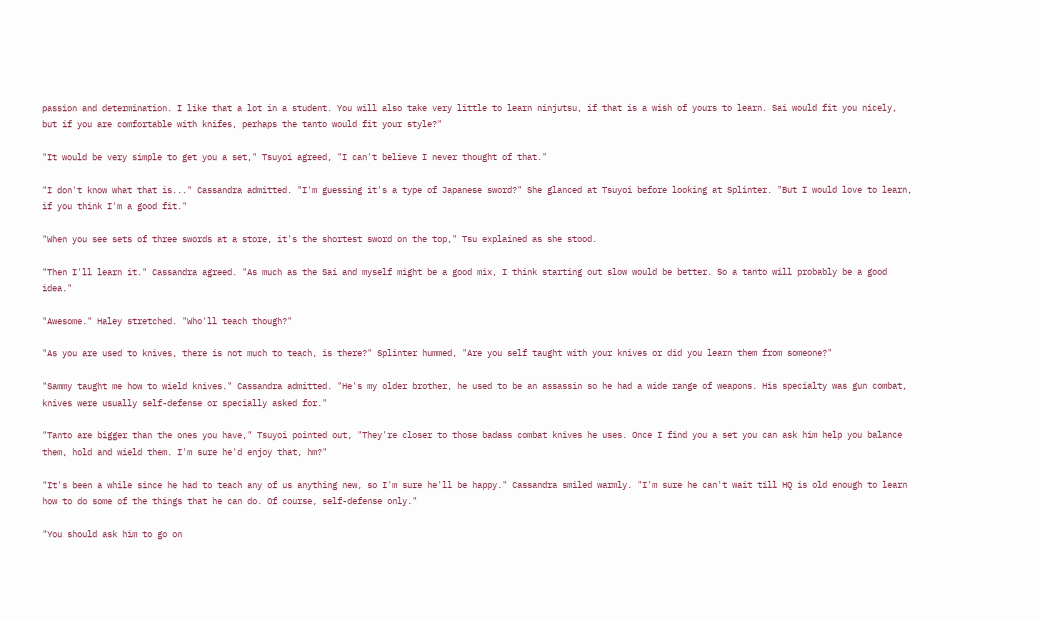passion and determination. I like that a lot in a student. You will also take very little to learn ninjutsu, if that is a wish of yours to learn. Sai would fit you nicely, but if you are comfortable with knifes, perhaps the tanto would fit your style?"

"It would be very simple to get you a set," Tsuyoi agreed, "I can't believe I never thought of that."

"I don't know what that is..." Cassandra admitted. "I'm guessing it's a type of Japanese sword?" She glanced at Tsuyoi before looking at Splinter. "But I would love to learn, if you think I'm a good fit."

"When you see sets of three swords at a store, it's the shortest sword on the top," Tsu explained as she stood.

"Then I'll learn it." Cassandra agreed. "As much as the Sai and myself might be a good mix, I think starting out slow would be better. So a tanto will probably be a good idea."

"Awesome." Haley stretched. "Who'll teach though?"

"As you are used to knives, there is not much to teach, is there?" Splinter hummed, "Are you self taught with your knives or did you learn them from someone?"

"Sammy taught me how to wield knives." Cassandra admitted. "He's my older brother, he used to be an assassin so he had a wide range of weapons. His specialty was gun combat, knives were usually self-defense or specially asked for."

"Tanto are bigger than the ones you have," Tsuyoi pointed out, "They're closer to those badass combat knives he uses. Once I find you a set you can ask him help you balance them, hold and wield them. I'm sure he'd enjoy that, hm?"

"It's been a while since he had to teach any of us anything new, so I'm sure he'll be happy." Cassandra smiled warmly. "I'm sure he can't wait till HQ is old enough to learn how to do some of the things that he can do. Of course, self-defense only."

"You should ask him to go on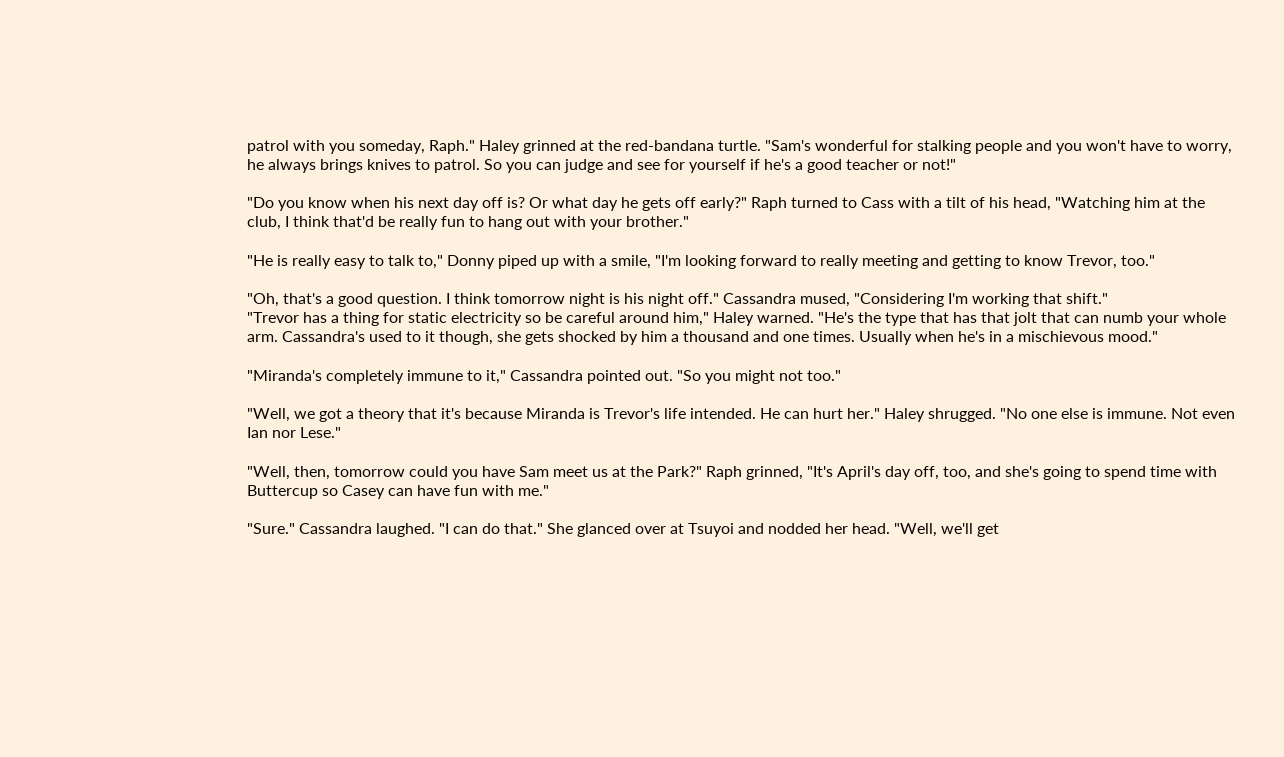patrol with you someday, Raph." Haley grinned at the red-bandana turtle. "Sam's wonderful for stalking people and you won't have to worry, he always brings knives to patrol. So you can judge and see for yourself if he's a good teacher or not!"

"Do you know when his next day off is? Or what day he gets off early?" Raph turned to Cass with a tilt of his head, "Watching him at the club, I think that'd be really fun to hang out with your brother."

"He is really easy to talk to," Donny piped up with a smile, "I'm looking forward to really meeting and getting to know Trevor, too."

"Oh, that's a good question. I think tomorrow night is his night off." Cassandra mused, "Considering I'm working that shift."
"Trevor has a thing for static electricity so be careful around him," Haley warned. "He's the type that has that jolt that can numb your whole arm. Cassandra's used to it though, she gets shocked by him a thousand and one times. Usually when he's in a mischievous mood."

"Miranda's completely immune to it," Cassandra pointed out. "So you might not too."

"Well, we got a theory that it's because Miranda is Trevor's life intended. He can hurt her." Haley shrugged. "No one else is immune. Not even Ian nor Lese."

"Well, then, tomorrow could you have Sam meet us at the Park?" Raph grinned, "It's April's day off, too, and she's going to spend time with Buttercup so Casey can have fun with me."

"Sure." Cassandra laughed. "I can do that." She glanced over at Tsuyoi and nodded her head. "Well, we'll get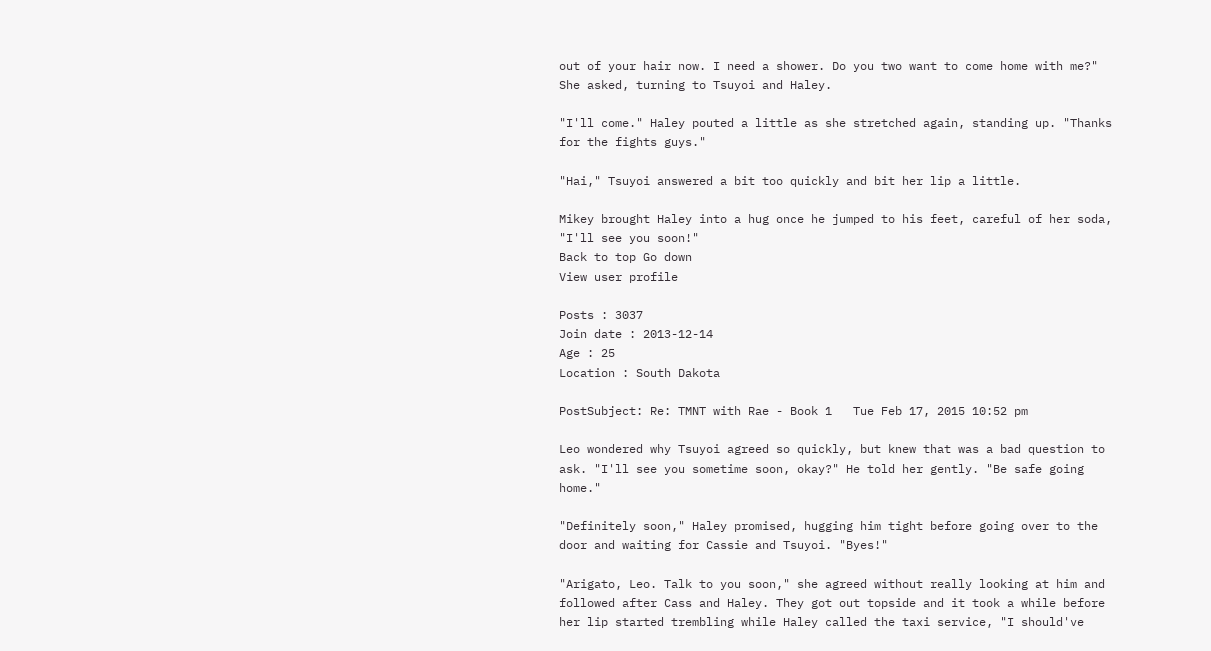out of your hair now. I need a shower. Do you two want to come home with me?" She asked, turning to Tsuyoi and Haley.

"I'll come." Haley pouted a little as she stretched again, standing up. "Thanks for the fights guys."

"Hai," Tsuyoi answered a bit too quickly and bit her lip a little.

Mikey brought Haley into a hug once he jumped to his feet, careful of her soda, "I'll see you soon!"
Back to top Go down
View user profile

Posts : 3037
Join date : 2013-12-14
Age : 25
Location : South Dakota

PostSubject: Re: TMNT with Rae - Book 1   Tue Feb 17, 2015 10:52 pm

Leo wondered why Tsuyoi agreed so quickly, but knew that was a bad question to ask. "I'll see you sometime soon, okay?" He told her gently. "Be safe going home."

"Definitely soon," Haley promised, hugging him tight before going over to the door and waiting for Cassie and Tsuyoi. "Byes!"

"Arigato, Leo. Talk to you soon," she agreed without really looking at him and followed after Cass and Haley. They got out topside and it took a while before her lip started trembling while Haley called the taxi service, "I should've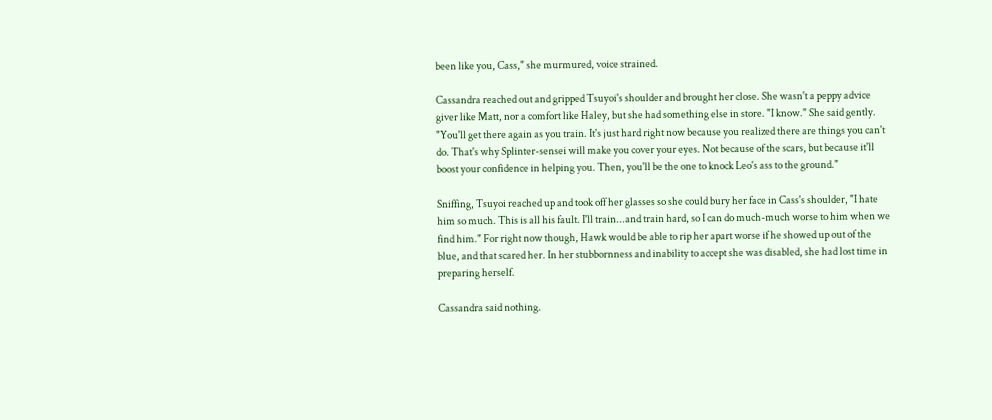been like you, Cass," she murmured, voice strained.

Cassandra reached out and gripped Tsuyoi's shoulder and brought her close. She wasn't a peppy advice giver like Matt, nor a comfort like Haley, but she had something else in store. "I know." She said gently. "You'll get there again as you train. It's just hard right now because you realized there are things you can't do. That's why Splinter-sensei will make you cover your eyes. Not because of the scars, but because it'll boost your confidence in helping you. Then, you'll be the one to knock Leo's ass to the ground."

Sniffing, Tsuyoi reached up and took off her glasses so she could bury her face in Cass's shoulder, "I hate him so much. This is all his fault. I'll train...and train hard, so I can do much-much worse to him when we find him." For right now though, Hawk would be able to rip her apart worse if he showed up out of the blue, and that scared her. In her stubbornness and inability to accept she was disabled, she had lost time in preparing herself.

Cassandra said nothing.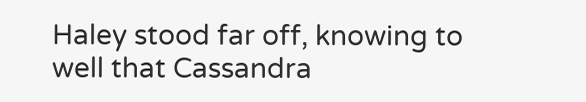Haley stood far off, knowing to well that Cassandra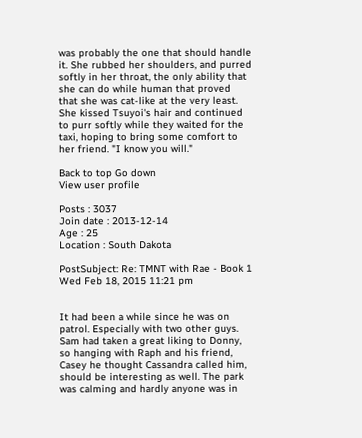was probably the one that should handle it. She rubbed her shoulders, and purred softly in her throat, the only ability that she can do while human that proved that she was cat-like at the very least. She kissed Tsuyoi's hair and continued to purr softly while they waited for the taxi, hoping to bring some comfort to her friend. "I know you will."

Back to top Go down
View user profile

Posts : 3037
Join date : 2013-12-14
Age : 25
Location : South Dakota

PostSubject: Re: TMNT with Rae - Book 1   Wed Feb 18, 2015 11:21 pm


It had been a while since he was on patrol. Especially with two other guys. Sam had taken a great liking to Donny, so hanging with Raph and his friend, Casey he thought Cassandra called him, should be interesting as well. The park was calming and hardly anyone was in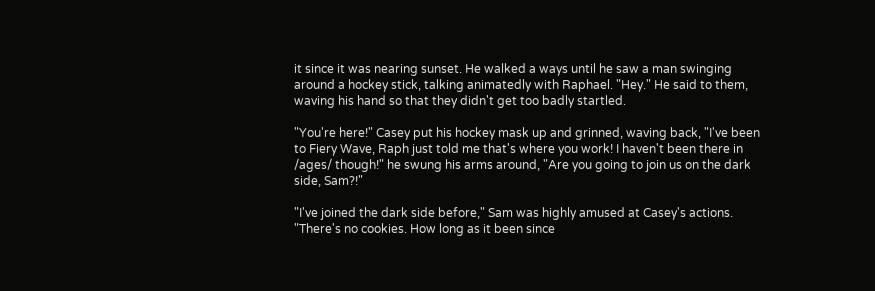it since it was nearing sunset. He walked a ways until he saw a man swinging around a hockey stick, talking animatedly with Raphael. "Hey." He said to them, waving his hand so that they didn't get too badly startled.

"You're here!" Casey put his hockey mask up and grinned, waving back, "I've been to Fiery Wave, Raph just told me that's where you work! I haven't been there in /ages/ though!" he swung his arms around, "Are you going to join us on the dark side, Sam?!"

"I've joined the dark side before," Sam was highly amused at Casey's actions. "There's no cookies. How long as it been since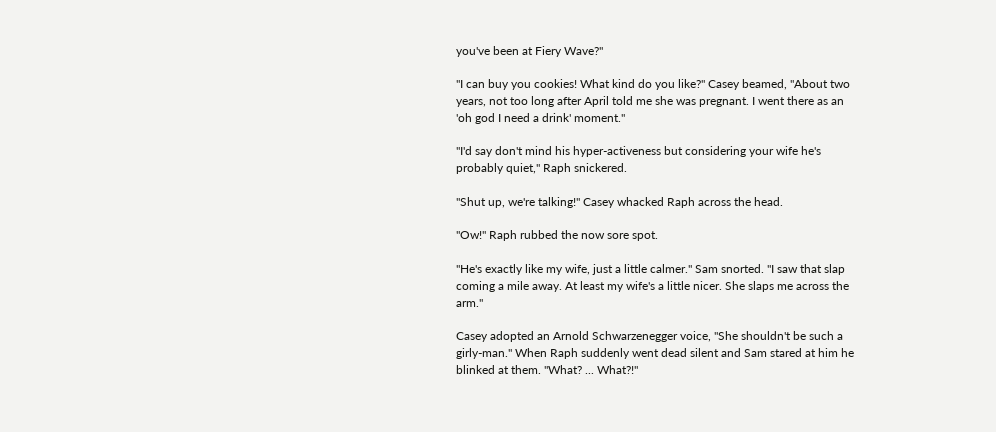you've been at Fiery Wave?"

"I can buy you cookies! What kind do you like?" Casey beamed, "About two years, not too long after April told me she was pregnant. I went there as an 'oh god I need a drink' moment."

"I'd say don't mind his hyper-activeness but considering your wife he's probably quiet," Raph snickered.

"Shut up, we're talking!" Casey whacked Raph across the head.

"Ow!" Raph rubbed the now sore spot.

"He's exactly like my wife, just a little calmer." Sam snorted. "I saw that slap coming a mile away. At least my wife's a little nicer. She slaps me across the arm."

Casey adopted an Arnold Schwarzenegger voice, "She shouldn't be such a girly-man." When Raph suddenly went dead silent and Sam stared at him he blinked at them. "What? ... What?!"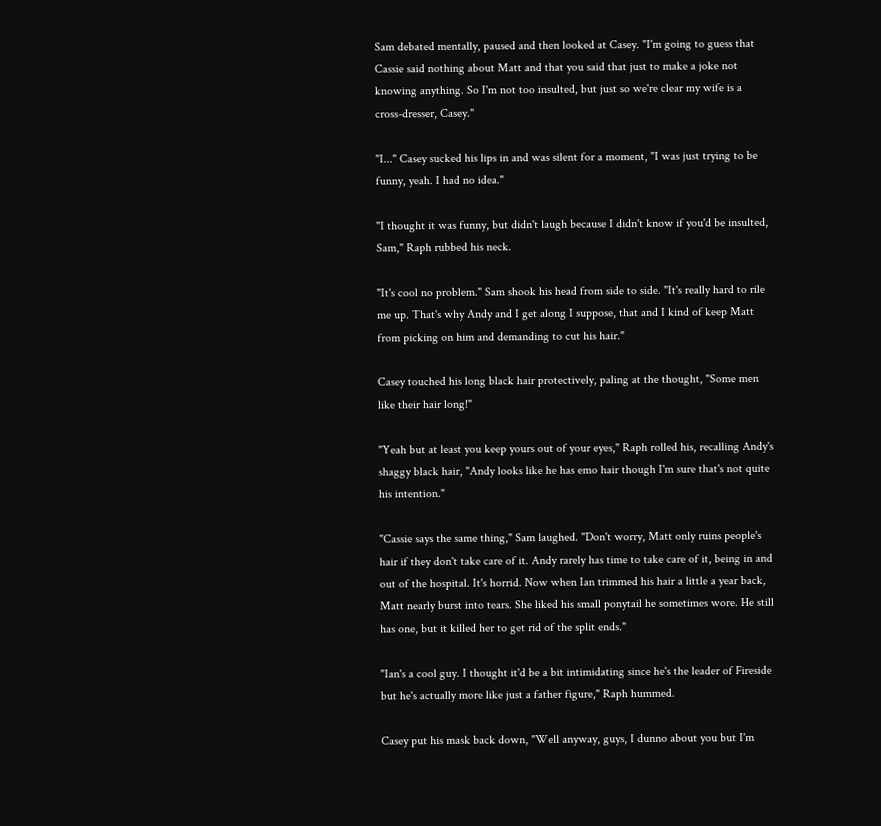Sam debated mentally, paused and then looked at Casey. "I'm going to guess that Cassie said nothing about Matt and that you said that just to make a joke not knowing anything. So I'm not too insulted, but just so we're clear my wife is a cross-dresser, Casey."

"I..." Casey sucked his lips in and was silent for a moment, "I was just trying to be funny, yeah. I had no idea."

"I thought it was funny, but didn't laugh because I didn't know if you'd be insulted, Sam," Raph rubbed his neck.

"It's cool no problem." Sam shook his head from side to side. "It's really hard to rile me up. That's why Andy and I get along I suppose, that and I kind of keep Matt from picking on him and demanding to cut his hair."

Casey touched his long black hair protectively, paling at the thought, "Some men like their hair long!"

"Yeah but at least you keep yours out of your eyes," Raph rolled his, recalling Andy's shaggy black hair, "Andy looks like he has emo hair though I'm sure that's not quite his intention."

"Cassie says the same thing," Sam laughed. "Don't worry, Matt only ruins people's hair if they don't take care of it. Andy rarely has time to take care of it, being in and out of the hospital. It's horrid. Now when Ian trimmed his hair a little a year back, Matt nearly burst into tears. She liked his small ponytail he sometimes wore. He still has one, but it killed her to get rid of the split ends."

"Ian's a cool guy. I thought it'd be a bit intimidating since he's the leader of Fireside but he's actually more like just a father figure," Raph hummed.

Casey put his mask back down, "Well anyway, guys, I dunno about you but I'm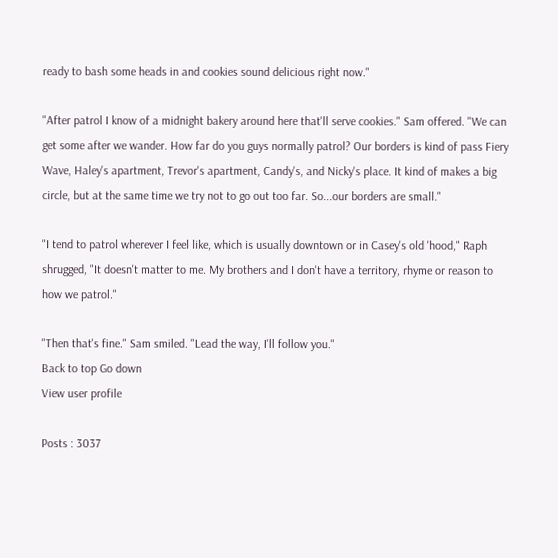ready to bash some heads in and cookies sound delicious right now."

"After patrol I know of a midnight bakery around here that'll serve cookies." Sam offered. "We can get some after we wander. How far do you guys normally patrol? Our borders is kind of pass Fiery Wave, Haley's apartment, Trevor's apartment, Candy's, and Nicky's place. It kind of makes a big circle, but at the same time we try not to go out too far. So...our borders are small."

"I tend to patrol wherever I feel like, which is usually downtown or in Casey's old 'hood," Raph shrugged, "It doesn't matter to me. My brothers and I don't have a territory, rhyme or reason to how we patrol."

"Then that's fine." Sam smiled. "Lead the way, I'll follow you."
Back to top Go down
View user profile

Posts : 3037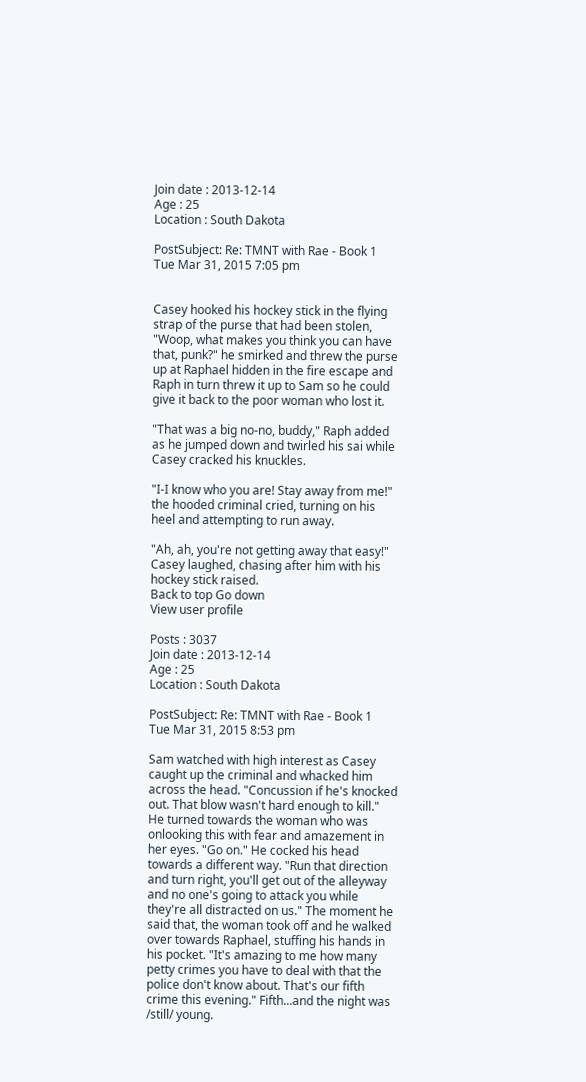Join date : 2013-12-14
Age : 25
Location : South Dakota

PostSubject: Re: TMNT with Rae - Book 1   Tue Mar 31, 2015 7:05 pm


Casey hooked his hockey stick in the flying strap of the purse that had been stolen, "Woop, what makes you think you can have that, punk?" he smirked and threw the purse up at Raphael hidden in the fire escape and Raph in turn threw it up to Sam so he could give it back to the poor woman who lost it.

"That was a big no-no, buddy," Raph added as he jumped down and twirled his sai while Casey cracked his knuckles.

"I-I know who you are! Stay away from me!" the hooded criminal cried, turning on his heel and attempting to run away.

"Ah, ah, you're not getting away that easy!" Casey laughed, chasing after him with his hockey stick raised.
Back to top Go down
View user profile

Posts : 3037
Join date : 2013-12-14
Age : 25
Location : South Dakota

PostSubject: Re: TMNT with Rae - Book 1   Tue Mar 31, 2015 8:53 pm

Sam watched with high interest as Casey caught up the criminal and whacked him across the head. "Concussion if he's knocked out. That blow wasn't hard enough to kill." He turned towards the woman who was onlooking this with fear and amazement in her eyes. "Go on." He cocked his head towards a different way. "Run that direction and turn right, you'll get out of the alleyway and no one's going to attack you while they're all distracted on us." The moment he said that, the woman took off and he walked over towards Raphael, stuffing his hands in his pocket. "It's amazing to me how many petty crimes you have to deal with that the police don't know about. That's our fifth crime this evening." Fifth...and the night was /still/ young.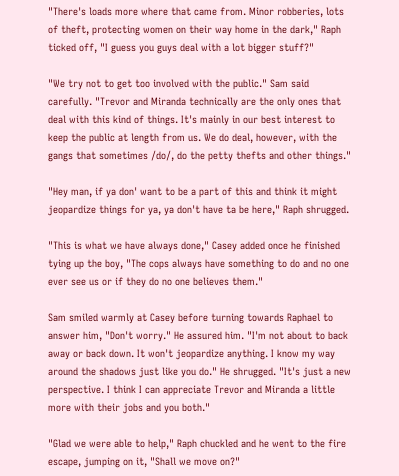"There's loads more where that came from. Minor robberies, lots of theft, protecting women on their way home in the dark," Raph ticked off, "I guess you guys deal with a lot bigger stuff?"

"We try not to get too involved with the public." Sam said carefully. "Trevor and Miranda technically are the only ones that deal with this kind of things. It's mainly in our best interest to keep the public at length from us. We do deal, however, with the gangs that sometimes /do/, do the petty thefts and other things."

"Hey man, if ya don' want to be a part of this and think it might jeopardize things for ya, ya don't have ta be here," Raph shrugged.

"This is what we have always done," Casey added once he finished tying up the boy, "The cops always have something to do and no one ever see us or if they do no one believes them."

Sam smiled warmly at Casey before turning towards Raphael to answer him, "Don't worry." He assured him. "I'm not about to back away or back down. It won't jeopardize anything. I know my way around the shadows just like you do." He shrugged. "It's just a new perspective. I think I can appreciate Trevor and Miranda a little more with their jobs and you both."

"Glad we were able to help," Raph chuckled and he went to the fire escape, jumping on it, "Shall we move on?"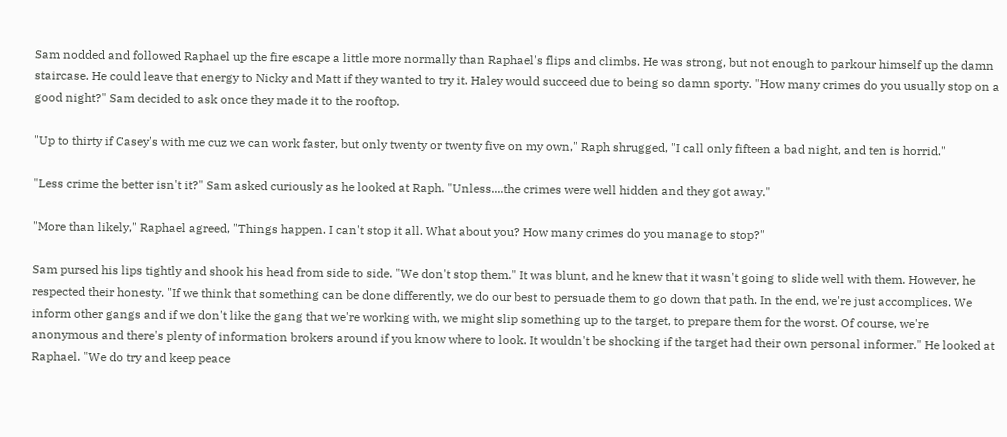Sam nodded and followed Raphael up the fire escape a little more normally than Raphael's flips and climbs. He was strong, but not enough to parkour himself up the damn staircase. He could leave that energy to Nicky and Matt if they wanted to try it. Haley would succeed due to being so damn sporty. "How many crimes do you usually stop on a good night?" Sam decided to ask once they made it to the rooftop.

"Up to thirty if Casey's with me cuz we can work faster, but only twenty or twenty five on my own," Raph shrugged, "I call only fifteen a bad night, and ten is horrid."

"Less crime the better isn't it?" Sam asked curiously as he looked at Raph. "Unless....the crimes were well hidden and they got away."

"More than likely," Raphael agreed, "Things happen. I can't stop it all. What about you? How many crimes do you manage to stop?"

Sam pursed his lips tightly and shook his head from side to side. "We don't stop them." It was blunt, and he knew that it wasn't going to slide well with them. However, he respected their honesty. "If we think that something can be done differently, we do our best to persuade them to go down that path. In the end, we're just accomplices. We inform other gangs and if we don't like the gang that we're working with, we might slip something up to the target, to prepare them for the worst. Of course, we're anonymous and there's plenty of information brokers around if you know where to look. It wouldn't be shocking if the target had their own personal informer." He looked at Raphael. "We do try and keep peace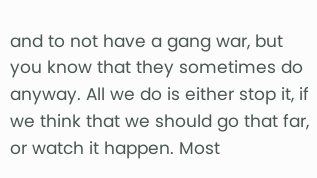and to not have a gang war, but you know that they sometimes do anyway. All we do is either stop it, if we think that we should go that far, or watch it happen. Most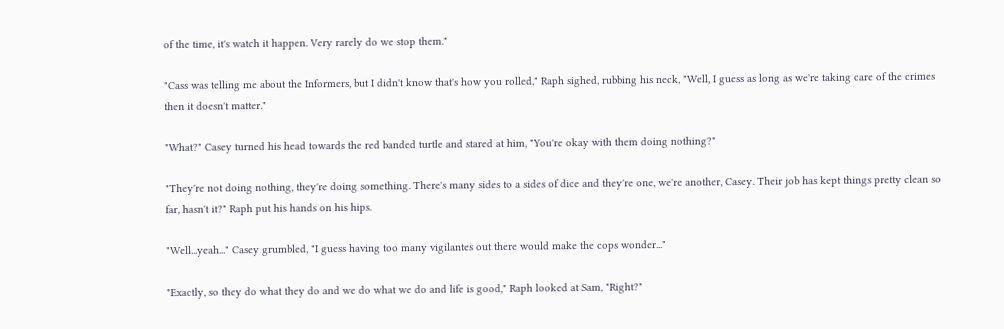of the time, it's watch it happen. Very rarely do we stop them."

"Cass was telling me about the Informers, but I didn't know that's how you rolled," Raph sighed, rubbing his neck, "Well, I guess as long as we're taking care of the crimes then it doesn't matter."

"What?" Casey turned his head towards the red banded turtle and stared at him, "You're okay with them doing nothing?"

"They're not doing nothing, they're doing something. There's many sides to a sides of dice and they're one, we're another, Casey. Their job has kept things pretty clean so far, hasn't it?" Raph put his hands on his hips.

"Well...yeah..." Casey grumbled, "I guess having too many vigilantes out there would make the cops wonder..."

"Exactly, so they do what they do and we do what we do and life is good," Raph looked at Sam, "Right?"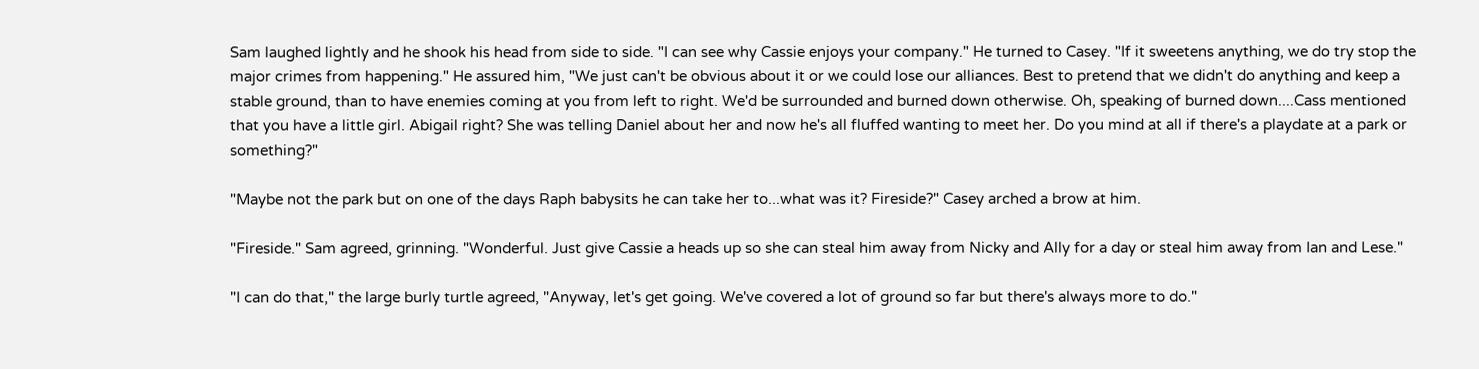Sam laughed lightly and he shook his head from side to side. "I can see why Cassie enjoys your company." He turned to Casey. "If it sweetens anything, we do try stop the major crimes from happening." He assured him, "We just can't be obvious about it or we could lose our alliances. Best to pretend that we didn't do anything and keep a stable ground, than to have enemies coming at you from left to right. We'd be surrounded and burned down otherwise. Oh, speaking of burned down....Cass mentioned that you have a little girl. Abigail right? She was telling Daniel about her and now he's all fluffed wanting to meet her. Do you mind at all if there's a playdate at a park or something?"

"Maybe not the park but on one of the days Raph babysits he can take her to...what was it? Fireside?" Casey arched a brow at him.

"Fireside." Sam agreed, grinning. "Wonderful. Just give Cassie a heads up so she can steal him away from Nicky and Ally for a day or steal him away from Ian and Lese."

"I can do that," the large burly turtle agreed, "Anyway, let's get going. We've covered a lot of ground so far but there's always more to do."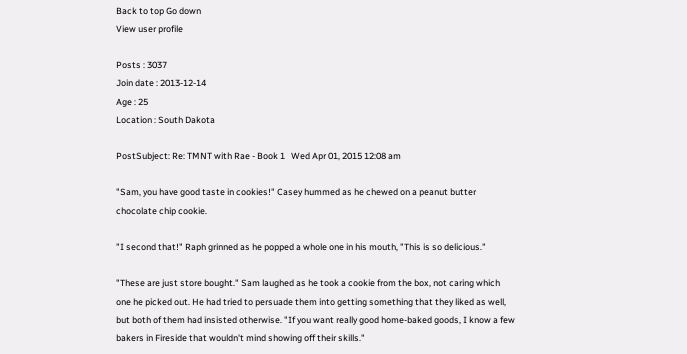Back to top Go down
View user profile

Posts : 3037
Join date : 2013-12-14
Age : 25
Location : South Dakota

PostSubject: Re: TMNT with Rae - Book 1   Wed Apr 01, 2015 12:08 am

"Sam, you have good taste in cookies!" Casey hummed as he chewed on a peanut butter chocolate chip cookie.

"I second that!" Raph grinned as he popped a whole one in his mouth, "This is so delicious."

"These are just store bought." Sam laughed as he took a cookie from the box, not caring which one he picked out. He had tried to persuade them into getting something that they liked as well, but both of them had insisted otherwise. "If you want really good home-baked goods, I know a few bakers in Fireside that wouldn't mind showing off their skills."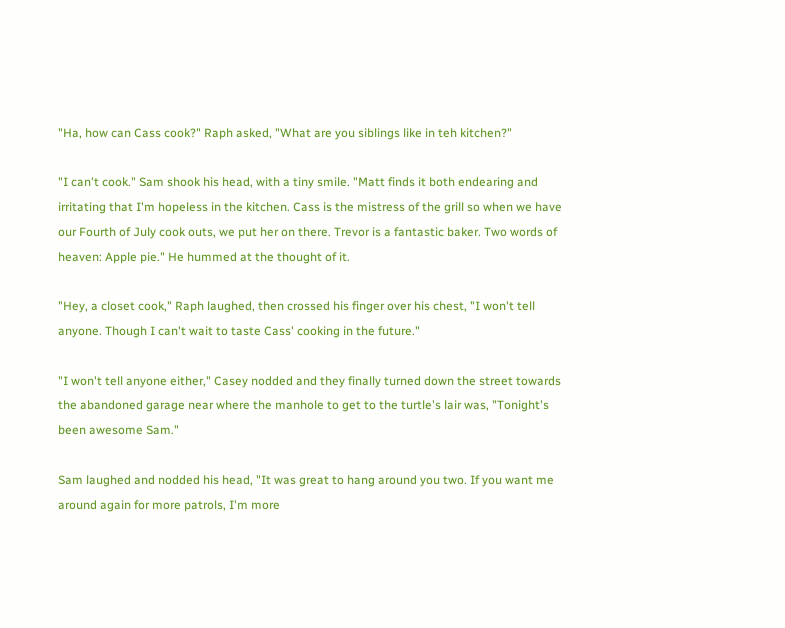"Ha, how can Cass cook?" Raph asked, "What are you siblings like in teh kitchen?"

"I can't cook." Sam shook his head, with a tiny smile. "Matt finds it both endearing and irritating that I'm hopeless in the kitchen. Cass is the mistress of the grill so when we have our Fourth of July cook outs, we put her on there. Trevor is a fantastic baker. Two words of heaven: Apple pie." He hummed at the thought of it.

"Hey, a closet cook," Raph laughed, then crossed his finger over his chest, "I won't tell anyone. Though I can't wait to taste Cass' cooking in the future."

"I won't tell anyone either," Casey nodded and they finally turned down the street towards the abandoned garage near where the manhole to get to the turtle's lair was, "Tonight's been awesome Sam."

Sam laughed and nodded his head, "It was great to hang around you two. If you want me around again for more patrols, I'm more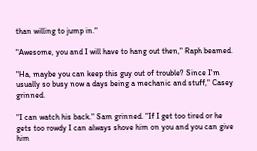than willing to jump in."

"Awesome, you and I will have to hang out then," Raph beamed.

"Ha, maybe you can keep this guy out of trouble? Since I'm usually so busy now a days being a mechanic and stuff," Casey grinned.

"I can watch his back." Sam grinned. "If I get too tired or he gets too rowdy I can always shove him on you and you can give him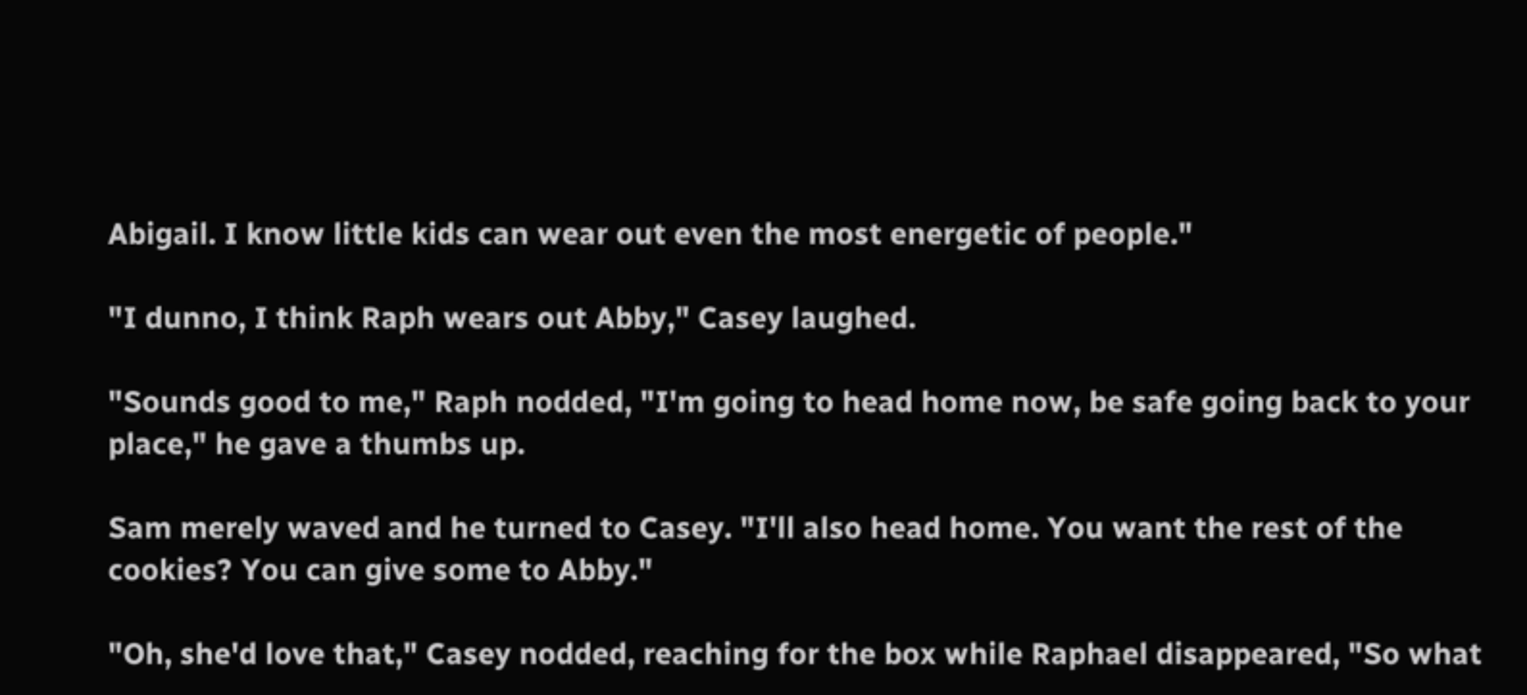Abigail. I know little kids can wear out even the most energetic of people."

"I dunno, I think Raph wears out Abby," Casey laughed.

"Sounds good to me," Raph nodded, "I'm going to head home now, be safe going back to your place," he gave a thumbs up.

Sam merely waved and he turned to Casey. "I'll also head home. You want the rest of the cookies? You can give some to Abby."

"Oh, she'd love that," Casey nodded, reaching for the box while Raphael disappeared, "So what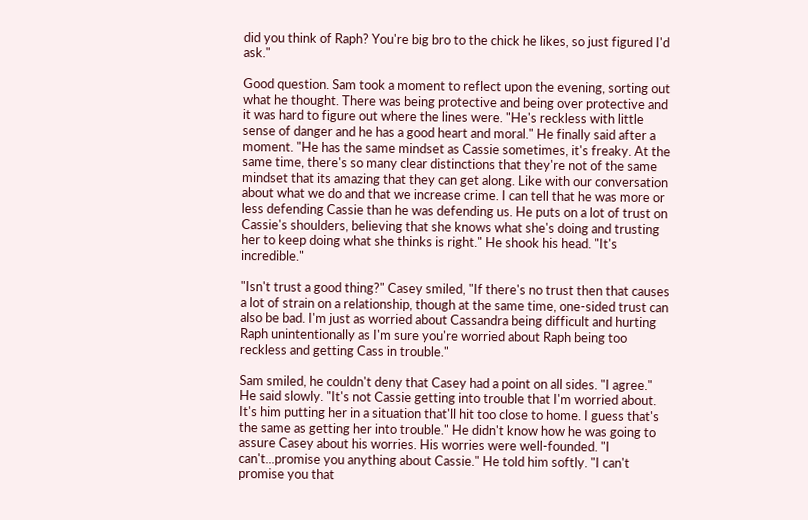did you think of Raph? You're big bro to the chick he likes, so just figured I'd ask."

Good question. Sam took a moment to reflect upon the evening, sorting out what he thought. There was being protective and being over protective and it was hard to figure out where the lines were. "He's reckless with little sense of danger and he has a good heart and moral." He finally said after a moment. "He has the same mindset as Cassie sometimes, it's freaky. At the same time, there's so many clear distinctions that they're not of the same mindset that its amazing that they can get along. Like with our conversation about what we do and that we increase crime. I can tell that he was more or less defending Cassie than he was defending us. He puts on a lot of trust on Cassie's shoulders, believing that she knows what she's doing and trusting her to keep doing what she thinks is right." He shook his head. "It's incredible."

"Isn't trust a good thing?" Casey smiled, "If there's no trust then that causes a lot of strain on a relationship, though at the same time, one-sided trust can also be bad. I'm just as worried about Cassandra being difficult and hurting Raph unintentionally as I'm sure you're worried about Raph being too reckless and getting Cass in trouble."

Sam smiled, he couldn't deny that Casey had a point on all sides. "I agree." He said slowly. "It's not Cassie getting into trouble that I'm worried about. It's him putting her in a situation that'll hit too close to home. I guess that's the same as getting her into trouble." He didn't know how he was going to assure Casey about his worries. His worries were well-founded. "I can't...promise you anything about Cassie." He told him softly. "I can't promise you that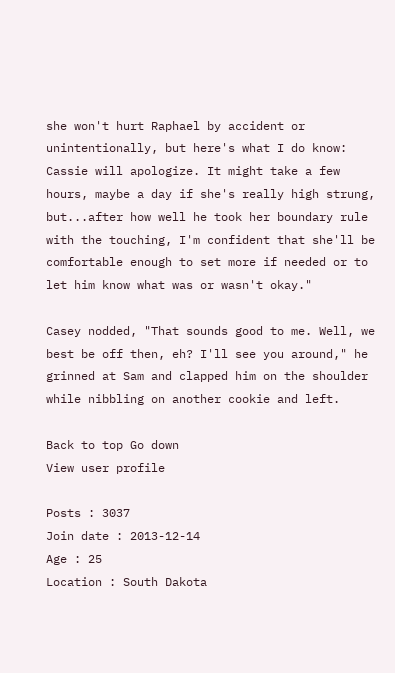she won't hurt Raphael by accident or unintentionally, but here's what I do know: Cassie will apologize. It might take a few hours, maybe a day if she's really high strung, but...after how well he took her boundary rule with the touching, I'm confident that she'll be comfortable enough to set more if needed or to let him know what was or wasn't okay."

Casey nodded, "That sounds good to me. Well, we best be off then, eh? I'll see you around," he grinned at Sam and clapped him on the shoulder while nibbling on another cookie and left.

Back to top Go down
View user profile

Posts : 3037
Join date : 2013-12-14
Age : 25
Location : South Dakota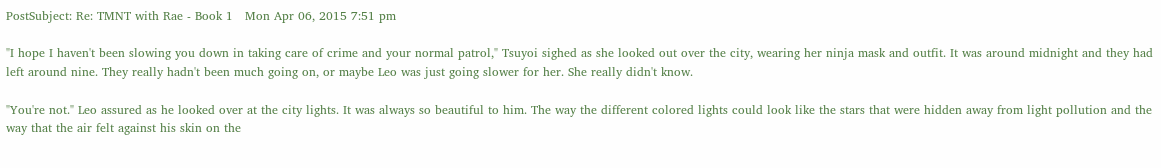PostSubject: Re: TMNT with Rae - Book 1   Mon Apr 06, 2015 7:51 pm

"I hope I haven't been slowing you down in taking care of crime and your normal patrol," Tsuyoi sighed as she looked out over the city, wearing her ninja mask and outfit. It was around midnight and they had left around nine. They really hadn't been much going on, or maybe Leo was just going slower for her. She really didn't know.

"You're not." Leo assured as he looked over at the city lights. It was always so beautiful to him. The way the different colored lights could look like the stars that were hidden away from light pollution and the way that the air felt against his skin on the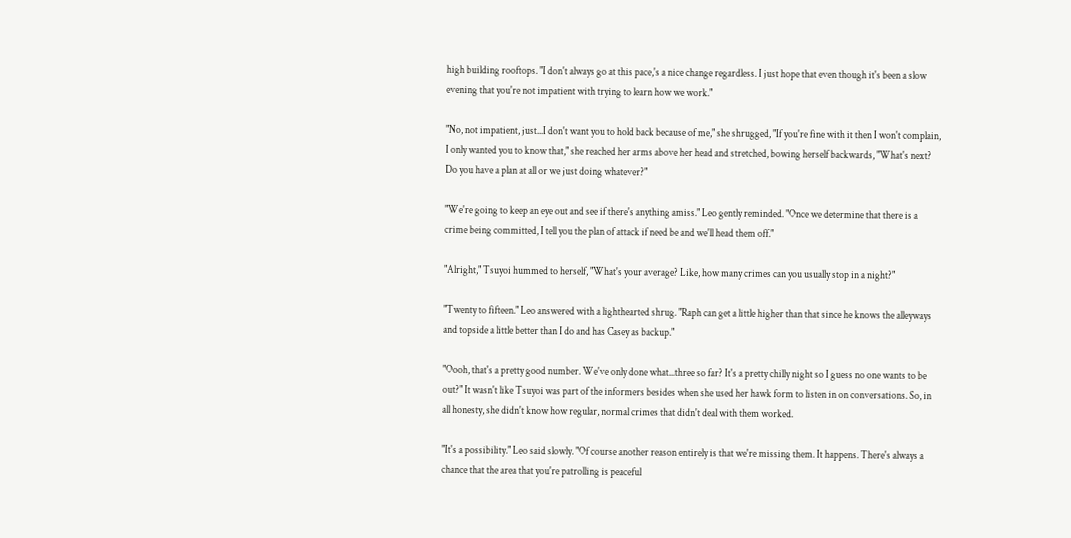high building rooftops. "I don't always go at this pace,'s a nice change regardless. I just hope that even though it's been a slow evening that you're not impatient with trying to learn how we work."

"No, not impatient, just...I don't want you to hold back because of me," she shrugged, "If you're fine with it then I won't complain, I only wanted you to know that," she reached her arms above her head and stretched, bowing herself backwards, "What's next? Do you have a plan at all or we just doing whatever?"

"We're going to keep an eye out and see if there's anything amiss." Leo gently reminded. "Once we determine that there is a crime being committed, I tell you the plan of attack if need be and we'll head them off."

"Alright," Tsuyoi hummed to herself, "What's your average? Like, how many crimes can you usually stop in a night?"

"Twenty to fifteen." Leo answered with a lighthearted shrug. "Raph can get a little higher than that since he knows the alleyways and topside a little better than I do and has Casey as backup."

"Oooh, that's a pretty good number. We've only done what...three so far? It's a pretty chilly night so I guess no one wants to be out?" It wasn't like Tsuyoi was part of the informers besides when she used her hawk form to listen in on conversations. So, in all honesty, she didn't know how regular, normal crimes that didn't deal with them worked.

"It's a possibility." Leo said slowly. "Of course another reason entirely is that we're missing them. It happens. There's always a chance that the area that you're patrolling is peaceful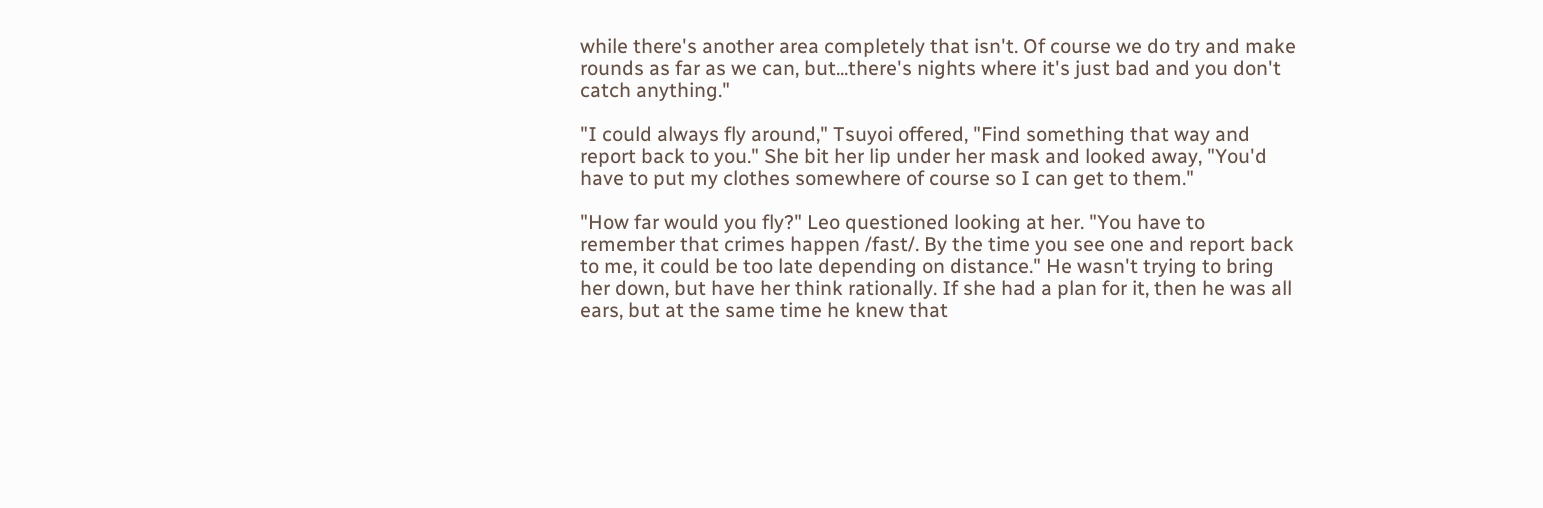while there's another area completely that isn't. Of course we do try and make rounds as far as we can, but...there's nights where it's just bad and you don't catch anything."

"I could always fly around," Tsuyoi offered, "Find something that way and report back to you." She bit her lip under her mask and looked away, "You'd have to put my clothes somewhere of course so I can get to them."

"How far would you fly?" Leo questioned looking at her. "You have to remember that crimes happen /fast/. By the time you see one and report back to me, it could be too late depending on distance." He wasn't trying to bring her down, but have her think rationally. If she had a plan for it, then he was all ears, but at the same time he knew that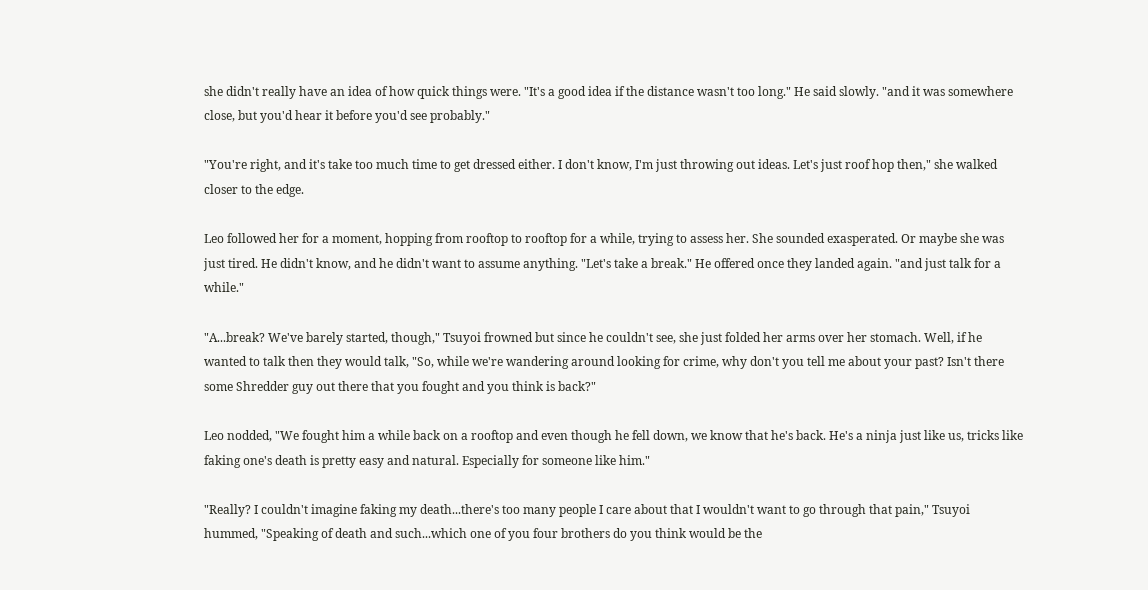she didn't really have an idea of how quick things were. "It's a good idea if the distance wasn't too long." He said slowly. "and it was somewhere close, but you'd hear it before you'd see probably."

"You're right, and it's take too much time to get dressed either. I don't know, I'm just throwing out ideas. Let's just roof hop then," she walked closer to the edge.

Leo followed her for a moment, hopping from rooftop to rooftop for a while, trying to assess her. She sounded exasperated. Or maybe she was just tired. He didn't know, and he didn't want to assume anything. "Let's take a break." He offered once they landed again. "and just talk for a while."

"A...break? We've barely started, though," Tsuyoi frowned but since he couldn't see, she just folded her arms over her stomach. Well, if he wanted to talk then they would talk, "So, while we're wandering around looking for crime, why don't you tell me about your past? Isn't there some Shredder guy out there that you fought and you think is back?"

Leo nodded, "We fought him a while back on a rooftop and even though he fell down, we know that he's back. He's a ninja just like us, tricks like faking one's death is pretty easy and natural. Especially for someone like him."

"Really? I couldn't imagine faking my death...there's too many people I care about that I wouldn't want to go through that pain," Tsuyoi hummed, "Speaking of death and such...which one of you four brothers do you think would be the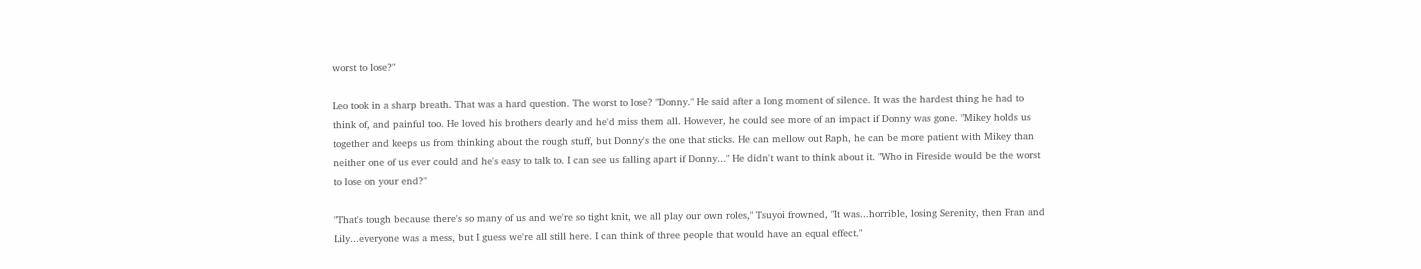worst to lose?"

Leo took in a sharp breath. That was a hard question. The worst to lose? "Donny." He said after a long moment of silence. It was the hardest thing he had to think of, and painful too. He loved his brothers dearly and he'd miss them all. However, he could see more of an impact if Donny was gone. "Mikey holds us together and keeps us from thinking about the rough stuff, but Donny's the one that sticks. He can mellow out Raph, he can be more patient with Mikey than neither one of us ever could and he's easy to talk to. I can see us falling apart if Donny..." He didn't want to think about it. "Who in Fireside would be the worst to lose on your end?"

"That's tough because there's so many of us and we're so tight knit, we all play our own roles," Tsuyoi frowned, "It was...horrible, losing Serenity, then Fran and Lily...everyone was a mess, but I guess we're all still here. I can think of three people that would have an equal effect."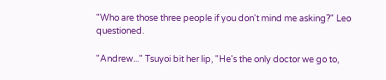"Who are those three people if you don't mind me asking?" Leo questioned.

"Andrew..." Tsuyoi bit her lip, "He's the only doctor we go to,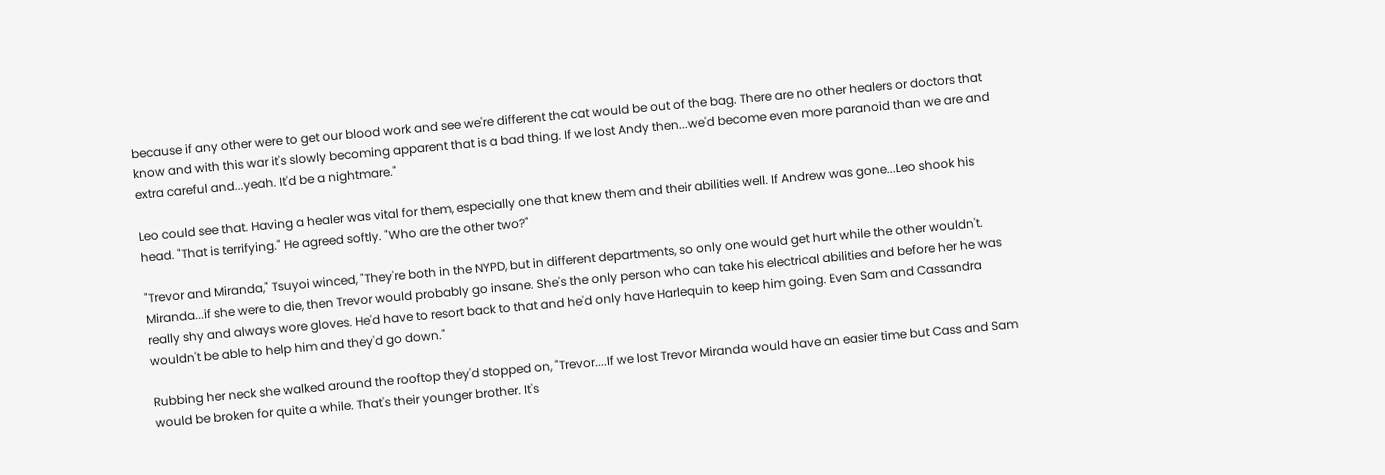because if any other were to get our blood work and see we're different the cat would be out of the bag. There are no other healers or doctors that know and with this war it's slowly becoming apparent that is a bad thing. If we lost Andy then...we'd become even more paranoid than we are and extra careful and...yeah. It'd be a nightmare."

Leo could see that. Having a healer was vital for them, especially one that knew them and their abilities well. If Andrew was gone...Leo shook his head. "That is terrifying." He agreed softly. "Who are the other two?"

"Trevor and Miranda," Tsuyoi winced, "They're both in the NYPD, but in different departments, so only one would get hurt while the other wouldn't. Miranda...if she were to die, then Trevor would probably go insane. She's the only person who can take his electrical abilities and before her he was really shy and always wore gloves. He'd have to resort back to that and he'd only have Harlequin to keep him going. Even Sam and Cassandra wouldn't be able to help him and they'd go down."

Rubbing her neck she walked around the rooftop they'd stopped on, "Trevor....If we lost Trevor Miranda would have an easier time but Cass and Sam would be broken for quite a while. That's their younger brother. It's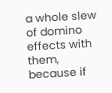a whole slew of domino effects with them, because if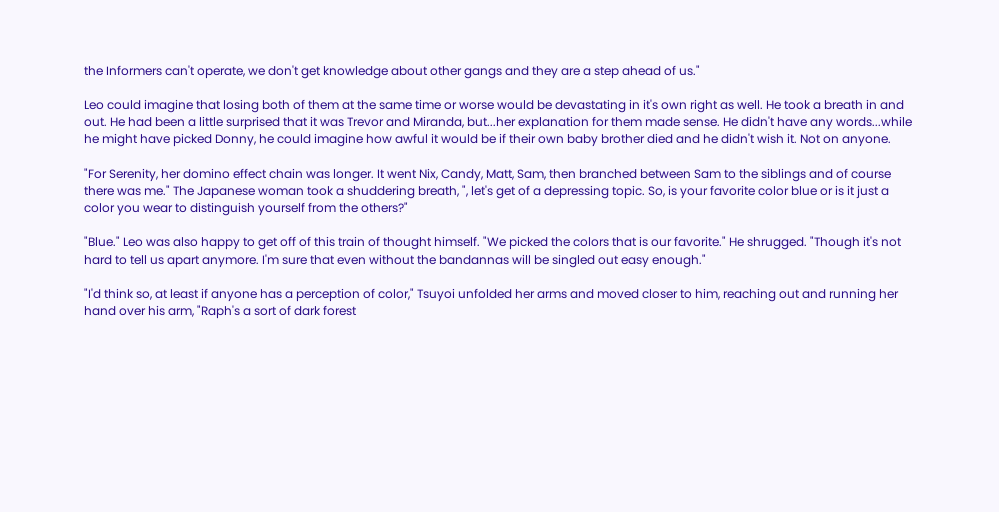the Informers can't operate, we don't get knowledge about other gangs and they are a step ahead of us."

Leo could imagine that losing both of them at the same time or worse would be devastating in it's own right as well. He took a breath in and out. He had been a little surprised that it was Trevor and Miranda, but...her explanation for them made sense. He didn't have any words...while he might have picked Donny, he could imagine how awful it would be if their own baby brother died and he didn't wish it. Not on anyone.

"For Serenity, her domino effect chain was longer. It went Nix, Candy, Matt, Sam, then branched between Sam to the siblings and of course there was me." The Japanese woman took a shuddering breath, ", let's get of a depressing topic. So, is your favorite color blue or is it just a color you wear to distinguish yourself from the others?"

"Blue." Leo was also happy to get off of this train of thought himself. "We picked the colors that is our favorite." He shrugged. "Though it's not hard to tell us apart anymore. I'm sure that even without the bandannas will be singled out easy enough."

"I'd think so, at least if anyone has a perception of color," Tsuyoi unfolded her arms and moved closer to him, reaching out and running her hand over his arm, "Raph's a sort of dark forest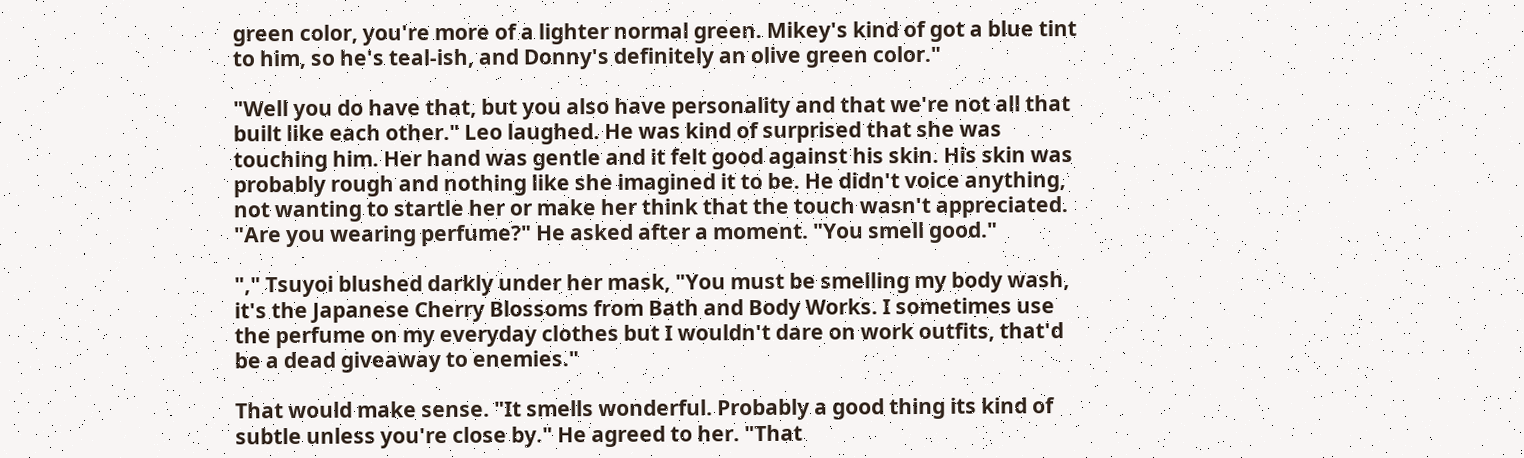green color, you're more of a lighter normal green. Mikey's kind of got a blue tint to him, so he's teal-ish, and Donny's definitely an olive green color."

"Well you do have that, but you also have personality and that we're not all that built like each other." Leo laughed. He was kind of surprised that she was touching him. Her hand was gentle and it felt good against his skin. His skin was probably rough and nothing like she imagined it to be. He didn't voice anything, not wanting to startle her or make her think that the touch wasn't appreciated. "Are you wearing perfume?" He asked after a moment. "You smell good."

"," Tsuyoi blushed darkly under her mask, "You must be smelling my body wash, it's the Japanese Cherry Blossoms from Bath and Body Works. I sometimes use the perfume on my everyday clothes but I wouldn't dare on work outfits, that'd be a dead giveaway to enemies."

That would make sense. "It smells wonderful. Probably a good thing its kind of subtle unless you're close by." He agreed to her. "That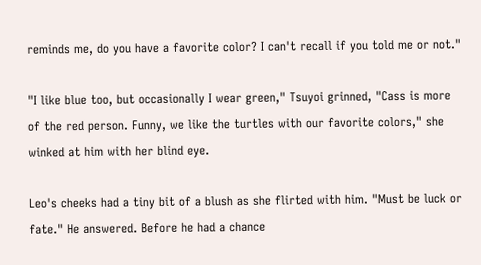reminds me, do you have a favorite color? I can't recall if you told me or not."

"I like blue too, but occasionally I wear green," Tsuyoi grinned, "Cass is more of the red person. Funny, we like the turtles with our favorite colors," she winked at him with her blind eye.

Leo's cheeks had a tiny bit of a blush as she flirted with him. "Must be luck or fate." He answered. Before he had a chance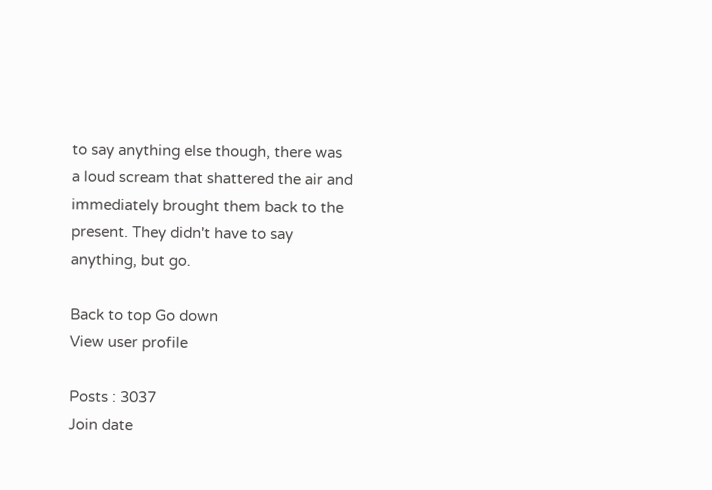to say anything else though, there was a loud scream that shattered the air and immediately brought them back to the present. They didn't have to say anything, but go.

Back to top Go down
View user profile

Posts : 3037
Join date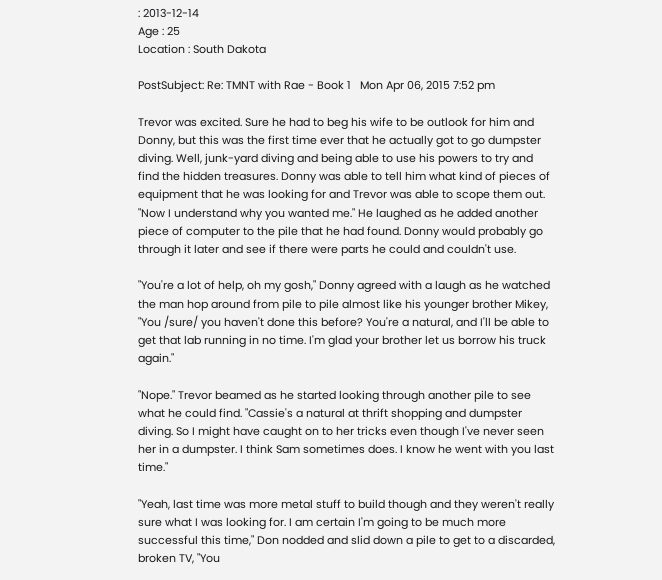: 2013-12-14
Age : 25
Location : South Dakota

PostSubject: Re: TMNT with Rae - Book 1   Mon Apr 06, 2015 7:52 pm

Trevor was excited. Sure he had to beg his wife to be outlook for him and Donny, but this was the first time ever that he actually got to go dumpster diving. Well, junk-yard diving and being able to use his powers to try and find the hidden treasures. Donny was able to tell him what kind of pieces of equipment that he was looking for and Trevor was able to scope them out. "Now I understand why you wanted me." He laughed as he added another piece of computer to the pile that he had found. Donny would probably go through it later and see if there were parts he could and couldn't use.

"You're a lot of help, oh my gosh," Donny agreed with a laugh as he watched the man hop around from pile to pile almost like his younger brother Mikey, "You /sure/ you haven't done this before? You're a natural, and I'll be able to get that lab running in no time. I'm glad your brother let us borrow his truck again."

"Nope." Trevor beamed as he started looking through another pile to see what he could find. "Cassie's a natural at thrift shopping and dumpster diving. So I might have caught on to her tricks even though I've never seen her in a dumpster. I think Sam sometimes does. I know he went with you last time."

"Yeah, last time was more metal stuff to build though and they weren't really sure what I was looking for. I am certain I'm going to be much more successful this time," Don nodded and slid down a pile to get to a discarded, broken TV, "You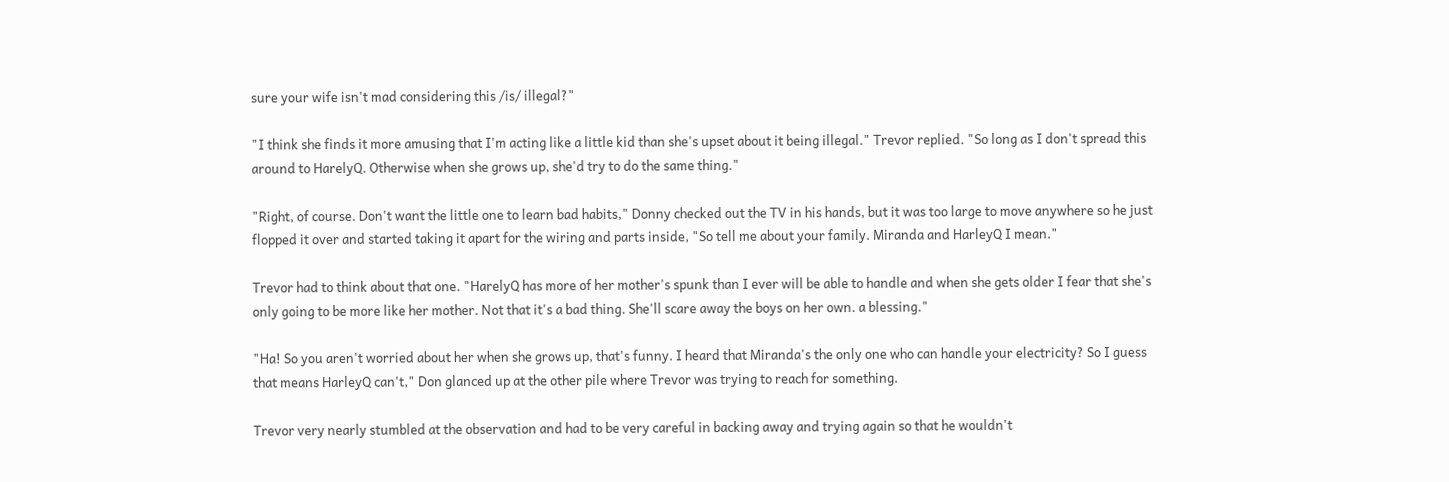sure your wife isn't mad considering this /is/ illegal?"

"I think she finds it more amusing that I'm acting like a little kid than she's upset about it being illegal." Trevor replied. "So long as I don't spread this around to HarelyQ. Otherwise when she grows up, she'd try to do the same thing."

"Right, of course. Don't want the little one to learn bad habits," Donny checked out the TV in his hands, but it was too large to move anywhere so he just flopped it over and started taking it apart for the wiring and parts inside, "So tell me about your family. Miranda and HarleyQ I mean."

Trevor had to think about that one. "HarelyQ has more of her mother's spunk than I ever will be able to handle and when she gets older I fear that she's only going to be more like her mother. Not that it's a bad thing. She'll scare away the boys on her own. a blessing."

"Ha! So you aren't worried about her when she grows up, that's funny. I heard that Miranda's the only one who can handle your electricity? So I guess that means HarleyQ can't," Don glanced up at the other pile where Trevor was trying to reach for something.

Trevor very nearly stumbled at the observation and had to be very careful in backing away and trying again so that he wouldn't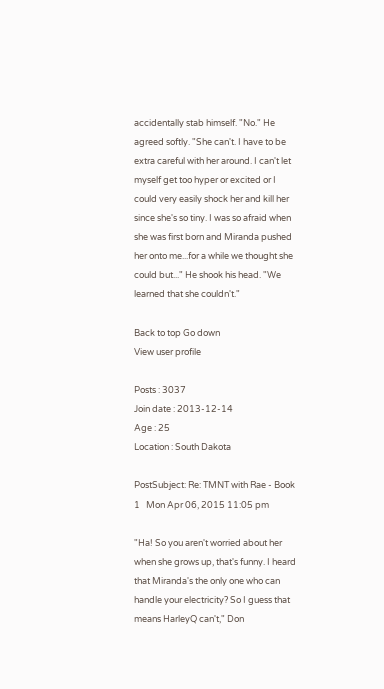accidentally stab himself. "No." He agreed softly. "She can't. I have to be extra careful with her around. I can't let myself get too hyper or excited or I could very easily shock her and kill her since she's so tiny. I was so afraid when she was first born and Miranda pushed her onto me...for a while we thought she could but..." He shook his head. "We learned that she couldn't."

Back to top Go down
View user profile

Posts : 3037
Join date : 2013-12-14
Age : 25
Location : South Dakota

PostSubject: Re: TMNT with Rae - Book 1   Mon Apr 06, 2015 11:05 pm

"Ha! So you aren't worried about her when she grows up, that's funny. I heard that Miranda's the only one who can handle your electricity? So I guess that means HarleyQ can't," Don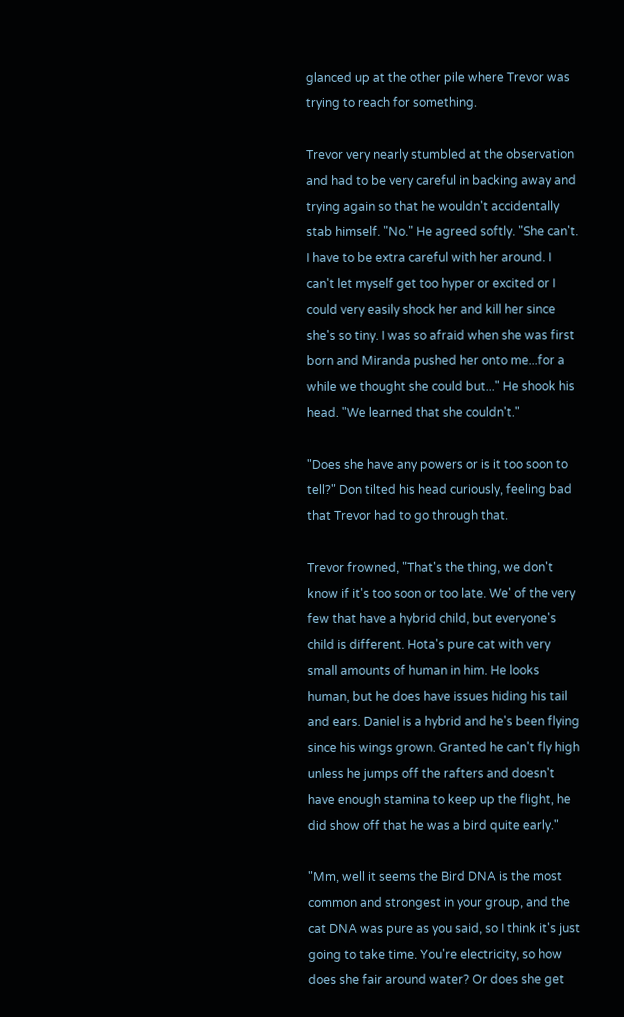glanced up at the other pile where Trevor was trying to reach for something.

Trevor very nearly stumbled at the observation and had to be very careful in backing away and trying again so that he wouldn't accidentally stab himself. "No." He agreed softly. "She can't. I have to be extra careful with her around. I can't let myself get too hyper or excited or I could very easily shock her and kill her since she's so tiny. I was so afraid when she was first born and Miranda pushed her onto me...for a while we thought she could but..." He shook his head. "We learned that she couldn't."

"Does she have any powers or is it too soon to tell?" Don tilted his head curiously, feeling bad that Trevor had to go through that.

Trevor frowned, "That's the thing, we don't know if it's too soon or too late. We' of the very few that have a hybrid child, but everyone's child is different. Hota's pure cat with very small amounts of human in him. He looks human, but he does have issues hiding his tail and ears. Daniel is a hybrid and he's been flying since his wings grown. Granted he can't fly high unless he jumps off the rafters and doesn't have enough stamina to keep up the flight, he did show off that he was a bird quite early."

"Mm, well it seems the Bird DNA is the most common and strongest in your group, and the cat DNA was pure as you said, so I think it's just going to take time. You're electricity, so how does she fair around water? Or does she get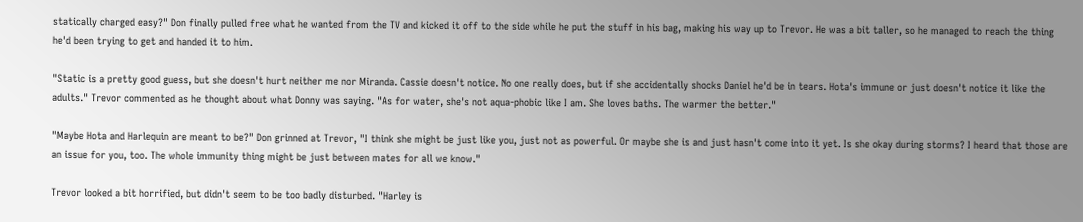statically charged easy?" Don finally pulled free what he wanted from the TV and kicked it off to the side while he put the stuff in his bag, making his way up to Trevor. He was a bit taller, so he managed to reach the thing he'd been trying to get and handed it to him.

"Static is a pretty good guess, but she doesn't hurt neither me nor Miranda. Cassie doesn't notice. No one really does, but if she accidentally shocks Daniel he'd be in tears. Hota's immune or just doesn't notice it like the adults." Trevor commented as he thought about what Donny was saying. "As for water, she's not aqua-phobic like I am. She loves baths. The warmer the better."

"Maybe Hota and Harlequin are meant to be?" Don grinned at Trevor, "I think she might be just like you, just not as powerful. Or maybe she is and just hasn't come into it yet. Is she okay during storms? I heard that those are an issue for you, too. The whole immunity thing might be just between mates for all we know."

Trevor looked a bit horrified, but didn't seem to be too badly disturbed. "Harley is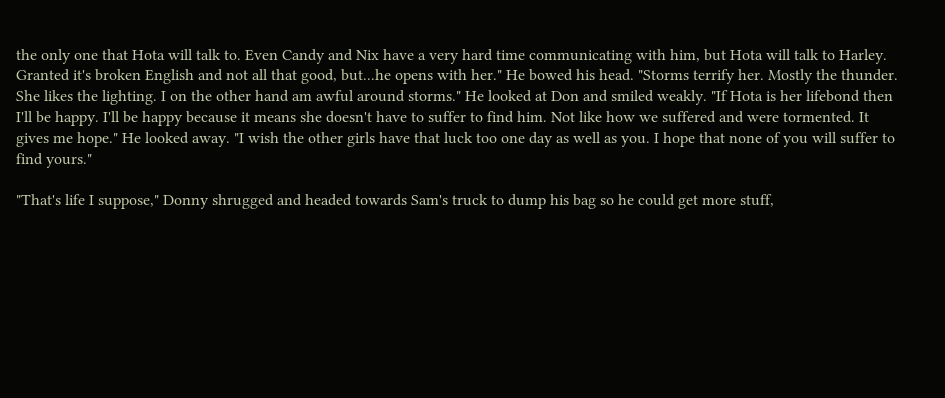the only one that Hota will talk to. Even Candy and Nix have a very hard time communicating with him, but Hota will talk to Harley. Granted it's broken English and not all that good, but...he opens with her." He bowed his head. "Storms terrify her. Mostly the thunder. She likes the lighting. I on the other hand am awful around storms." He looked at Don and smiled weakly. "If Hota is her lifebond then I'll be happy. I'll be happy because it means she doesn't have to suffer to find him. Not like how we suffered and were tormented. It gives me hope." He looked away. "I wish the other girls have that luck too one day as well as you. I hope that none of you will suffer to find yours."

"That's life I suppose," Donny shrugged and headed towards Sam's truck to dump his bag so he could get more stuff,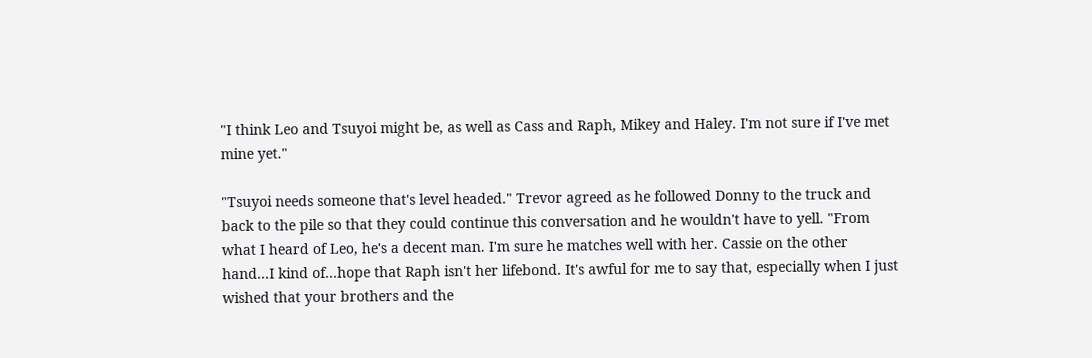"I think Leo and Tsuyoi might be, as well as Cass and Raph, Mikey and Haley. I'm not sure if I've met mine yet."

"Tsuyoi needs someone that's level headed." Trevor agreed as he followed Donny to the truck and back to the pile so that they could continue this conversation and he wouldn't have to yell. "From what I heard of Leo, he's a decent man. I'm sure he matches well with her. Cassie on the other hand...I kind of...hope that Raph isn't her lifebond. It's awful for me to say that, especially when I just wished that your brothers and the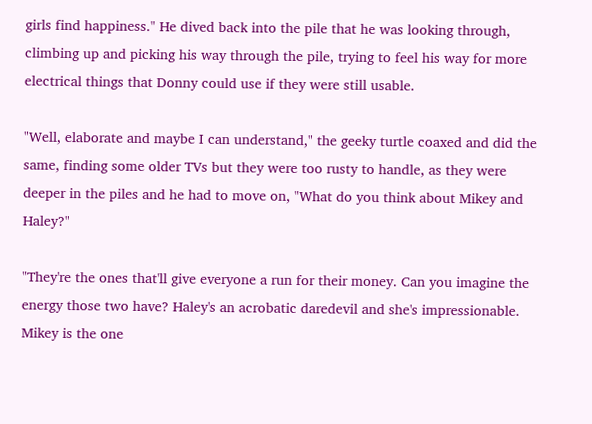girls find happiness." He dived back into the pile that he was looking through, climbing up and picking his way through the pile, trying to feel his way for more electrical things that Donny could use if they were still usable.

"Well, elaborate and maybe I can understand," the geeky turtle coaxed and did the same, finding some older TVs but they were too rusty to handle, as they were deeper in the piles and he had to move on, "What do you think about Mikey and Haley?"

"They're the ones that'll give everyone a run for their money. Can you imagine the energy those two have? Haley's an acrobatic daredevil and she's impressionable. Mikey is the one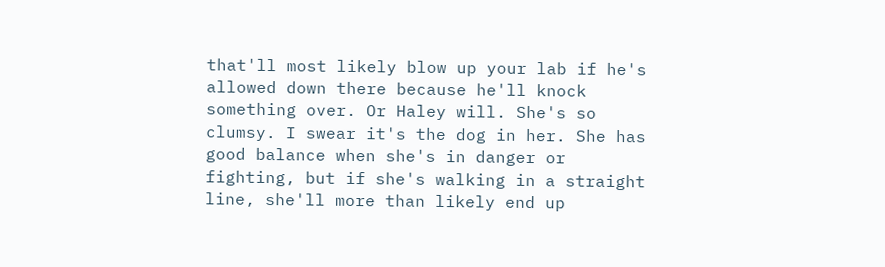that'll most likely blow up your lab if he's allowed down there because he'll knock something over. Or Haley will. She's so clumsy. I swear it's the dog in her. She has good balance when she's in danger or fighting, but if she's walking in a straight line, she'll more than likely end up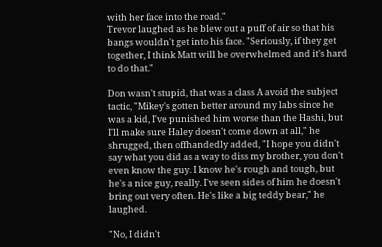with her face into the road."
Trevor laughed as he blew out a puff of air so that his bangs wouldn't get into his face. "Seriously, if they get together, I think Matt will be overwhelmed and it's hard to do that."

Don wasn't stupid, that was a class A avoid the subject tactic, "Mikey's gotten better around my labs since he was a kid, I've punished him worse than the Hashi, but I'll make sure Haley doesn't come down at all," he shrugged, then offhandedly added, "I hope you didn't say what you did as a way to diss my brother, you don't even know the guy. I know he's rough and tough, but he's a nice guy, really. I've seen sides of him he doesn't bring out very often. He's like a big teddy bear," he laughed.

"No, I didn't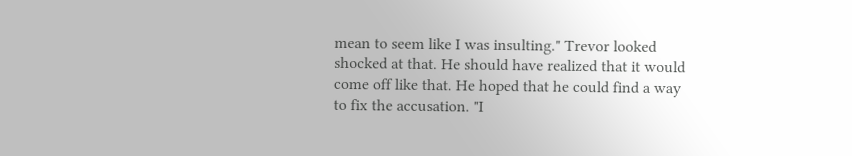mean to seem like I was insulting." Trevor looked shocked at that. He should have realized that it would come off like that. He hoped that he could find a way to fix the accusation. "I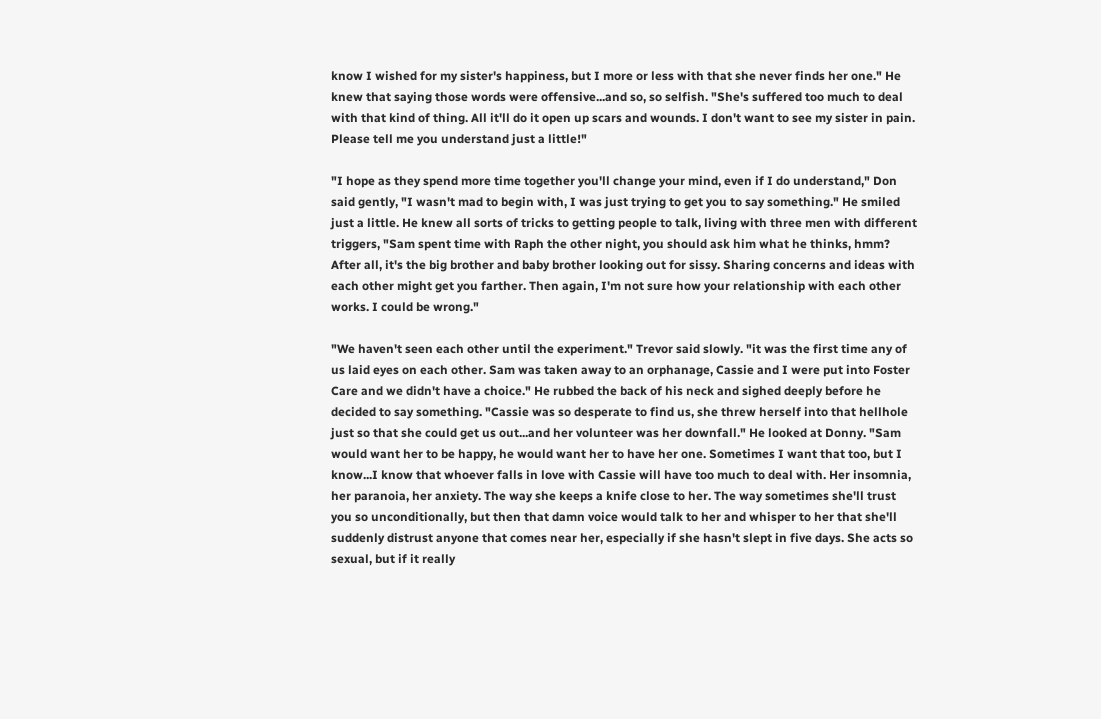know I wished for my sister's happiness, but I more or less with that she never finds her one." He knew that saying those words were offensive...and so, so selfish. "She's suffered too much to deal with that kind of thing. All it'll do it open up scars and wounds. I don't want to see my sister in pain. Please tell me you understand just a little!"

"I hope as they spend more time together you'll change your mind, even if I do understand," Don said gently, "I wasn't mad to begin with, I was just trying to get you to say something." He smiled just a little. He knew all sorts of tricks to getting people to talk, living with three men with different triggers, "Sam spent time with Raph the other night, you should ask him what he thinks, hmm? After all, it's the big brother and baby brother looking out for sissy. Sharing concerns and ideas with each other might get you farther. Then again, I'm not sure how your relationship with each other works. I could be wrong."

"We haven't seen each other until the experiment." Trevor said slowly. "it was the first time any of us laid eyes on each other. Sam was taken away to an orphanage, Cassie and I were put into Foster Care and we didn't have a choice." He rubbed the back of his neck and sighed deeply before he decided to say something. "Cassie was so desperate to find us, she threw herself into that hellhole just so that she could get us out...and her volunteer was her downfall." He looked at Donny. "Sam would want her to be happy, he would want her to have her one. Sometimes I want that too, but I know...I know that whoever falls in love with Cassie will have too much to deal with. Her insomnia, her paranoia, her anxiety. The way she keeps a knife close to her. The way sometimes she'll trust you so unconditionally, but then that damn voice would talk to her and whisper to her that she'll suddenly distrust anyone that comes near her, especially if she hasn't slept in five days. She acts so sexual, but if it really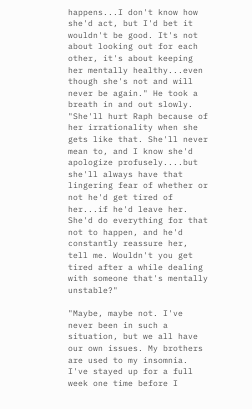happens...I don't know how she'd act, but I'd bet it wouldn't be good. It's not about looking out for each other, it's about keeping her mentally healthy...even though she's not and will never be again." He took a breath in and out slowly. "She'll hurt Raph because of her irrationality when she gets like that. She'll never mean to, and I know she'd apologize profusely....but she'll always have that lingering fear of whether or not he'd get tired of her...if he'd leave her. She'd do everything for that not to happen, and he'd constantly reassure her, tell me. Wouldn't you get tired after a while dealing with someone that's mentally unstable?"

"Maybe, maybe not. I've never been in such a situation, but we all have our own issues. My brothers are used to my insomnia. I've stayed up for a full week one time before I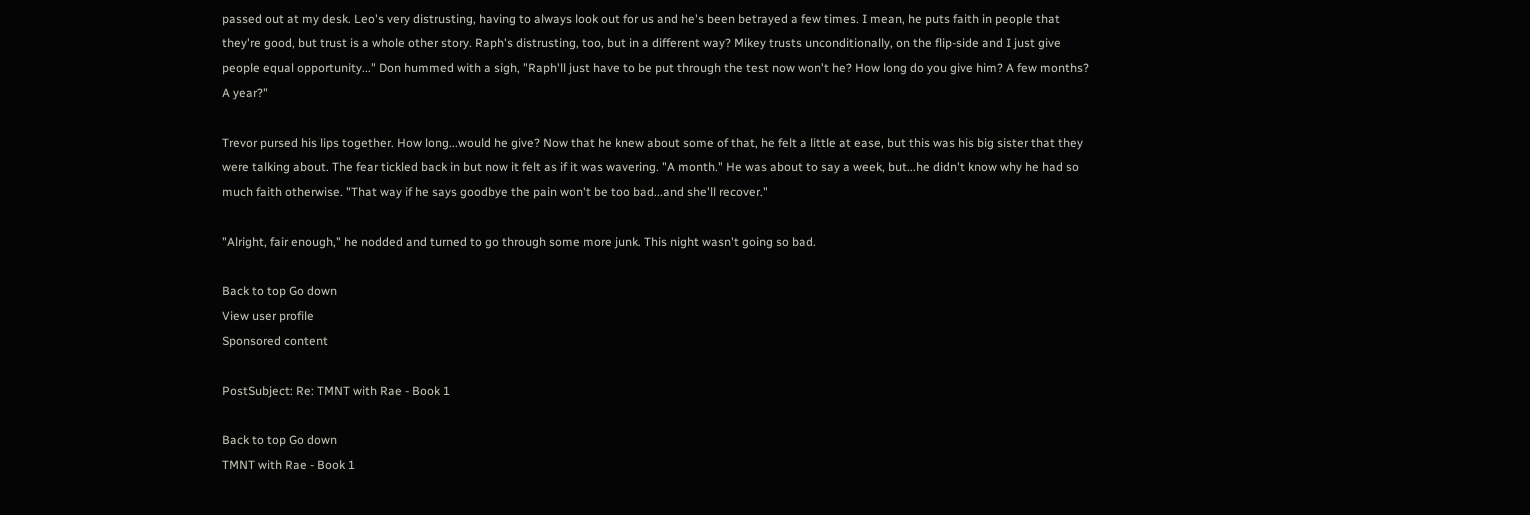passed out at my desk. Leo's very distrusting, having to always look out for us and he's been betrayed a few times. I mean, he puts faith in people that they're good, but trust is a whole other story. Raph's distrusting, too, but in a different way? Mikey trusts unconditionally, on the flip-side and I just give people equal opportunity..." Don hummed with a sigh, "Raph'll just have to be put through the test now won't he? How long do you give him? A few months? A year?"

Trevor pursed his lips together. How long...would he give? Now that he knew about some of that, he felt a little at ease, but this was his big sister that they were talking about. The fear tickled back in but now it felt as if it was wavering. "A month." He was about to say a week, but...he didn't know why he had so much faith otherwise. "That way if he says goodbye the pain won't be too bad...and she'll recover."

"Alright, fair enough," he nodded and turned to go through some more junk. This night wasn't going so bad.

Back to top Go down
View user profile
Sponsored content

PostSubject: Re: TMNT with Rae - Book 1

Back to top Go down
TMNT with Rae - Book 1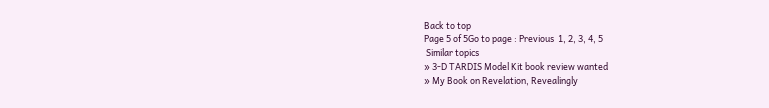Back to top
Page 5 of 5Go to page : Previous  1, 2, 3, 4, 5
 Similar topics
» 3-D TARDIS Model Kit book review wanted
» My Book on Revelation, Revealingly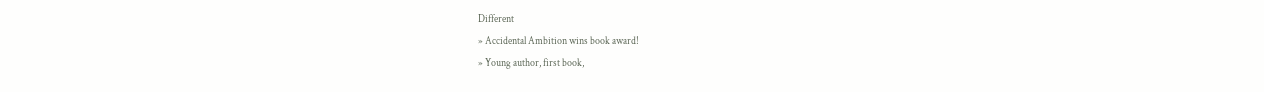Different
» Accidental Ambition wins book award!
» Young author, first book,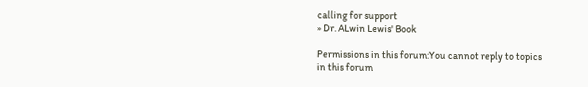calling for support
» Dr. ALwin Lewis' Book

Permissions in this forum:You cannot reply to topics in this forum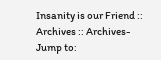Insanity is our Friend :: Archives :: Archives-
Jump to: